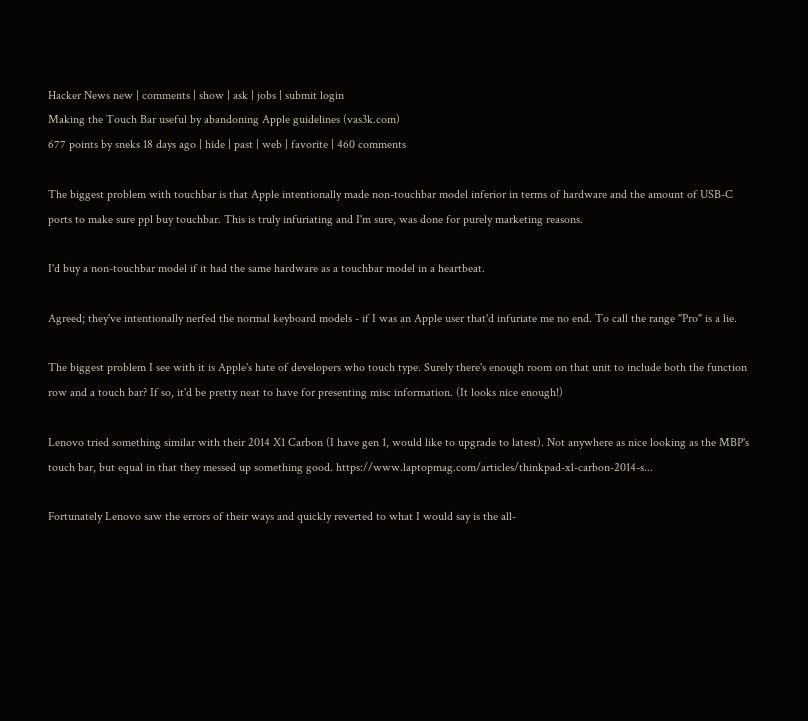Hacker News new | comments | show | ask | jobs | submit login
Making the Touch Bar useful by abandoning Apple guidelines (vas3k.com)
677 points by sneks 18 days ago | hide | past | web | favorite | 460 comments

The biggest problem with touchbar is that Apple intentionally made non-touchbar model inferior in terms of hardware and the amount of USB-C ports to make sure ppl buy touchbar. This is truly infuriating and I'm sure, was done for purely marketing reasons.

I'd buy a non-touchbar model if it had the same hardware as a touchbar model in a heartbeat.

Agreed; they've intentionally nerfed the normal keyboard models - if I was an Apple user that'd infuriate me no end. To call the range "Pro" is a lie.

The biggest problem I see with it is Apple's hate of developers who touch type. Surely there's enough room on that unit to include both the function row and a touch bar? If so, it'd be pretty neat to have for presenting misc information. (It looks nice enough!)

Lenovo tried something similar with their 2014 X1 Carbon (I have gen 1, would like to upgrade to latest). Not anywhere as nice looking as the MBP's touch bar, but equal in that they messed up something good. https://www.laptopmag.com/articles/thinkpad-x1-carbon-2014-s...

Fortunately Lenovo saw the errors of their ways and quickly reverted to what I would say is the all-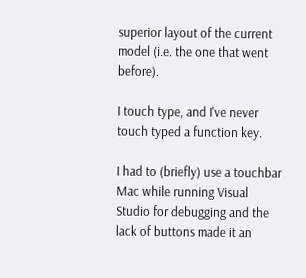superior layout of the current model (i.e. the one that went before).

I touch type, and I've never touch typed a function key.

I had to (briefly) use a touchbar Mac while running Visual Studio for debugging and the lack of buttons made it an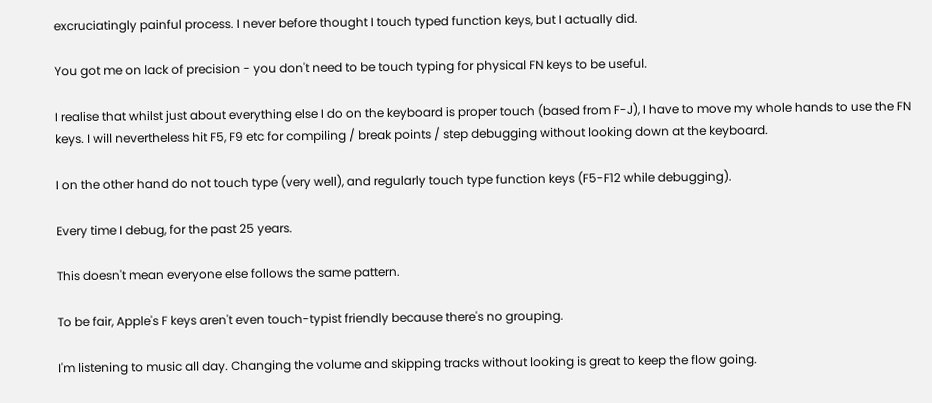excruciatingly painful process. I never before thought I touch typed function keys, but I actually did.

You got me on lack of precision - you don't need to be touch typing for physical FN keys to be useful.

I realise that whilst just about everything else I do on the keyboard is proper touch (based from F-J), I have to move my whole hands to use the FN keys. I will nevertheless hit F5, F9 etc for compiling / break points / step debugging without looking down at the keyboard.

I on the other hand do not touch type (very well), and regularly touch type function keys (F5-F12 while debugging).

Every time I debug, for the past 25 years.

This doesn't mean everyone else follows the same pattern.

To be fair, Apple's F keys aren't even touch-typist friendly because there's no grouping.

I'm listening to music all day. Changing the volume and skipping tracks without looking is great to keep the flow going.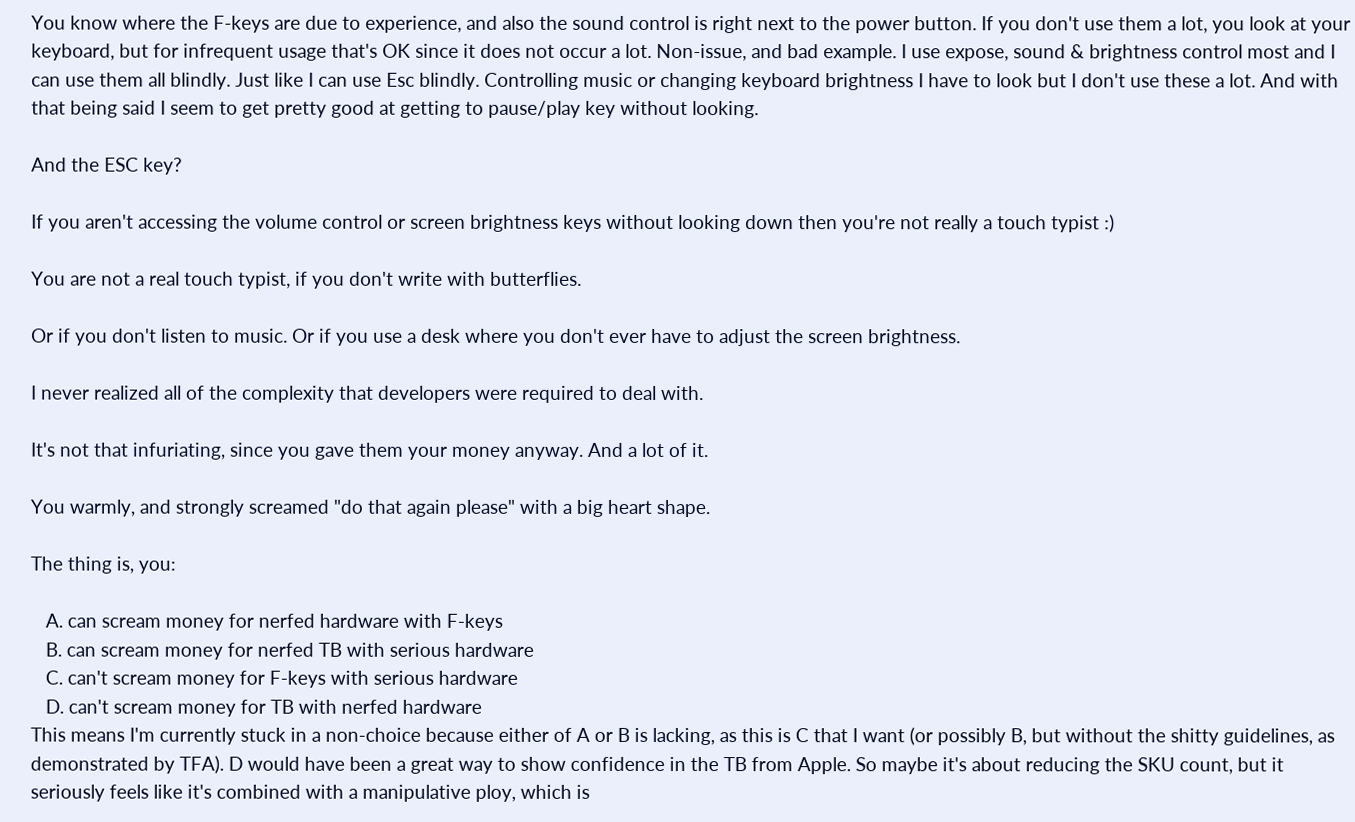You know where the F-keys are due to experience, and also the sound control is right next to the power button. If you don't use them a lot, you look at your keyboard, but for infrequent usage that's OK since it does not occur a lot. Non-issue, and bad example. I use expose, sound & brightness control most and I can use them all blindly. Just like I can use Esc blindly. Controlling music or changing keyboard brightness I have to look but I don't use these a lot. And with that being said I seem to get pretty good at getting to pause/play key without looking.

And the ESC key?

If you aren't accessing the volume control or screen brightness keys without looking down then you're not really a touch typist :)

You are not a real touch typist, if you don't write with butterflies.

Or if you don't listen to music. Or if you use a desk where you don't ever have to adjust the screen brightness.

I never realized all of the complexity that developers were required to deal with.

It's not that infuriating, since you gave them your money anyway. And a lot of it.

You warmly, and strongly screamed "do that again please" with a big heart shape.

The thing is, you:

   A. can scream money for nerfed hardware with F-keys
   B. can scream money for nerfed TB with serious hardware
   C. can't scream money for F-keys with serious hardware
   D. can't scream money for TB with nerfed hardware
This means I'm currently stuck in a non-choice because either of A or B is lacking, as this is C that I want (or possibly B, but without the shitty guidelines, as demonstrated by TFA). D would have been a great way to show confidence in the TB from Apple. So maybe it's about reducing the SKU count, but it seriously feels like it's combined with a manipulative ploy, which is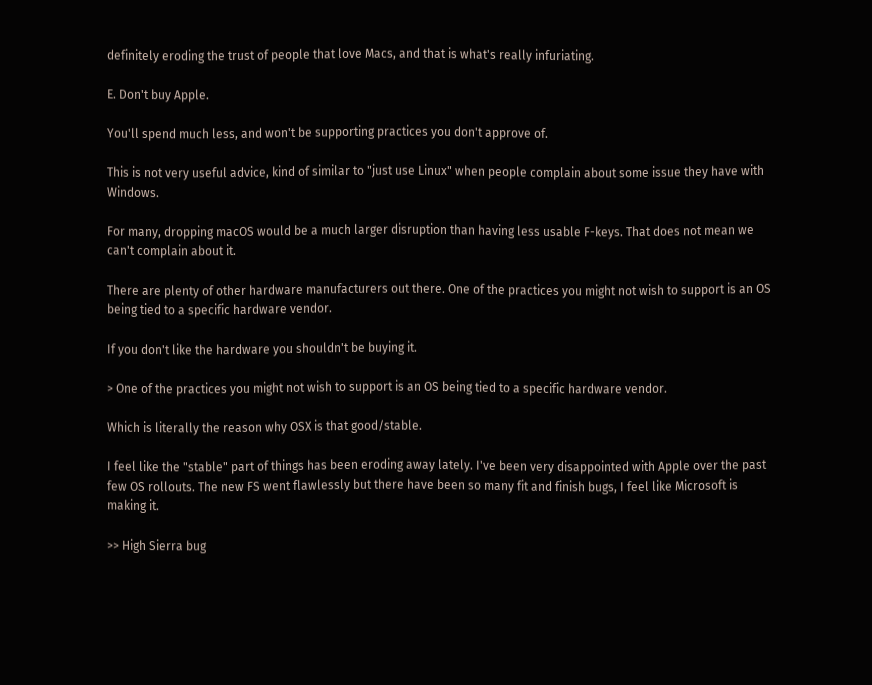definitely eroding the trust of people that love Macs, and that is what's really infuriating.

E. Don't buy Apple.

You'll spend much less, and won't be supporting practices you don't approve of.

This is not very useful advice, kind of similar to "just use Linux" when people complain about some issue they have with Windows.

For many, dropping macOS would be a much larger disruption than having less usable F-keys. That does not mean we can't complain about it.

There are plenty of other hardware manufacturers out there. One of the practices you might not wish to support is an OS being tied to a specific hardware vendor.

If you don't like the hardware you shouldn't be buying it.

> One of the practices you might not wish to support is an OS being tied to a specific hardware vendor.

Which is literally the reason why OSX is that good/stable.

I feel like the "stable" part of things has been eroding away lately. I've been very disappointed with Apple over the past few OS rollouts. The new FS went flawlessly but there have been so many fit and finish bugs, I feel like Microsoft is making it.

>> High Sierra bug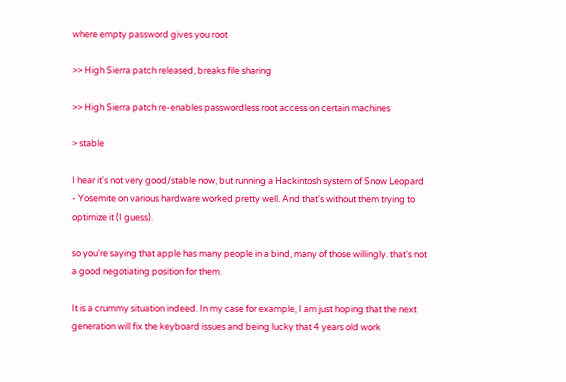where empty password gives you root

>> High Sierra patch released, breaks file sharing

>> High Sierra patch re-enables passwordless root access on certain machines

> stable

I hear it's not very good/stable now, but running a Hackintosh system of Snow Leopard - Yosemite on various hardware worked pretty well. And that's without them trying to optimize it (I guess).

so you're saying that apple has many people in a bind, many of those willingly. that's not a good negotiating position for them.

It is a crummy situation indeed. In my case for example, I am just hoping that the next generation will fix the keyboard issues and being lucky that 4 years old work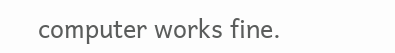computer works fine.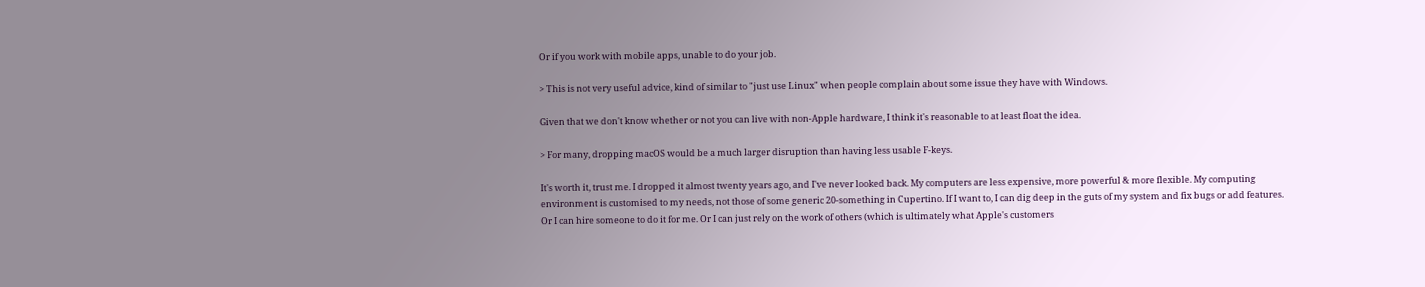Or if you work with mobile apps, unable to do your job.

> This is not very useful advice, kind of similar to "just use Linux" when people complain about some issue they have with Windows.

Given that we don't know whether or not you can live with non-Apple hardware, I think it's reasonable to at least float the idea.

> For many, dropping macOS would be a much larger disruption than having less usable F-keys.

It's worth it, trust me. I dropped it almost twenty years ago, and I've never looked back. My computers are less expensive, more powerful & more flexible. My computing environment is customised to my needs, not those of some generic 20-something in Cupertino. If I want to, I can dig deep in the guts of my system and fix bugs or add features. Or I can hire someone to do it for me. Or I can just rely on the work of others (which is ultimately what Apple's customers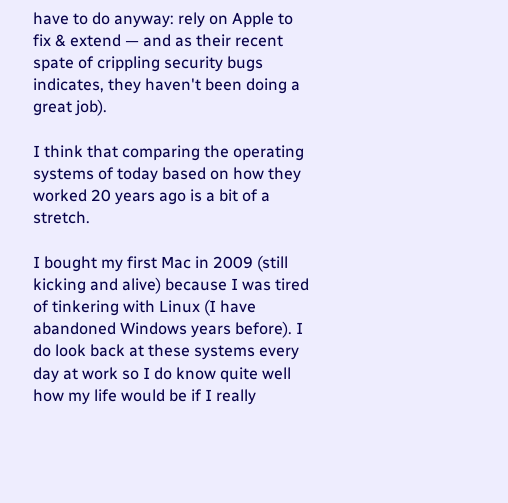have to do anyway: rely on Apple to fix & extend — and as their recent spate of crippling security bugs indicates, they haven't been doing a great job).

I think that comparing the operating systems of today based on how they worked 20 years ago is a bit of a stretch.

I bought my first Mac in 2009 (still kicking and alive) because I was tired of tinkering with Linux (I have abandoned Windows years before). I do look back at these systems every day at work so I do know quite well how my life would be if I really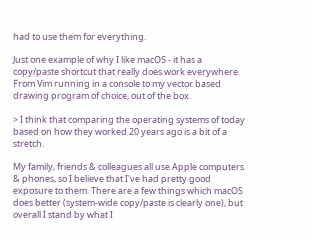had to use them for everything.

Just one example of why I like macOS - it has a copy/paste shortcut that really does work everywhere. From Vim running in a console to my vector based drawing program of choice, out of the box.

> I think that comparing the operating systems of today based on how they worked 20 years ago is a bit of a stretch.

My family, friends & colleagues all use Apple computers & phones, so I believe that I've had pretty good exposure to them. There are a few things which macOS does better (system-wide copy/paste is clearly one), but overall I stand by what I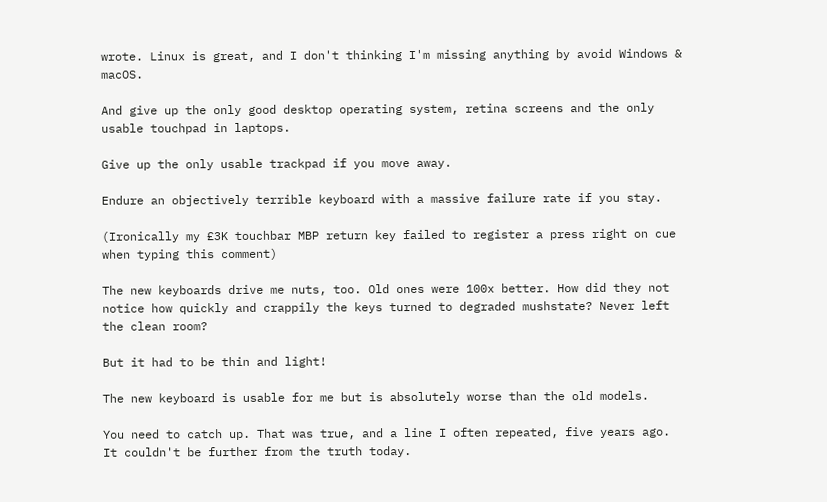wrote. Linux is great, and I don't thinking I'm missing anything by avoid Windows & macOS.

And give up the only good desktop operating system, retina screens and the only usable touchpad in laptops.

Give up the only usable trackpad if you move away.

Endure an objectively terrible keyboard with a massive failure rate if you stay.

(Ironically my £3K touchbar MBP return key failed to register a press right on cue when typing this comment)

The new keyboards drive me nuts, too. Old ones were 100x better. How did they not notice how quickly and crappily the keys turned to degraded mushstate? Never left the clean room?

But it had to be thin and light!

The new keyboard is usable for me but is absolutely worse than the old models.

You need to catch up. That was true, and a line I often repeated, five years ago. It couldn't be further from the truth today.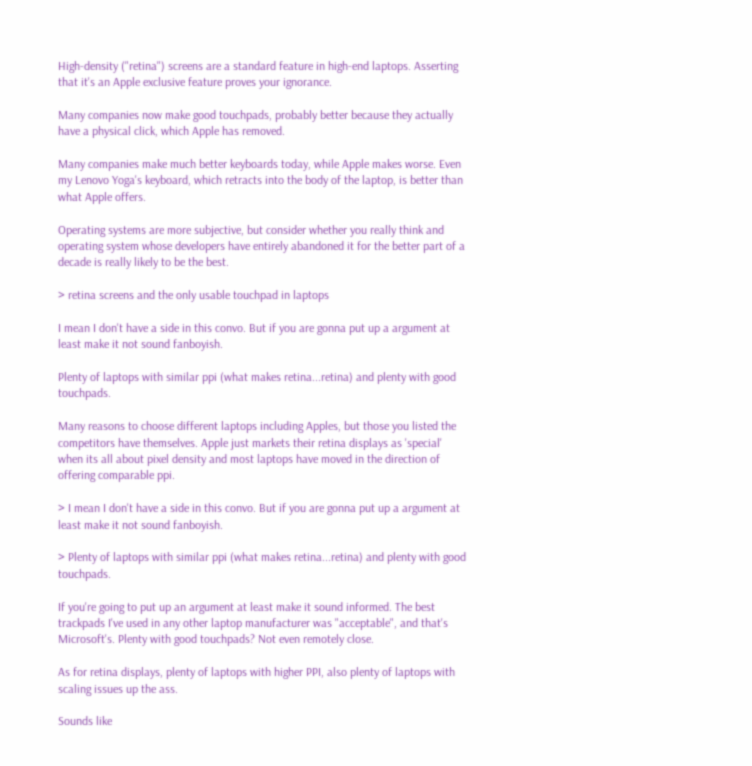High-density ("retina") screens are a standard feature in high-end laptops. Asserting that it's an Apple exclusive feature proves your ignorance.

Many companies now make good touchpads, probably better because they actually have a physical click, which Apple has removed.

Many companies make much better keyboards today, while Apple makes worse. Even my Lenovo Yoga's keyboard, which retracts into the body of the laptop, is better than what Apple offers.

Operating systems are more subjective, but consider whether you really think and operating system whose developers have entirely abandoned it for the better part of a decade is really likely to be the best.

> retina screens and the only usable touchpad in laptops

I mean I don't have a side in this convo. But if you are gonna put up a argument at least make it not sound fanboyish.

Plenty of laptops with similar ppi (what makes retina...retina) and plenty with good touchpads.

Many reasons to choose different laptops including Apples, but those you listed the competitors have themselves. Apple just markets their retina displays as 'special' when its all about pixel density and most laptops have moved in the direction of offering comparable ppi.

> I mean I don't have a side in this convo. But if you are gonna put up a argument at least make it not sound fanboyish.

> Plenty of laptops with similar ppi (what makes retina...retina) and plenty with good touchpads.

If you're going to put up an argument at least make it sound informed. The best trackpads I've used in any other laptop manufacturer was "acceptable", and that's Microsoft's. Plenty with good touchpads? Not even remotely close.

As for retina displays, plenty of laptops with higher PPI, also plenty of laptops with scaling issues up the ass.

Sounds like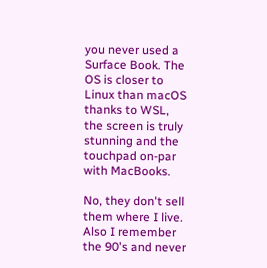you never used a Surface Book. The OS is closer to Linux than macOS thanks to WSL, the screen is truly stunning and the touchpad on-par with MacBooks.

No, they don't sell them where I live. Also I remember the 90's and never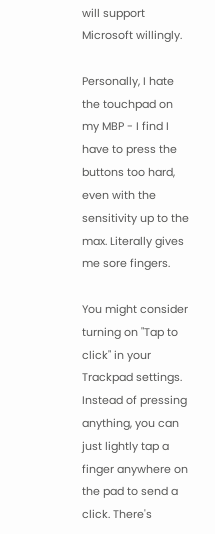will support Microsoft willingly.

Personally, I hate the touchpad on my MBP - I find I have to press the buttons too hard, even with the sensitivity up to the max. Literally gives me sore fingers.

You might consider turning on "Tap to click" in your Trackpad settings. Instead of pressing anything, you can just lightly tap a finger anywhere on the pad to send a click. There's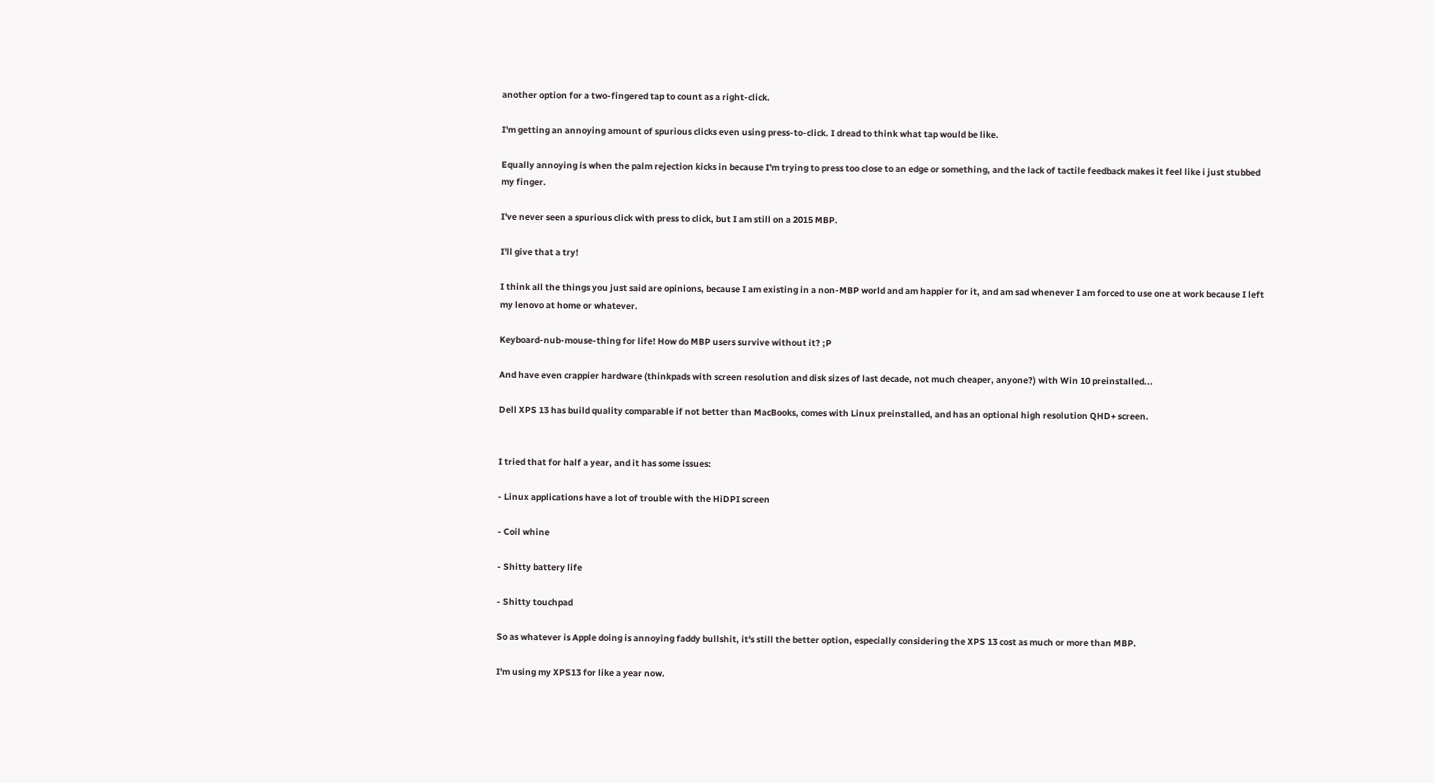another option for a two-fingered tap to count as a right-click.

I'm getting an annoying amount of spurious clicks even using press-to-click. I dread to think what tap would be like.

Equally annoying is when the palm rejection kicks in because I'm trying to press too close to an edge or something, and the lack of tactile feedback makes it feel like i just stubbed my finger.

I've never seen a spurious click with press to click, but I am still on a 2015 MBP.

I'll give that a try!

I think all the things you just said are opinions, because I am existing in a non-MBP world and am happier for it, and am sad whenever I am forced to use one at work because I left my lenovo at home or whatever.

Keyboard-nub-mouse-thing for life! How do MBP users survive without it? ;P

And have even crappier hardware (thinkpads with screen resolution and disk sizes of last decade, not much cheaper, anyone?) with Win 10 preinstalled...

Dell XPS 13 has build quality comparable if not better than MacBooks, comes with Linux preinstalled, and has an optional high resolution QHD+ screen.


I tried that for half a year, and it has some issues:

- Linux applications have a lot of trouble with the HiDPI screen

- Coil whine

- Shitty battery life

- Shitty touchpad

So as whatever is Apple doing is annoying faddy bullshit, it's still the better option, especially considering the XPS 13 cost as much or more than MBP.

I'm using my XPS13 for like a year now.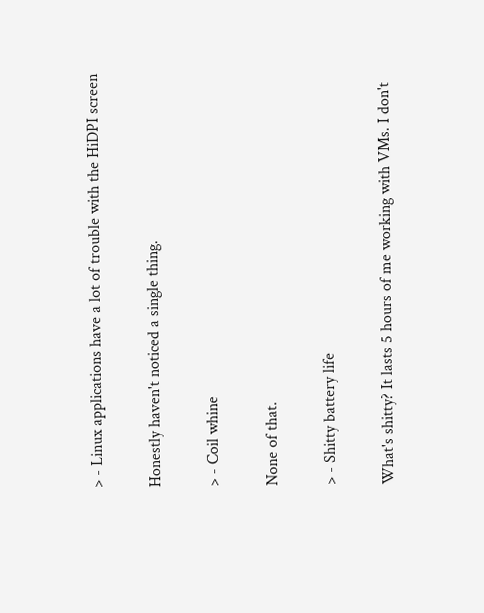> - Linux applications have a lot of trouble with the HiDPI screen

Honestly haven't noticed a single thing.

> - Coil whine

None of that.

> - Shitty battery life

What's shitty? It lasts 5 hours of me working with VMs. I don't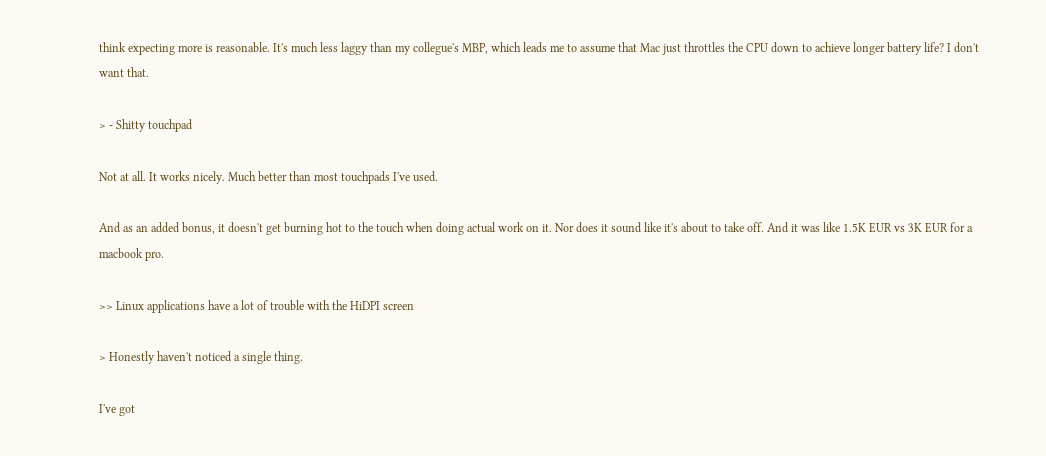think expecting more is reasonable. It's much less laggy than my collegue's MBP, which leads me to assume that Mac just throttles the CPU down to achieve longer battery life? I don't want that.

> - Shitty touchpad

Not at all. It works nicely. Much better than most touchpads I've used.

And as an added bonus, it doesn't get burning hot to the touch when doing actual work on it. Nor does it sound like it's about to take off. And it was like 1.5K EUR vs 3K EUR for a macbook pro.

>> Linux applications have a lot of trouble with the HiDPI screen

> Honestly haven't noticed a single thing.

I've got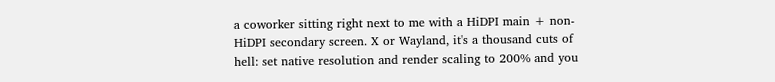a coworker sitting right next to me with a HiDPI main + non-HiDPI secondary screen. X or Wayland, it's a thousand cuts of hell: set native resolution and render scaling to 200% and you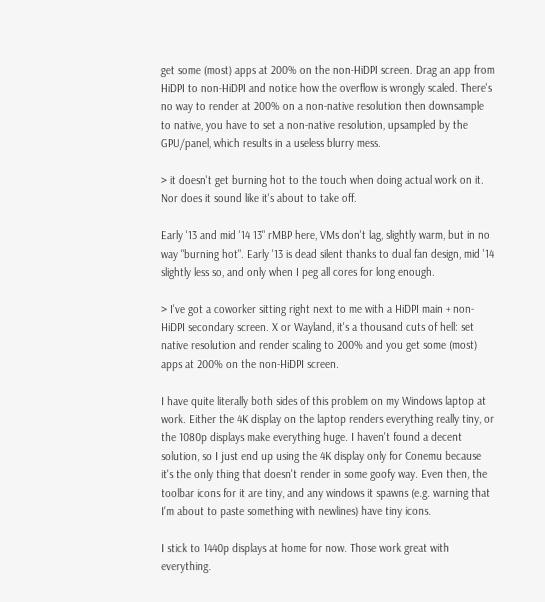get some (most) apps at 200% on the non-HiDPI screen. Drag an app from HiDPI to non-HiDPI and notice how the overflow is wrongly scaled. There's no way to render at 200% on a non-native resolution then downsample to native, you have to set a non-native resolution, upsampled by the GPU/panel, which results in a useless blurry mess.

> it doesn't get burning hot to the touch when doing actual work on it. Nor does it sound like it's about to take off.

Early '13 and mid '14 13" rMBP here, VMs don't lag, slightly warm, but in no way "burning hot". Early '13 is dead silent thanks to dual fan design, mid '14 slightly less so, and only when I peg all cores for long enough.

> I've got a coworker sitting right next to me with a HiDPI main + non-HiDPI secondary screen. X or Wayland, it's a thousand cuts of hell: set native resolution and render scaling to 200% and you get some (most) apps at 200% on the non-HiDPI screen.

I have quite literally both sides of this problem on my Windows laptop at work. Either the 4K display on the laptop renders everything really tiny, or the 1080p displays make everything huge. I haven't found a decent solution, so I just end up using the 4K display only for Conemu because it's the only thing that doesn't render in some goofy way. Even then, the toolbar icons for it are tiny, and any windows it spawns (e.g. warning that I'm about to paste something with newlines) have tiny icons.

I stick to 1440p displays at home for now. Those work great with everything.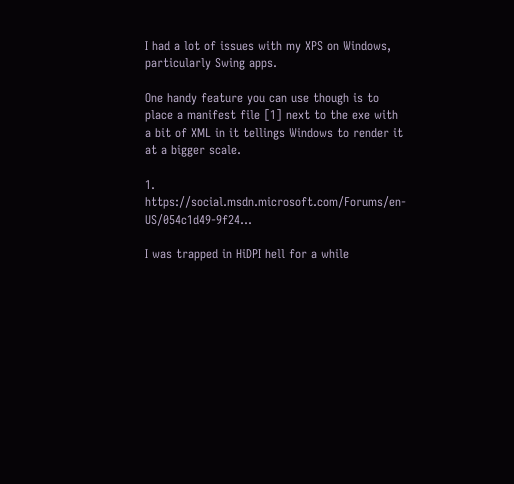I had a lot of issues with my XPS on Windows, particularly Swing apps.

One handy feature you can use though is to place a manifest file [1] next to the exe with a bit of XML in it tellings Windows to render it at a bigger scale.

1. https://social.msdn.microsoft.com/Forums/en-US/054c1d49-9f24...

I was trapped in HiDPI hell for a while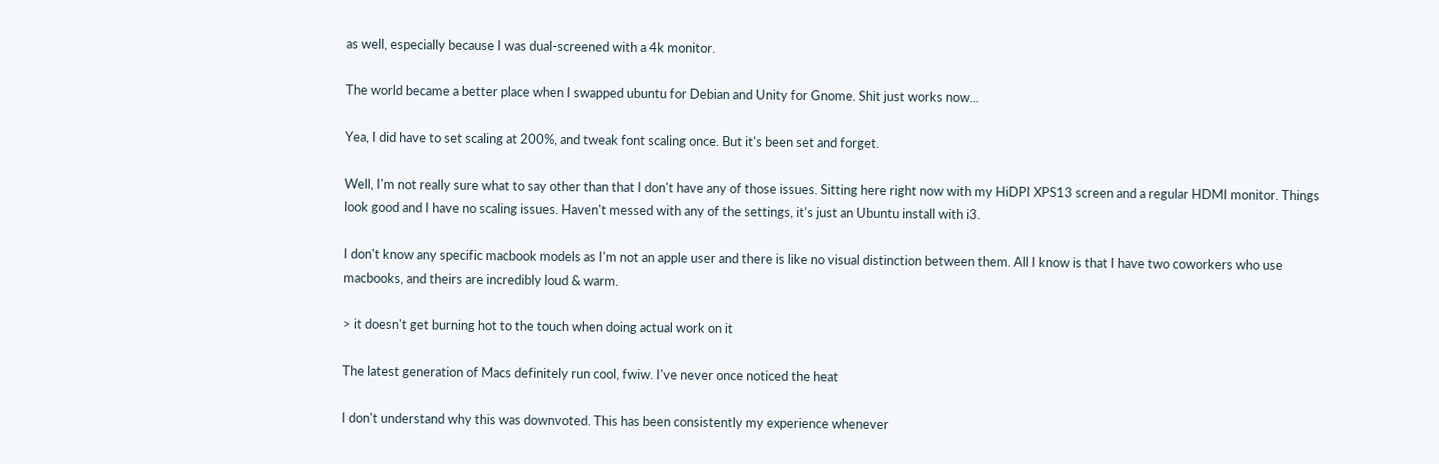as well, especially because I was dual-screened with a 4k monitor.

The world became a better place when I swapped ubuntu for Debian and Unity for Gnome. Shit just works now...

Yea, I did have to set scaling at 200%, and tweak font scaling once. But it's been set and forget.

Well, I'm not really sure what to say other than that I don't have any of those issues. Sitting here right now with my HiDPI XPS13 screen and a regular HDMI monitor. Things look good and I have no scaling issues. Haven't messed with any of the settings, it's just an Ubuntu install with i3.

I don't know any specific macbook models as I'm not an apple user and there is like no visual distinction between them. All I know is that I have two coworkers who use macbooks, and theirs are incredibly loud & warm.

> it doesn't get burning hot to the touch when doing actual work on it

The latest generation of Macs definitely run cool, fwiw. I've never once noticed the heat

I don't understand why this was downvoted. This has been consistently my experience whenever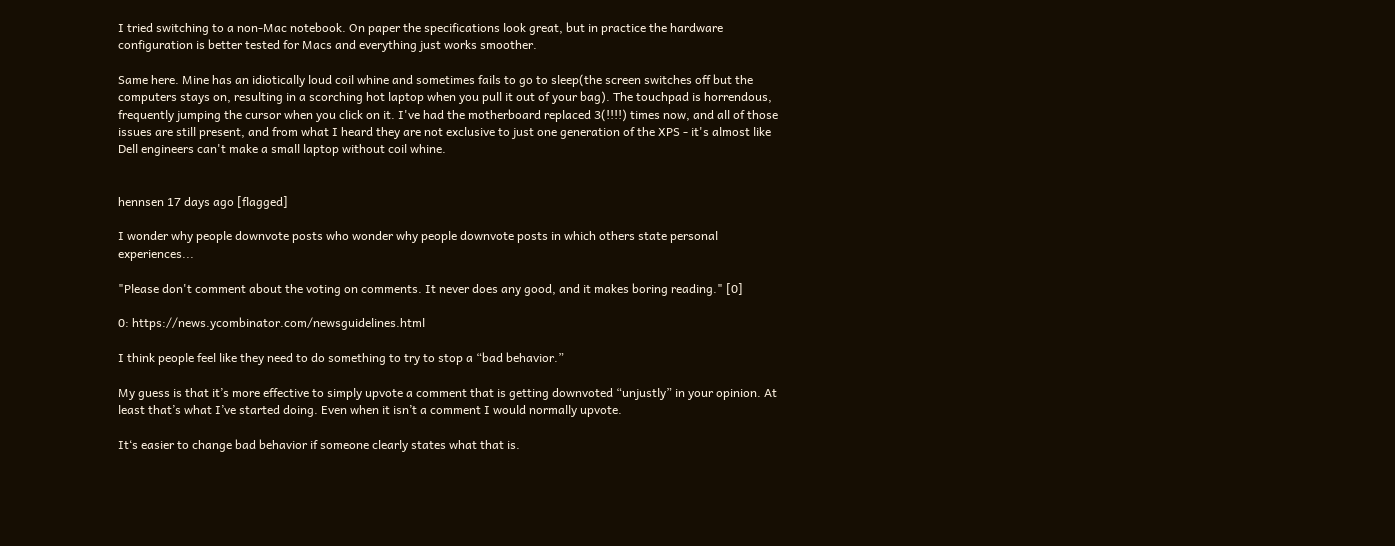I tried switching to a non-Mac notebook. On paper the specifications look great, but in practice the hardware configuration is better tested for Macs and everything just works smoother.

Same here. Mine has an idiotically loud coil whine and sometimes fails to go to sleep(the screen switches off but the computers stays on, resulting in a scorching hot laptop when you pull it out of your bag). The touchpad is horrendous, frequently jumping the cursor when you click on it. I've had the motherboard replaced 3(!!!!) times now, and all of those issues are still present, and from what I heard they are not exclusive to just one generation of the XPS - it's almost like Dell engineers can't make a small laptop without coil whine.


hennsen 17 days ago [flagged]

I wonder why people downvote posts who wonder why people downvote posts in which others state personal experiences...

"Please don't comment about the voting on comments. It never does any good, and it makes boring reading." [0]

0: https://news.ycombinator.com/newsguidelines.html

I think people feel like they need to do something to try to stop a “bad behavior.”

My guess is that it’s more effective to simply upvote a comment that is getting downvoted “unjustly” in your opinion. At least that’s what I’ve started doing. Even when it isn’t a comment I would normally upvote.

It‘s easier to change bad behavior if someone clearly states what that is.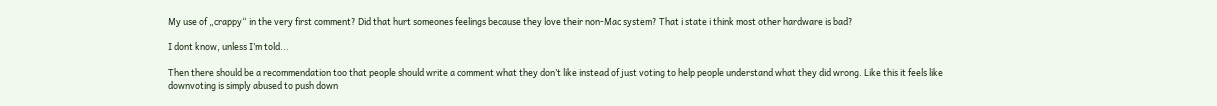My use of „crappy“ in the very first comment? Did that hurt someones feelings because they love their non-Mac system? That i state i think most other hardware is bad?

I dont know, unless I’m told...

Then there should be a recommendation too that people should write a comment what they don’t like instead of just voting to help people understand what they did wrong. Like this it feels like downvoting is simply abused to push down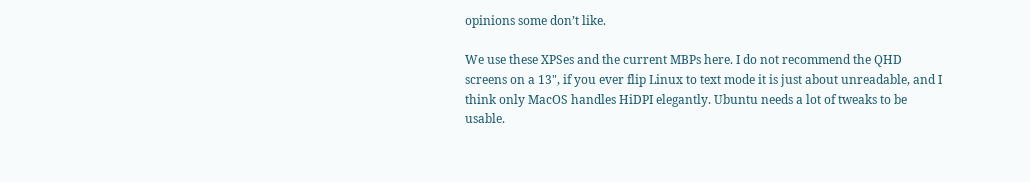opinions some don’t like.

We use these XPSes and the current MBPs here. I do not recommend the QHD screens on a 13", if you ever flip Linux to text mode it is just about unreadable, and I think only MacOS handles HiDPI elegantly. Ubuntu needs a lot of tweaks to be usable.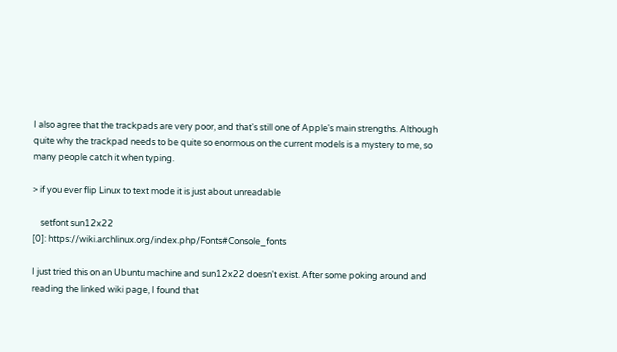I also agree that the trackpads are very poor, and that's still one of Apple's main strengths. Although quite why the trackpad needs to be quite so enormous on the current models is a mystery to me, so many people catch it when typing.

> if you ever flip Linux to text mode it is just about unreadable

    setfont sun12x22
[0]: https://wiki.archlinux.org/index.php/Fonts#Console_fonts

I just tried this on an Ubuntu machine and sun12x22 doesn't exist. After some poking around and reading the linked wiki page, I found that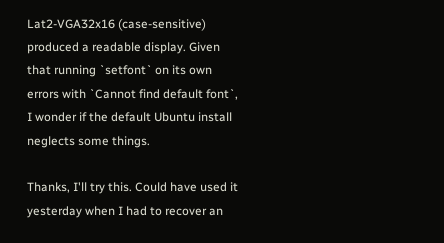Lat2-VGA32x16 (case-sensitive) produced a readable display. Given that running `setfont` on its own errors with `Cannot find default font`, I wonder if the default Ubuntu install neglects some things.

Thanks, I'll try this. Could have used it yesterday when I had to recover an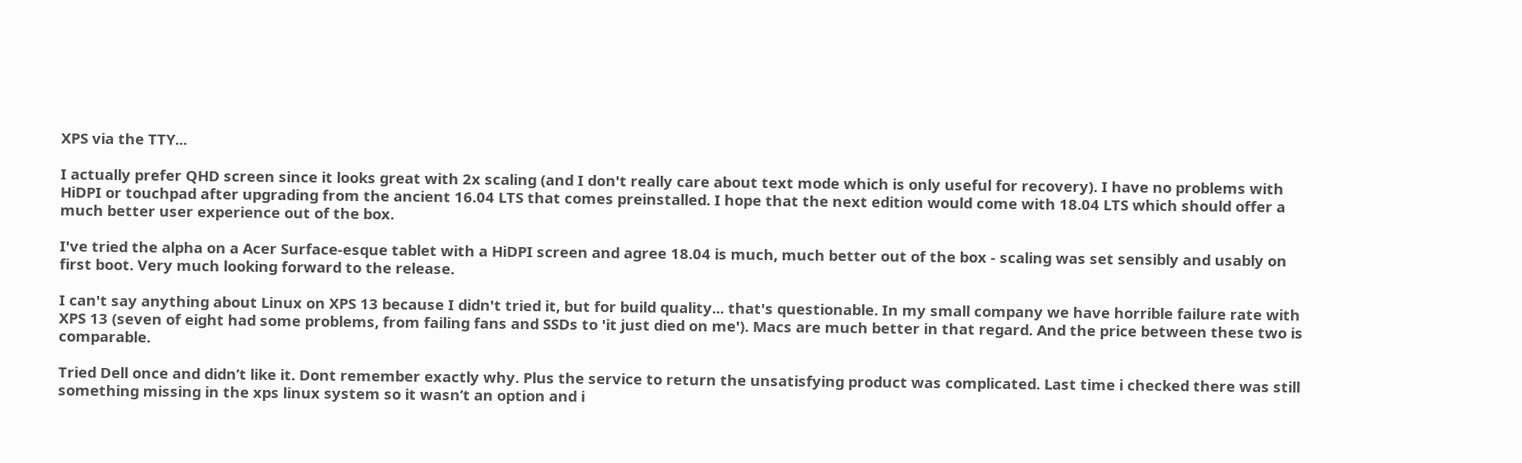XPS via the TTY...

I actually prefer QHD screen since it looks great with 2x scaling (and I don't really care about text mode which is only useful for recovery). I have no problems with HiDPI or touchpad after upgrading from the ancient 16.04 LTS that comes preinstalled. I hope that the next edition would come with 18.04 LTS which should offer a much better user experience out of the box.

I've tried the alpha on a Acer Surface-esque tablet with a HiDPI screen and agree 18.04 is much, much better out of the box - scaling was set sensibly and usably on first boot. Very much looking forward to the release.

I can't say anything about Linux on XPS 13 because I didn't tried it, but for build quality... that's questionable. In my small company we have horrible failure rate with XPS 13 (seven of eight had some problems, from failing fans and SSDs to 'it just died on me'). Macs are much better in that regard. And the price between these two is comparable.

Tried Dell once and didn’t like it. Dont remember exactly why. Plus the service to return the unsatisfying product was complicated. Last time i checked there was still something missing in the xps linux system so it wasn’t an option and i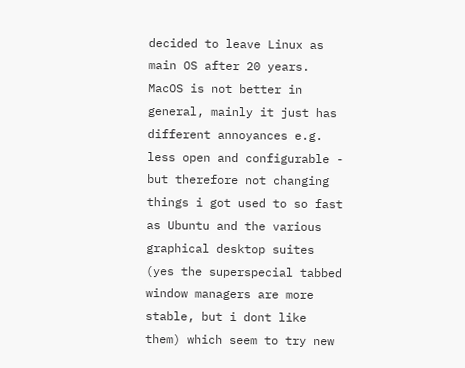decided to leave Linux as main OS after 20 years. MacOS is not better in general, mainly it just has different annoyances e.g. less open and configurable - but therefore not changing things i got used to so fast as Ubuntu and the various graphical desktop suites (yes the superspecial tabbed window managers are more stable, but i dont like them) which seem to try new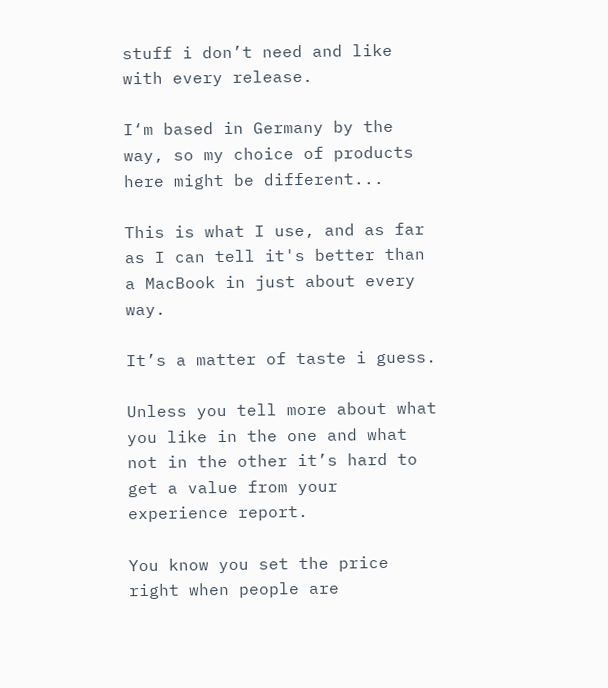stuff i don’t need and like with every release.

I‘m based in Germany by the way, so my choice of products here might be different...

This is what I use, and as far as I can tell it's better than a MacBook in just about every way.

It’s a matter of taste i guess.

Unless you tell more about what you like in the one and what not in the other it’s hard to get a value from your experience report.

You know you set the price right when people are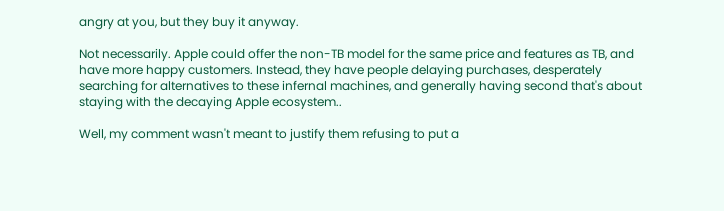angry at you, but they buy it anyway.

Not necessarily. Apple could offer the non-TB model for the same price and features as TB, and have more happy customers. Instead, they have people delaying purchases, desperately searching for alternatives to these infernal machines, and generally having second that's about staying with the decaying Apple ecosystem..

Well, my comment wasn't meant to justify them refusing to put a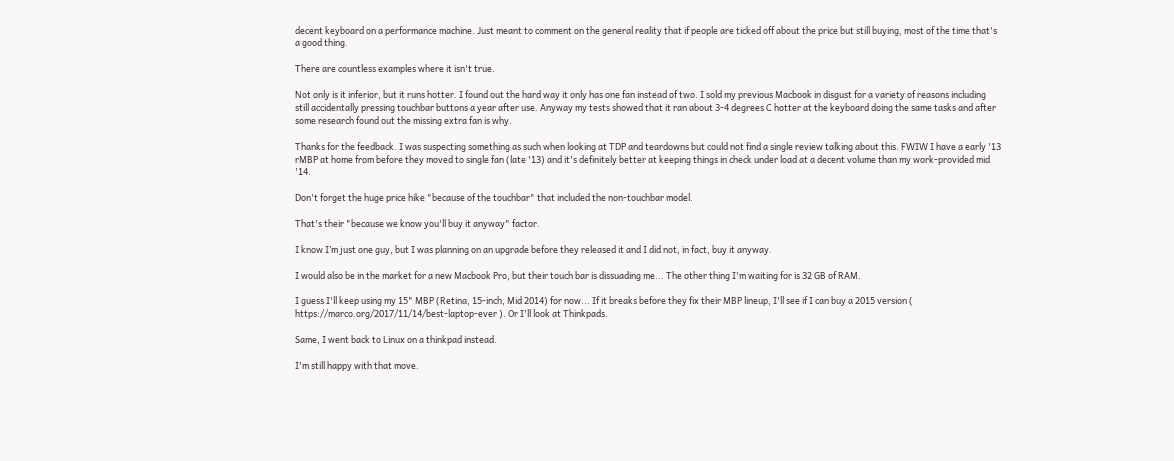decent keyboard on a performance machine. Just meant to comment on the general reality that if people are ticked off about the price but still buying, most of the time that's a good thing.

There are countless examples where it isn't true.

Not only is it inferior, but it runs hotter. I found out the hard way it only has one fan instead of two. I sold my previous Macbook in disgust for a variety of reasons including still accidentally pressing touchbar buttons a year after use. Anyway my tests showed that it ran about 3-4 degrees C hotter at the keyboard doing the same tasks and after some research found out the missing extra fan is why.

Thanks for the feedback. I was suspecting something as such when looking at TDP and teardowns but could not find a single review talking about this. FWIW I have a early '13 rMBP at home from before they moved to single fan (late '13) and it's definitely better at keeping things in check under load at a decent volume than my work-provided mid '14.

Don't forget the huge price hike "because of the touchbar" that included the non-touchbar model.

That's their "because we know you'll buy it anyway" factor.

I know I’m just one guy, but I was planning on an upgrade before they released it and I did not, in fact, buy it anyway.

I would also be in the market for a new Macbook Pro, but their touch bar is dissuading me... The other thing I'm waiting for is 32 GB of RAM.

I guess I'll keep using my 15" MBP (Retina, 15-inch, Mid 2014) for now... If it breaks before they fix their MBP lineup, I'll see if I can buy a 2015 version ( https://marco.org/2017/11/14/best-laptop-ever ). Or I'll look at Thinkpads.

Same, I went back to Linux on a thinkpad instead.

I'm still happy with that move.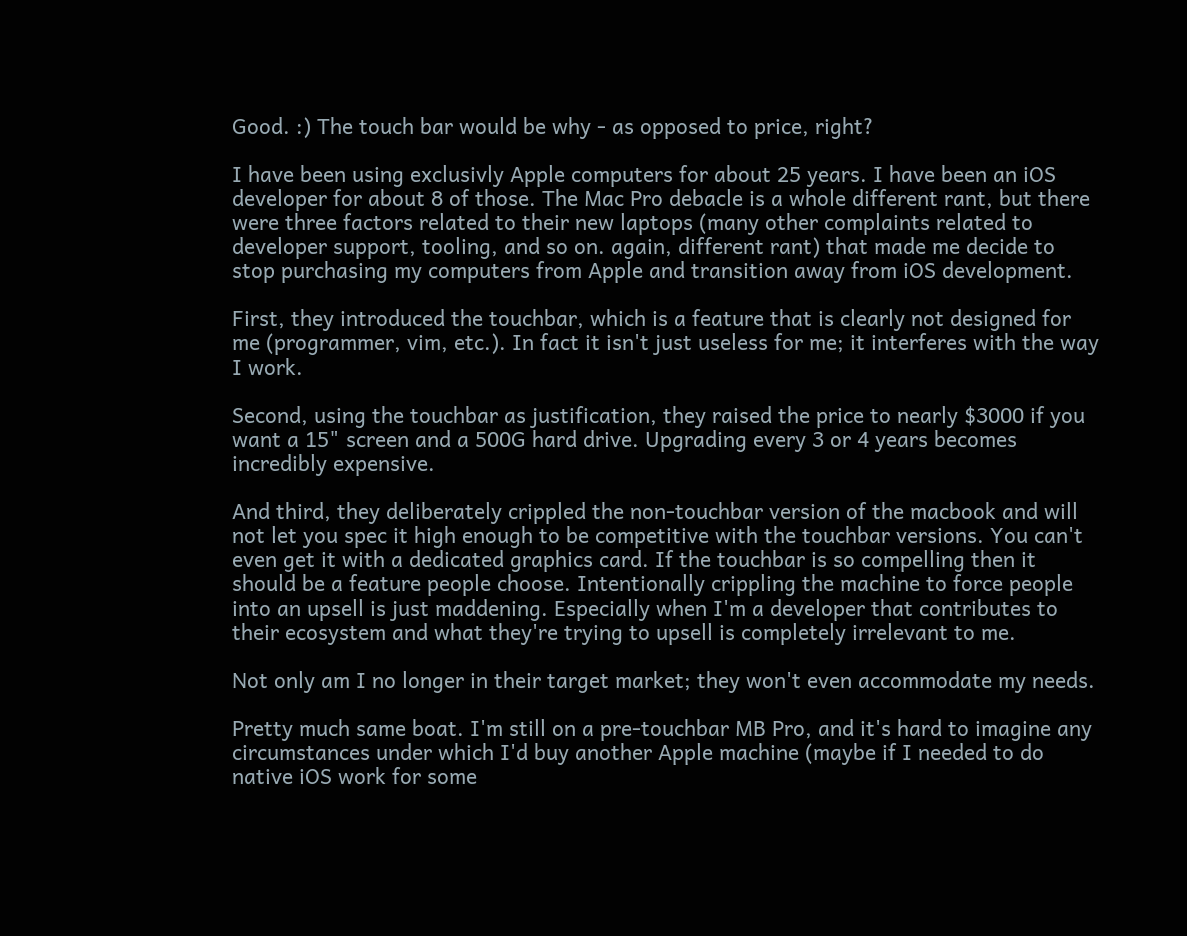Good. :) The touch bar would be why - as opposed to price, right?

I have been using exclusivly Apple computers for about 25 years. I have been an iOS developer for about 8 of those. The Mac Pro debacle is a whole different rant, but there were three factors related to their new laptops (many other complaints related to developer support, tooling, and so on. again, different rant) that made me decide to stop purchasing my computers from Apple and transition away from iOS development.

First, they introduced the touchbar, which is a feature that is clearly not designed for me (programmer, vim, etc.). In fact it isn't just useless for me; it interferes with the way I work.

Second, using the touchbar as justification, they raised the price to nearly $3000 if you want a 15" screen and a 500G hard drive. Upgrading every 3 or 4 years becomes incredibly expensive.

And third, they deliberately crippled the non-touchbar version of the macbook and will not let you spec it high enough to be competitive with the touchbar versions. You can't even get it with a dedicated graphics card. If the touchbar is so compelling then it should be a feature people choose. Intentionally crippling the machine to force people into an upsell is just maddening. Especially when I'm a developer that contributes to their ecosystem and what they're trying to upsell is completely irrelevant to me.

Not only am I no longer in their target market; they won't even accommodate my needs.

Pretty much same boat. I'm still on a pre-touchbar MB Pro, and it's hard to imagine any circumstances under which I'd buy another Apple machine (maybe if I needed to do native iOS work for some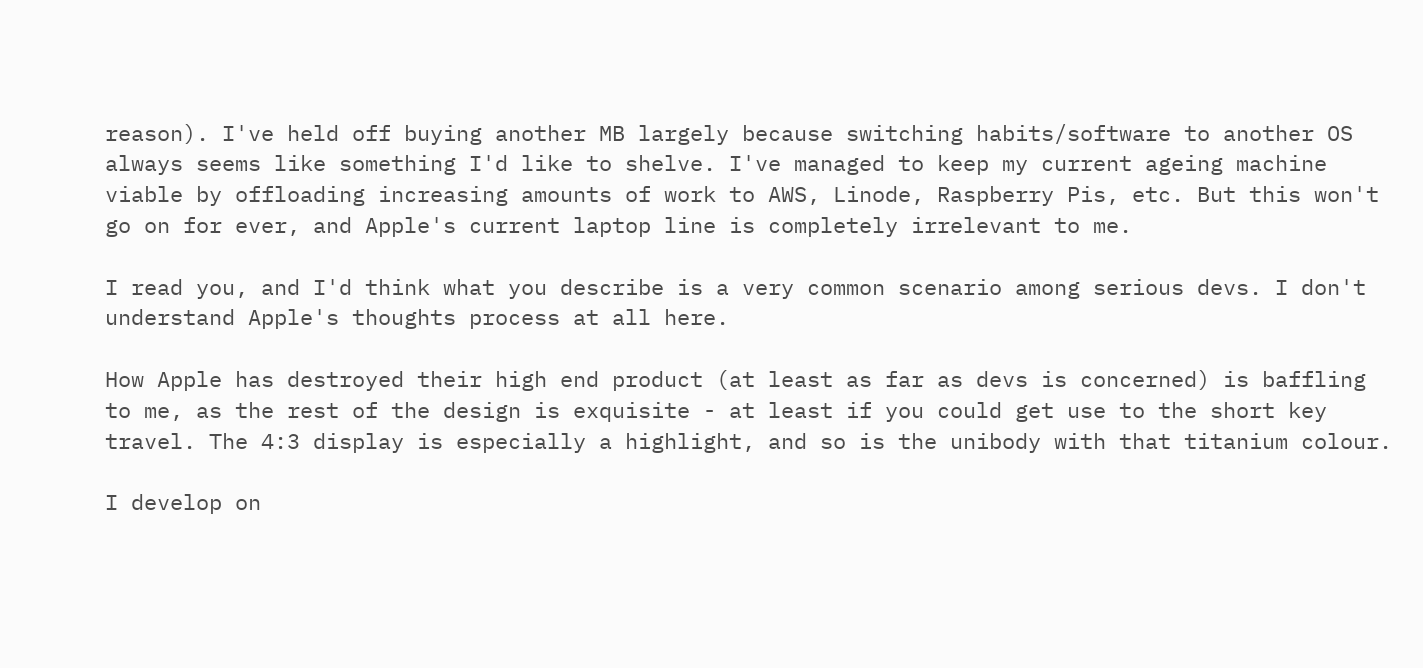reason). I've held off buying another MB largely because switching habits/software to another OS always seems like something I'd like to shelve. I've managed to keep my current ageing machine viable by offloading increasing amounts of work to AWS, Linode, Raspberry Pis, etc. But this won't go on for ever, and Apple's current laptop line is completely irrelevant to me.

I read you, and I'd think what you describe is a very common scenario among serious devs. I don't understand Apple's thoughts process at all here.

How Apple has destroyed their high end product (at least as far as devs is concerned) is baffling to me, as the rest of the design is exquisite - at least if you could get use to the short key travel. The 4:3 display is especially a highlight, and so is the unibody with that titanium colour.

I develop on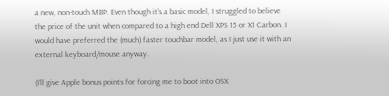a new, non-touch MBP. Even though it's a basic model, I struggled to believe the price of the unit when compared to a high end Dell XPS 15 or X1 Carbon. I would have preferred the (much) faster touchbar model, as I just use it with an external keyboard/mouse anyway.

(I'll give Apple bonus points for forcing me to boot into OSX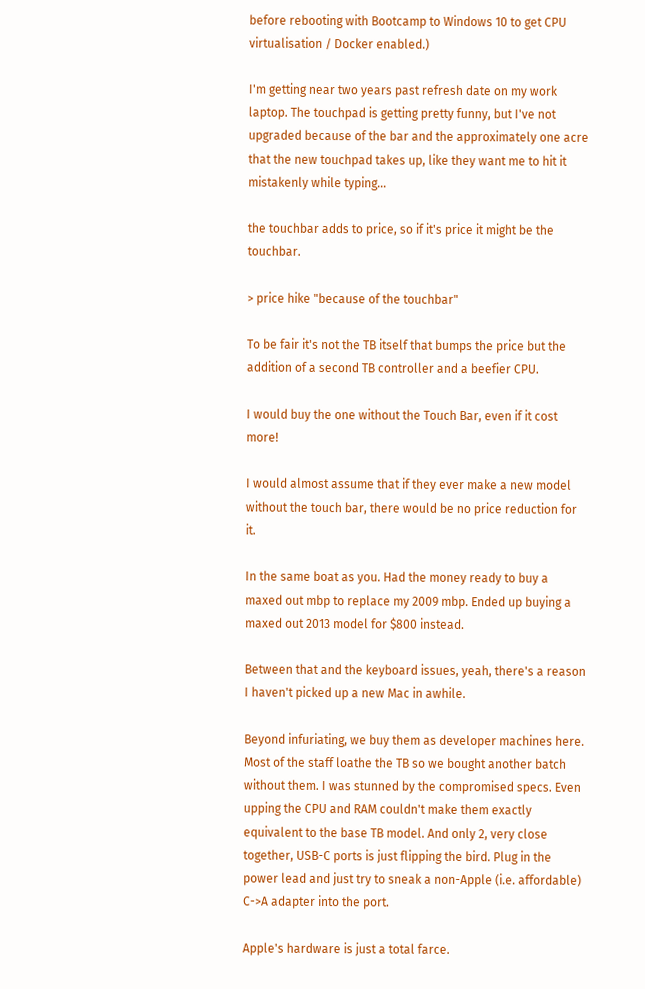before rebooting with Bootcamp to Windows 10 to get CPU virtualisation / Docker enabled.)

I'm getting near two years past refresh date on my work laptop. The touchpad is getting pretty funny, but I've not upgraded because of the bar and the approximately one acre that the new touchpad takes up, like they want me to hit it mistakenly while typing...

the touchbar adds to price, so if it's price it might be the touchbar.

> price hike "because of the touchbar"

To be fair it's not the TB itself that bumps the price but the addition of a second TB controller and a beefier CPU.

I would buy the one without the Touch Bar, even if it cost more!

I would almost assume that if they ever make a new model without the touch bar, there would be no price reduction for it.

In the same boat as you. Had the money ready to buy a maxed out mbp to replace my 2009 mbp. Ended up buying a maxed out 2013 model for $800 instead.

Between that and the keyboard issues, yeah, there's a reason I haven't picked up a new Mac in awhile.

Beyond infuriating, we buy them as developer machines here. Most of the staff loathe the TB so we bought another batch without them. I was stunned by the compromised specs. Even upping the CPU and RAM couldn't make them exactly equivalent to the base TB model. And only 2, very close together, USB-C ports is just flipping the bird. Plug in the power lead and just try to sneak a non-Apple (i.e. affordable) C->A adapter into the port.

Apple's hardware is just a total farce.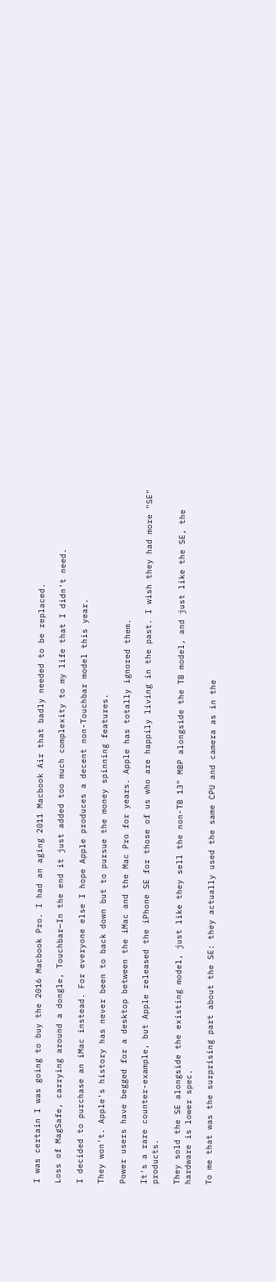I was certain I was going to buy the 2016 Macbook Pro. I had an aging 2011 Macbook Air that badly needed to be replaced.

Loss of MagSafe, carrying around a dongle, Touchbar—In the end it just added too much complexity to my life that I didn't need.

I decided to purchase an iMac instead. For everyone else I hope Apple produces a decent non-Touchbar model this year.

They won't. Apple's history has never been to back down but to pursue the money spinning features.

Power users have begged for a desktop between the iMac and the Mac Pro for years. Apple has totally ignored them.

It's a rare counter-example, but Apple released the iPhone SE for those of us who are happily living in the past. I wish they had more "SE" products.

They sold the SE alongside the existing model, just like they sell the non-TB 13" MBP alongside the TB model, and just like the SE, the hardware is lower spec.

To me that was the surprising part about the SE: they actually used the same CPU and camera as in the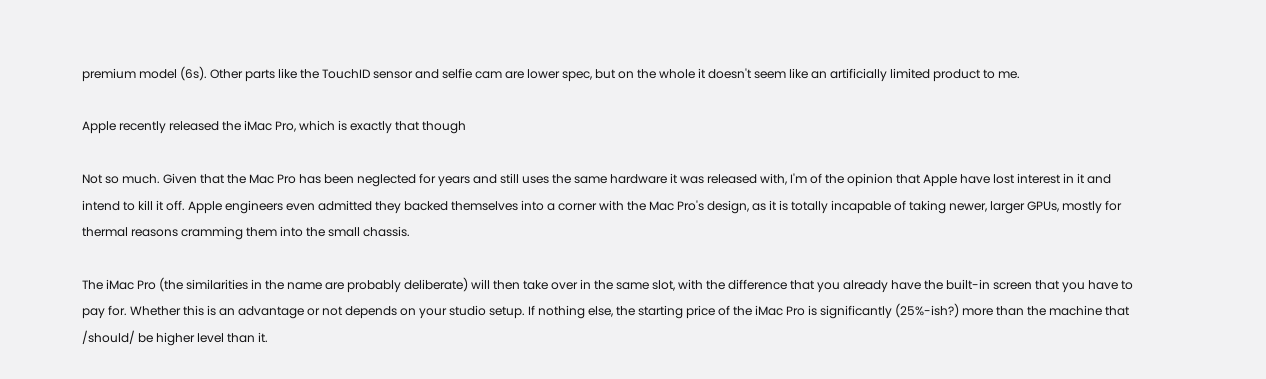premium model (6s). Other parts like the TouchID sensor and selfie cam are lower spec, but on the whole it doesn't seem like an artificially limited product to me.

Apple recently released the iMac Pro, which is exactly that though

Not so much. Given that the Mac Pro has been neglected for years and still uses the same hardware it was released with, I'm of the opinion that Apple have lost interest in it and intend to kill it off. Apple engineers even admitted they backed themselves into a corner with the Mac Pro's design, as it is totally incapable of taking newer, larger GPUs, mostly for thermal reasons cramming them into the small chassis.

The iMac Pro (the similarities in the name are probably deliberate) will then take over in the same slot, with the difference that you already have the built-in screen that you have to pay for. Whether this is an advantage or not depends on your studio setup. If nothing else, the starting price of the iMac Pro is significantly (25%-ish?) more than the machine that /should/ be higher level than it.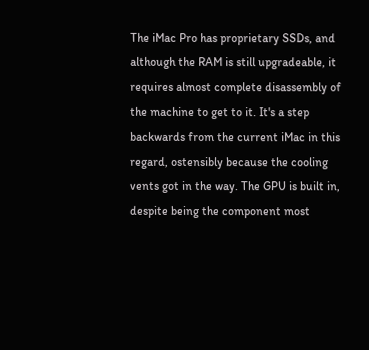The iMac Pro has proprietary SSDs, and although the RAM is still upgradeable, it requires almost complete disassembly of the machine to get to it. It's a step backwards from the current iMac in this regard, ostensibly because the cooling vents got in the way. The GPU is built in, despite being the component most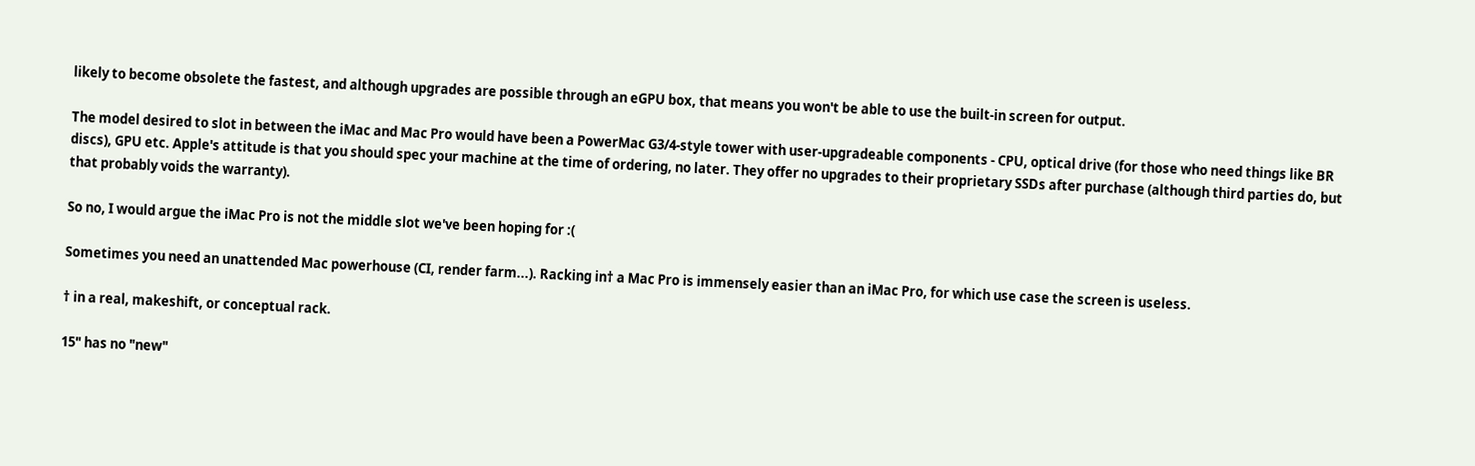likely to become obsolete the fastest, and although upgrades are possible through an eGPU box, that means you won't be able to use the built-in screen for output.

The model desired to slot in between the iMac and Mac Pro would have been a PowerMac G3/4-style tower with user-upgradeable components - CPU, optical drive (for those who need things like BR discs), GPU etc. Apple's attitude is that you should spec your machine at the time of ordering, no later. They offer no upgrades to their proprietary SSDs after purchase (although third parties do, but that probably voids the warranty).

So no, I would argue the iMac Pro is not the middle slot we've been hoping for :(

Sometimes you need an unattended Mac powerhouse (CI, render farm...). Racking in† a Mac Pro is immensely easier than an iMac Pro, for which use case the screen is useless.

† in a real, makeshift, or conceptual rack.

15" has no "new"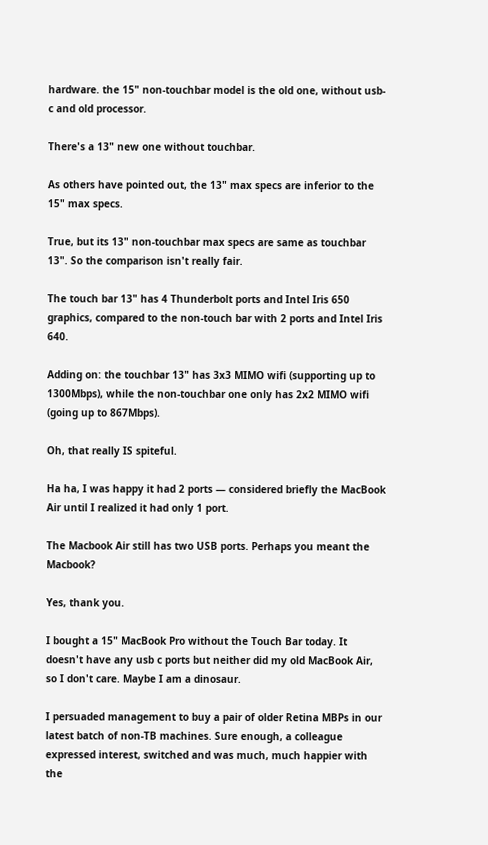hardware. the 15" non-touchbar model is the old one, without usb-c and old processor.

There's a 13" new one without touchbar.

As others have pointed out, the 13" max specs are inferior to the 15" max specs.

True, but its 13" non-touchbar max specs are same as touchbar 13". So the comparison isn't really fair.

The touch bar 13" has 4 Thunderbolt ports and Intel Iris 650 graphics, compared to the non-touch bar with 2 ports and Intel Iris 640.

Adding on: the touchbar 13" has 3x3 MIMO wifi (supporting up to 1300Mbps), while the non-touchbar one only has 2x2 MIMO wifi (going up to 867Mbps).

Oh, that really IS spiteful.

Ha ha, I was happy it had 2 ports — considered briefly the MacBook Air until I realized it had only 1 port.

The Macbook Air still has two USB ports. Perhaps you meant the Macbook?

Yes, thank you.

I bought a 15" MacBook Pro without the Touch Bar today. It doesn't have any usb c ports but neither did my old MacBook Air, so I don't care. Maybe I am a dinosaur.

I persuaded management to buy a pair of older Retina MBPs in our latest batch of non-TB machines. Sure enough, a colleague expressed interest, switched and was much, much happier with the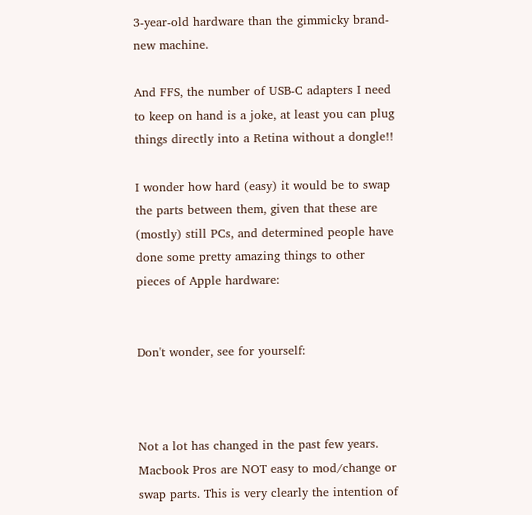3-year-old hardware than the gimmicky brand-new machine.

And FFS, the number of USB-C adapters I need to keep on hand is a joke, at least you can plug things directly into a Retina without a dongle!!

I wonder how hard (easy) it would be to swap the parts between them, given that these are (mostly) still PCs, and determined people have done some pretty amazing things to other pieces of Apple hardware:


Don't wonder, see for yourself:



Not a lot has changed in the past few years. Macbook Pros are NOT easy to mod/change or swap parts. This is very clearly the intention of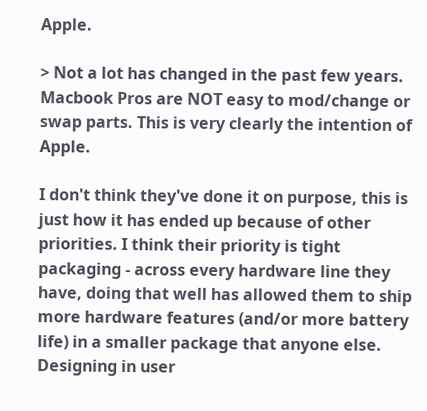Apple.

> Not a lot has changed in the past few years. Macbook Pros are NOT easy to mod/change or swap parts. This is very clearly the intention of Apple.

I don't think they've done it on purpose, this is just how it has ended up because of other priorities. I think their priority is tight packaging - across every hardware line they have, doing that well has allowed them to ship more hardware features (and/or more battery life) in a smaller package that anyone else. Designing in user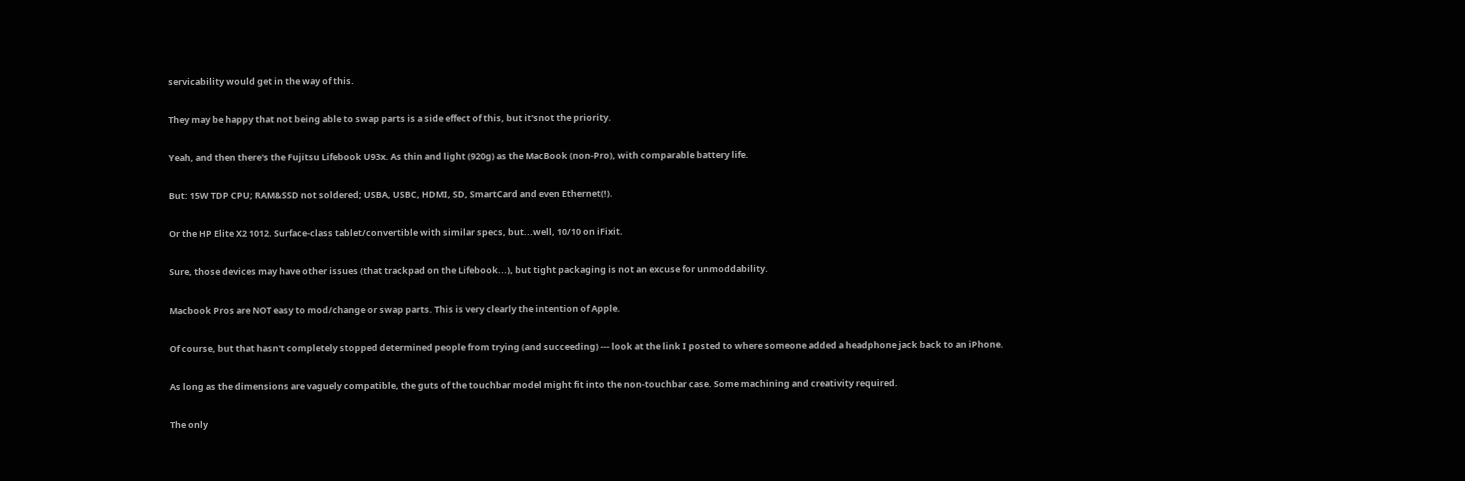servicability would get in the way of this.

They may be happy that not being able to swap parts is a side effect of this, but it'snot the priority.

Yeah, and then there's the Fujitsu Lifebook U93x. As thin and light (920g) as the MacBook (non-Pro), with comparable battery life.

But: 15W TDP CPU; RAM&SSD not soldered; USBA, USBC, HDMI, SD, SmartCard and even Ethernet(!).

Or the HP Elite X2 1012. Surface-class tablet/convertible with similar specs, but...well, 10/10 on iFixit.

Sure, those devices may have other issues (that trackpad on the Lifebook...), but tight packaging is not an excuse for unmoddability.

Macbook Pros are NOT easy to mod/change or swap parts. This is very clearly the intention of Apple.

Of course, but that hasn't completely stopped determined people from trying (and succeeding) --- look at the link I posted to where someone added a headphone jack back to an iPhone.

As long as the dimensions are vaguely compatible, the guts of the touchbar model might fit into the non-touchbar case. Some machining and creativity required.

The only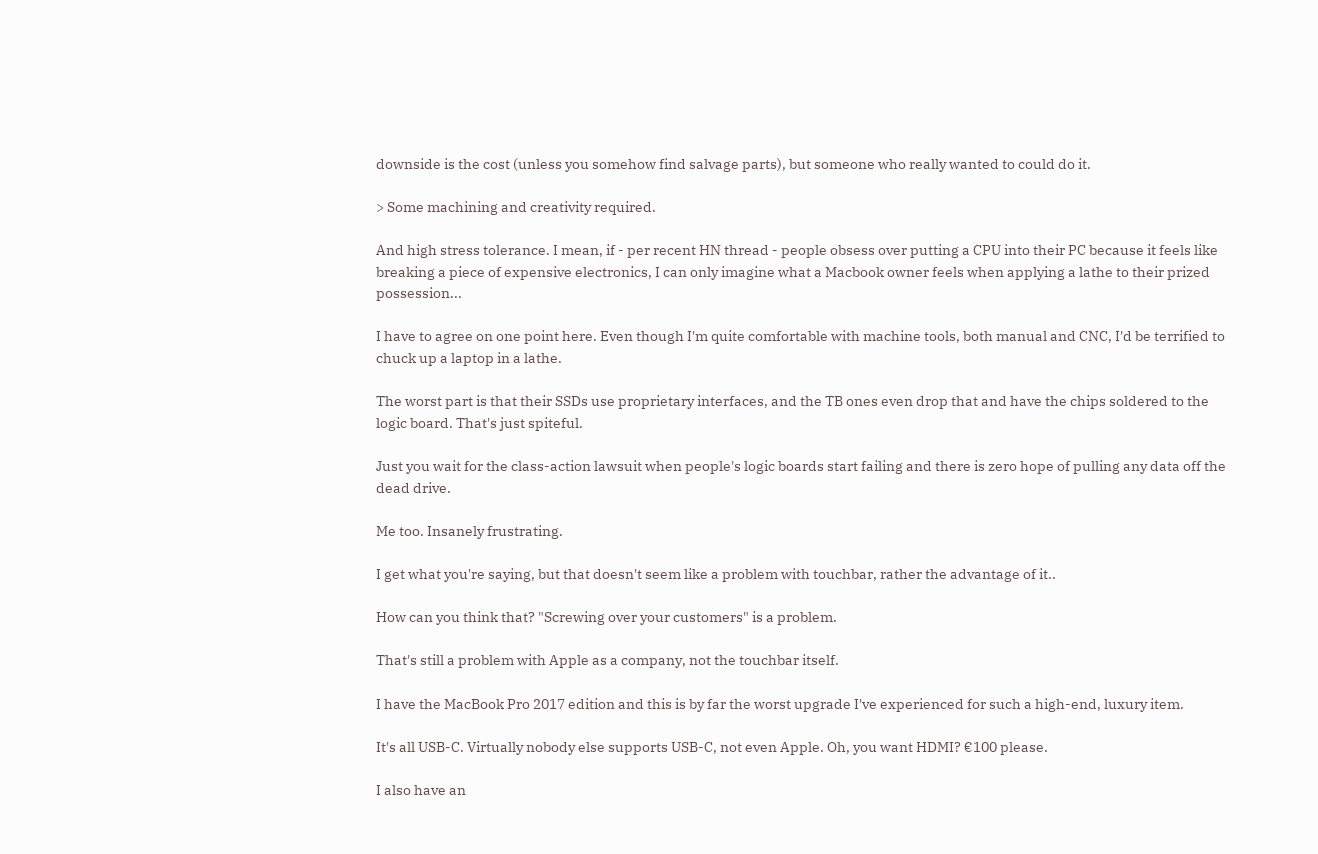downside is the cost (unless you somehow find salvage parts), but someone who really wanted to could do it.

> Some machining and creativity required.

And high stress tolerance. I mean, if - per recent HN thread - people obsess over putting a CPU into their PC because it feels like breaking a piece of expensive electronics, I can only imagine what a Macbook owner feels when applying a lathe to their prized possession...

I have to agree on one point here. Even though I'm quite comfortable with machine tools, both manual and CNC, I'd be terrified to chuck up a laptop in a lathe.

The worst part is that their SSDs use proprietary interfaces, and the TB ones even drop that and have the chips soldered to the logic board. That's just spiteful.

Just you wait for the class-action lawsuit when people's logic boards start failing and there is zero hope of pulling any data off the dead drive.

Me too. Insanely frustrating.

I get what you're saying, but that doesn't seem like a problem with touchbar, rather the advantage of it..

How can you think that? "Screwing over your customers" is a problem.

That's still a problem with Apple as a company, not the touchbar itself.

I have the MacBook Pro 2017 edition and this is by far the worst upgrade I've experienced for such a high-end, luxury item.

It's all USB-C. Virtually nobody else supports USB-C, not even Apple. Oh, you want HDMI? €100 please.

I also have an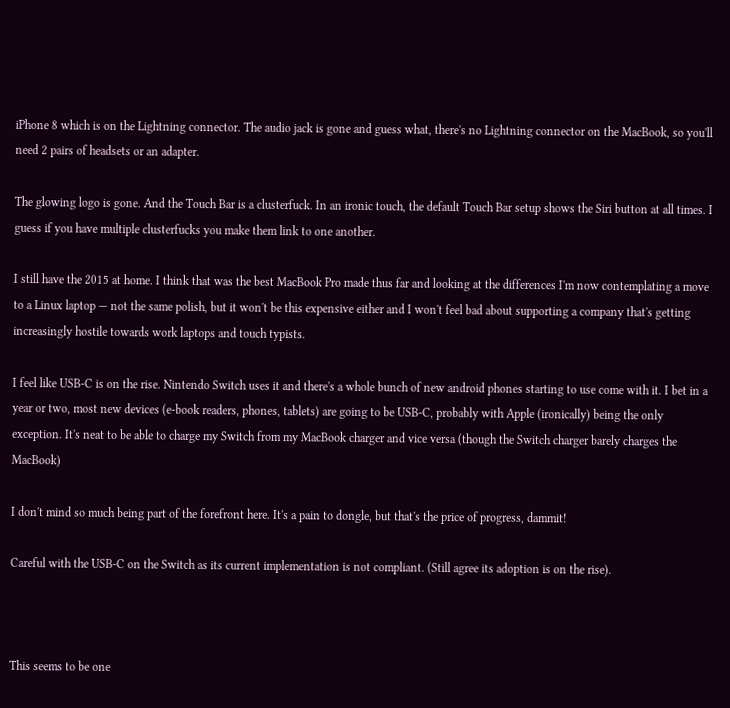iPhone 8 which is on the Lightning connector. The audio jack is gone and guess what, there's no Lightning connector on the MacBook, so you'll need 2 pairs of headsets or an adapter.

The glowing logo is gone. And the Touch Bar is a clusterfuck. In an ironic touch, the default Touch Bar setup shows the Siri button at all times. I guess if you have multiple clusterfucks you make them link to one another.

I still have the 2015 at home. I think that was the best MacBook Pro made thus far and looking at the differences I'm now contemplating a move to a Linux laptop — not the same polish, but it won't be this expensive either and I won't feel bad about supporting a company that's getting increasingly hostile towards work laptops and touch typists.

I feel like USB-C is on the rise. Nintendo Switch uses it and there's a whole bunch of new android phones starting to use come with it. I bet in a year or two, most new devices (e-book readers, phones, tablets) are going to be USB-C, probably with Apple (ironically) being the only exception. It's neat to be able to charge my Switch from my MacBook charger and vice versa (though the Switch charger barely charges the MacBook)

I don't mind so much being part of the forefront here. It's a pain to dongle, but that's the price of progress, dammit!

Careful with the USB-C on the Switch as its current implementation is not compliant. (Still agree its adoption is on the rise).



This seems to be one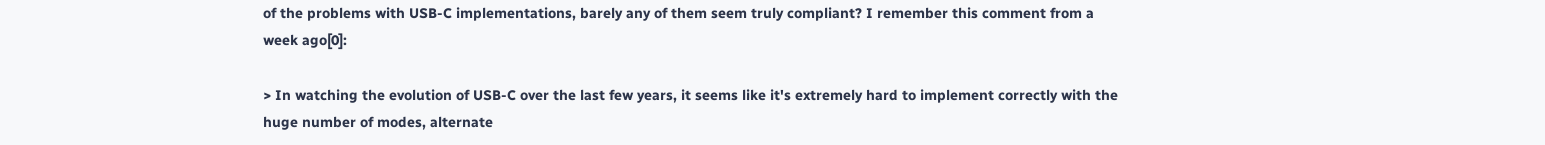of the problems with USB-C implementations, barely any of them seem truly compliant? I remember this comment from a week ago[0]:

> In watching the evolution of USB-C over the last few years, it seems like it's extremely hard to implement correctly with the huge number of modes, alternate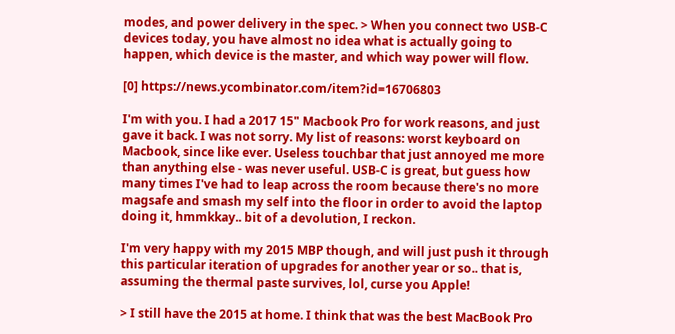modes, and power delivery in the spec. > When you connect two USB-C devices today, you have almost no idea what is actually going to happen, which device is the master, and which way power will flow.

[0] https://news.ycombinator.com/item?id=16706803

I'm with you. I had a 2017 15" Macbook Pro for work reasons, and just gave it back. I was not sorry. My list of reasons: worst keyboard on Macbook, since like ever. Useless touchbar that just annoyed me more than anything else - was never useful. USB-C is great, but guess how many times I've had to leap across the room because there's no more magsafe and smash my self into the floor in order to avoid the laptop doing it, hmmkkay.. bit of a devolution, I reckon.

I'm very happy with my 2015 MBP though, and will just push it through this particular iteration of upgrades for another year or so.. that is, assuming the thermal paste survives, lol, curse you Apple!

> I still have the 2015 at home. I think that was the best MacBook Pro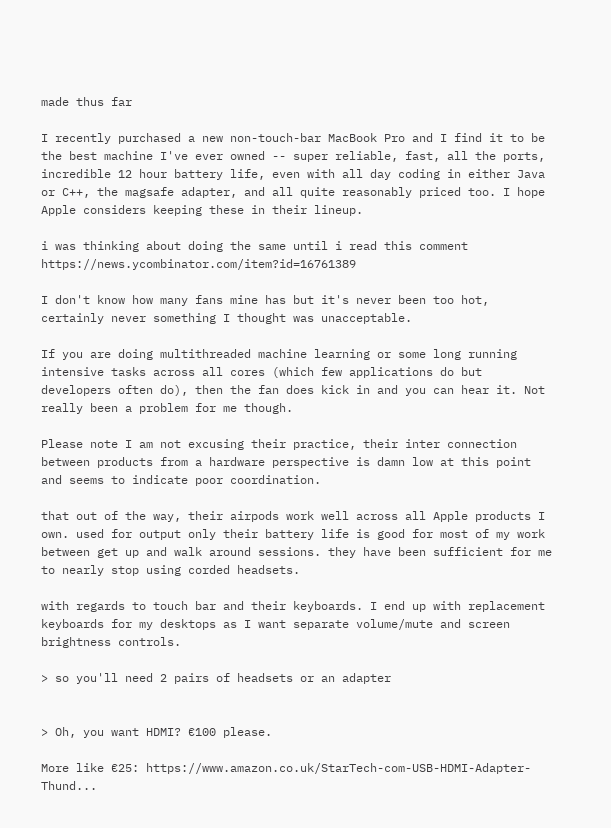made thus far

I recently purchased a new non-touch-bar MacBook Pro and I find it to be the best machine I've ever owned -- super reliable, fast, all the ports, incredible 12 hour battery life, even with all day coding in either Java or C++, the magsafe adapter, and all quite reasonably priced too. I hope Apple considers keeping these in their lineup.

i was thinking about doing the same until i read this comment https://news.ycombinator.com/item?id=16761389

I don't know how many fans mine has but it's never been too hot, certainly never something I thought was unacceptable.

If you are doing multithreaded machine learning or some long running intensive tasks across all cores (which few applications do but developers often do), then the fan does kick in and you can hear it. Not really been a problem for me though.

Please note I am not excusing their practice, their inter connection between products from a hardware perspective is damn low at this point and seems to indicate poor coordination.

that out of the way, their airpods work well across all Apple products I own. used for output only their battery life is good for most of my work between get up and walk around sessions. they have been sufficient for me to nearly stop using corded headsets.

with regards to touch bar and their keyboards. I end up with replacement keyboards for my desktops as I want separate volume/mute and screen brightness controls.

> so you'll need 2 pairs of headsets or an adapter


> Oh, you want HDMI? €100 please.

More like €25: https://www.amazon.co.uk/StarTech-com-USB-HDMI-Adapter-Thund...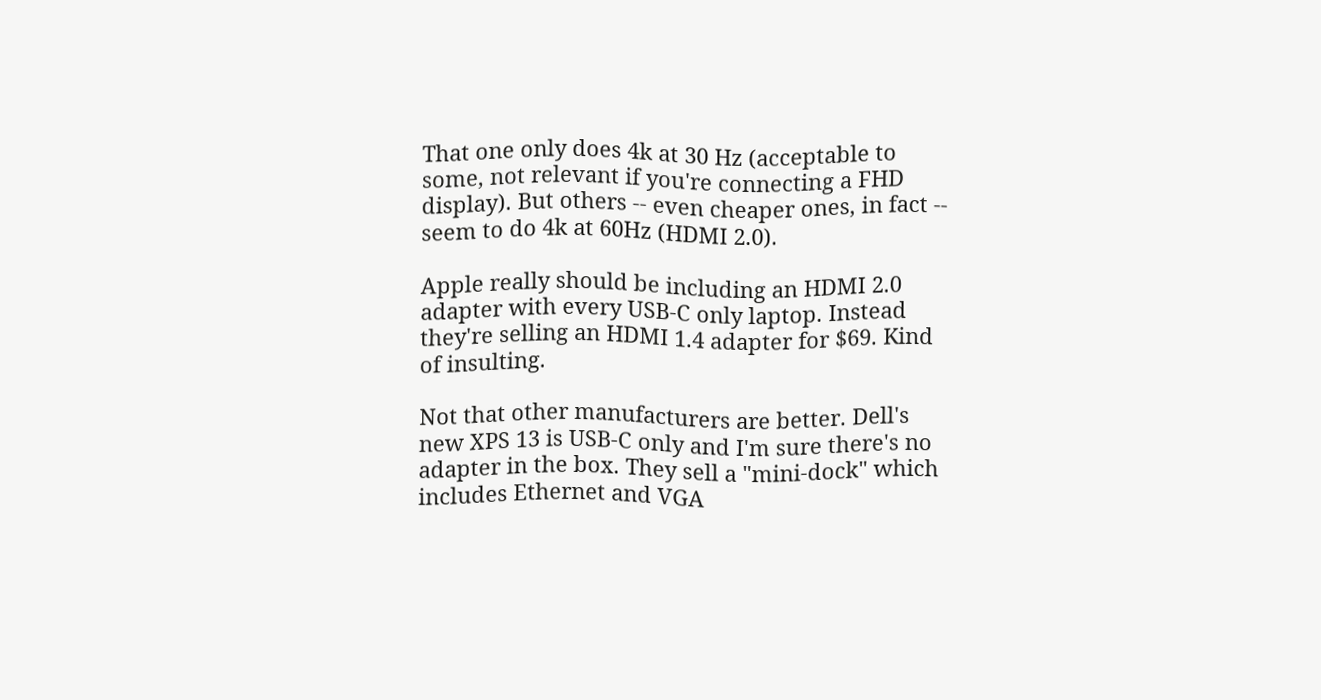That one only does 4k at 30 Hz (acceptable to some, not relevant if you're connecting a FHD display). But others -- even cheaper ones, in fact -- seem to do 4k at 60Hz (HDMI 2.0).

Apple really should be including an HDMI 2.0 adapter with every USB-C only laptop. Instead they're selling an HDMI 1.4 adapter for $69. Kind of insulting.

Not that other manufacturers are better. Dell's new XPS 13 is USB-C only and I'm sure there's no adapter in the box. They sell a "mini-dock" which includes Ethernet and VGA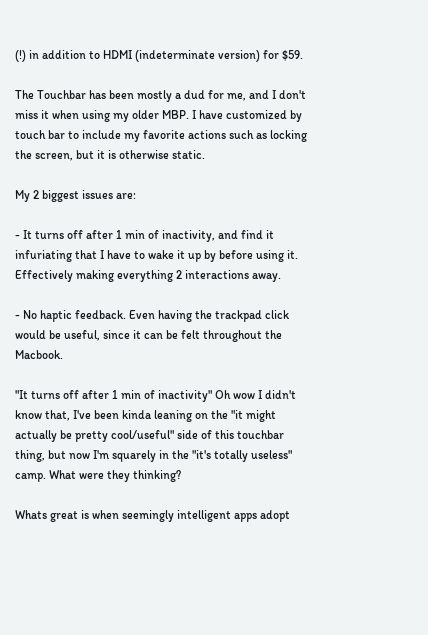(!) in addition to HDMI (indeterminate version) for $59.

The Touchbar has been mostly a dud for me, and I don't miss it when using my older MBP. I have customized by touch bar to include my favorite actions such as locking the screen, but it is otherwise static.

My 2 biggest issues are:

- It turns off after 1 min of inactivity, and find it infuriating that I have to wake it up by before using it. Effectively making everything 2 interactions away.

- No haptic feedback. Even having the trackpad click would be useful, since it can be felt throughout the Macbook.

"It turns off after 1 min of inactivity" Oh wow I didn't know that, I've been kinda leaning on the "it might actually be pretty cool/useful" side of this touchbar thing, but now I'm squarely in the "it's totally useless" camp. What were they thinking?

Whats great is when seemingly intelligent apps adopt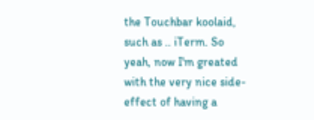the Touchbar koolaid, such as .. iTerm. So yeah, now I'm greated with the very nice side-effect of having a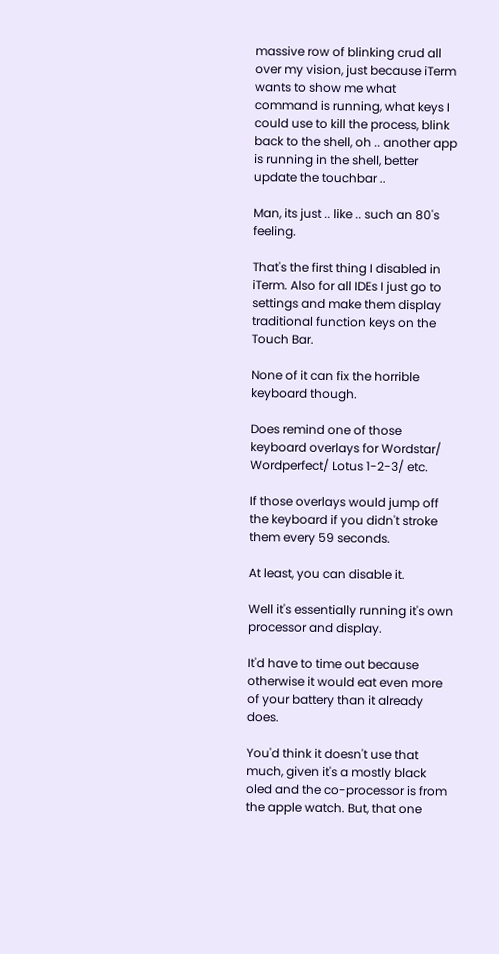massive row of blinking crud all over my vision, just because iTerm wants to show me what command is running, what keys I could use to kill the process, blink back to the shell, oh .. another app is running in the shell, better update the touchbar ..

Man, its just .. like .. such an 80's feeling.

That's the first thing I disabled in iTerm. Also for all IDEs I just go to settings and make them display traditional function keys on the Touch Bar.

None of it can fix the horrible keyboard though.

Does remind one of those keyboard overlays for Wordstar/ Wordperfect/ Lotus 1-2-3/ etc.

If those overlays would jump off the keyboard if you didn't stroke them every 59 seconds.

At least, you can disable it.

Well it's essentially running it's own processor and display.

It'd have to time out because otherwise it would eat even more of your battery than it already does.

You'd think it doesn't use that much, given it's a mostly black oled and the co-processor is from the apple watch. But, that one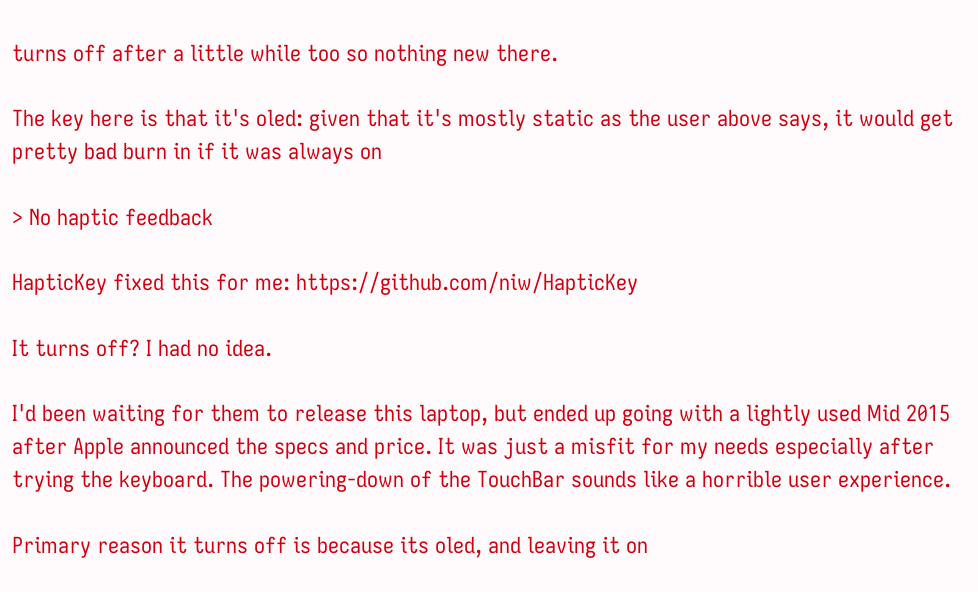turns off after a little while too so nothing new there.

The key here is that it's oled: given that it's mostly static as the user above says, it would get pretty bad burn in if it was always on

> No haptic feedback

HapticKey fixed this for me: https://github.com/niw/HapticKey

It turns off? I had no idea.

I'd been waiting for them to release this laptop, but ended up going with a lightly used Mid 2015 after Apple announced the specs and price. It was just a misfit for my needs especially after trying the keyboard. The powering-down of the TouchBar sounds like a horrible user experience.

Primary reason it turns off is because its oled, and leaving it on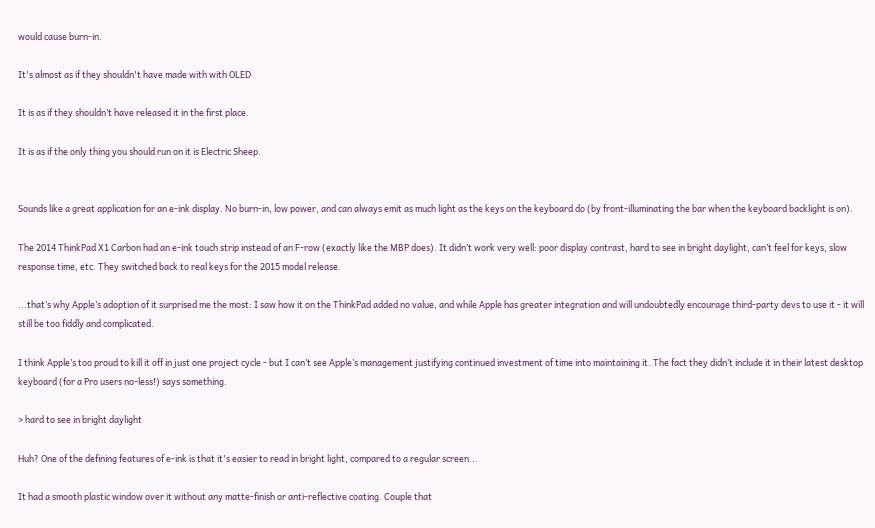would cause burn-in.

It's almost as if they shouldn't have made with with OLED

It is as if they shouldn’t have released it in the first place.

It is as if the only thing you should run on it is Electric Sheep.


Sounds like a great application for an e-ink display. No burn-in, low power, and can always emit as much light as the keys on the keyboard do (by front-illuminating the bar when the keyboard backlight is on).

The 2014 ThinkPad X1 Carbon had an e-ink touch strip instead of an F-row (exactly like the MBP does). It didn’t work very well: poor display contrast, hard to see in bright daylight, can’t feel for keys, slow response time, etc. They switched back to real keys for the 2015 model release.

...that’s why Apple’s adoption of it surprised me the most: I saw how it on the ThinkPad added no value, and while Apple has greater integration and will undoubtedly encourage third-party devs to use it - it will still be too fiddly and complicated.

I think Apple’s too proud to kill it off in just one project cycle - but I can’t see Apple’s management justifying continued investment of time into maintaining it. The fact they didn’t include it in their latest desktop keyboard (for a Pro users no-less!) says something.

> hard to see in bright daylight

Huh? One of the defining features of e-ink is that it's easier to read in bright light, compared to a regular screen...

It had a smooth plastic window over it without any matte-finish or anti-reflective coating. Couple that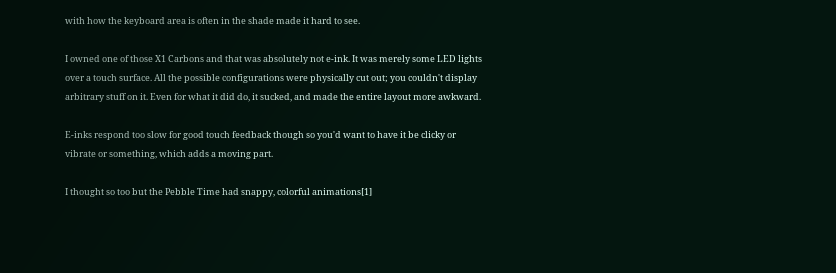with how the keyboard area is often in the shade made it hard to see.

I owned one of those X1 Carbons and that was absolutely not e-ink. It was merely some LED lights over a touch surface. All the possible configurations were physically cut out; you couldn't display arbitrary stuff on it. Even for what it did do, it sucked, and made the entire layout more awkward.

E-inks respond too slow for good touch feedback though so you'd want to have it be clicky or vibrate or something, which adds a moving part.

I thought so too but the Pebble Time had snappy, colorful animations[1]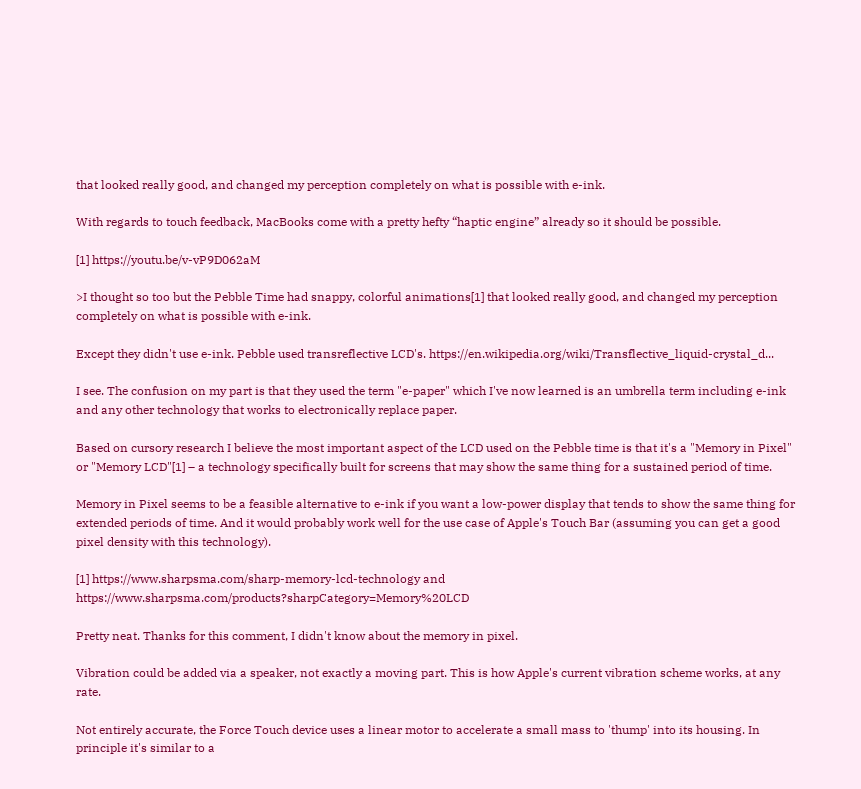that looked really good, and changed my perception completely on what is possible with e-ink.

With regards to touch feedback, MacBooks come with a pretty hefty “haptic engine” already so it should be possible.

[1] https://youtu.be/v-vP9D062aM

>I thought so too but the Pebble Time had snappy, colorful animations[1] that looked really good, and changed my perception completely on what is possible with e-ink.

Except they didn't use e-ink. Pebble used transreflective LCD's. https://en.wikipedia.org/wiki/Transflective_liquid-crystal_d...

I see. The confusion on my part is that they used the term "e-paper" which I've now learned is an umbrella term including e-ink and any other technology that works to electronically replace paper.

Based on cursory research I believe the most important aspect of the LCD used on the Pebble time is that it's a "Memory in Pixel" or "Memory LCD"[1] – a technology specifically built for screens that may show the same thing for a sustained period of time.

Memory in Pixel seems to be a feasible alternative to e-ink if you want a low-power display that tends to show the same thing for extended periods of time. And it would probably work well for the use case of Apple's Touch Bar (assuming you can get a good pixel density with this technology).

[1] https://www.sharpsma.com/sharp-memory-lcd-technology and https://www.sharpsma.com/products?sharpCategory=Memory%20LCD

Pretty neat. Thanks for this comment, I didn't know about the memory in pixel.

Vibration could be added via a speaker, not exactly a moving part. This is how Apple's current vibration scheme works, at any rate.

Not entirely accurate, the Force Touch device uses a linear motor to accelerate a small mass to 'thump' into its housing. In principle it's similar to a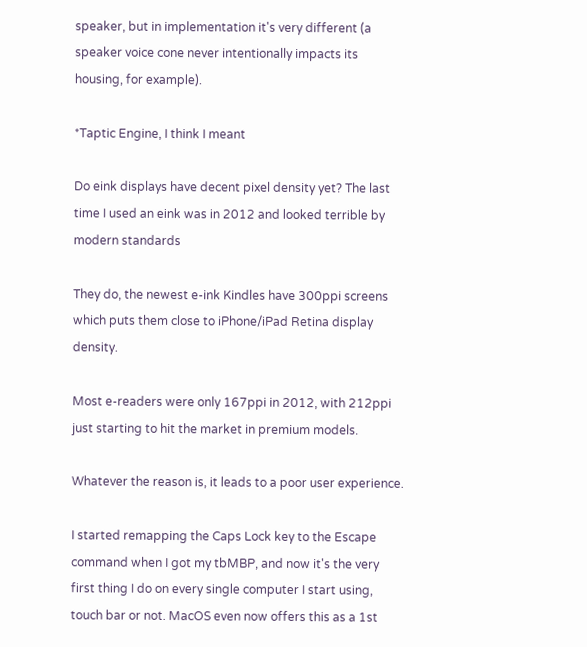speaker, but in implementation it's very different (a speaker voice cone never intentionally impacts its housing, for example).

*Taptic Engine, I think I meant

Do eink displays have decent pixel density yet? The last time I used an eink was in 2012 and looked terrible by modern standards

They do, the newest e-ink Kindles have 300ppi screens which puts them close to iPhone/iPad Retina display density.

Most e-readers were only 167ppi in 2012, with 212ppi just starting to hit the market in premium models.

Whatever the reason is, it leads to a poor user experience.

I started remapping the Caps Lock key to the Escape command when I got my tbMBP, and now it's the very first thing I do on every single computer I start using, touch bar or not. MacOS even now offers this as a 1st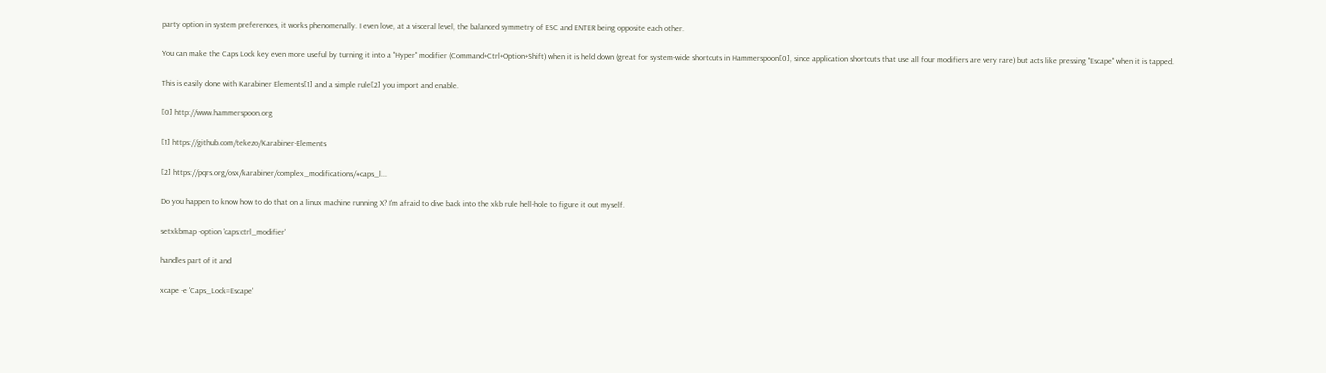party option in system preferences, it works phenomenally. I even love, at a visceral level, the balanced symmetry of ESC and ENTER being opposite each other.

You can make the Caps Lock key even more useful by turning it into a "Hyper" modifier (Command+Ctrl+Option+Shift) when it is held down (great for system-wide shortcuts in Hammerspoon[0], since application shortcuts that use all four modifiers are very rare) but acts like pressing "Escape" when it is tapped.

This is easily done with Karabiner Elements[1] and a simple rule[2] you import and enable.

[0] http://www.hammerspoon.org

[1] https://github.com/tekezo/Karabiner-Elements

[2] https://pqrs.org/osx/karabiner/complex_modifications/#caps_l...

Do you happen to know how to do that on a linux machine running X? I'm afraid to dive back into the xkb rule hell-hole to figure it out myself.

setxkbmap -option 'caps:ctrl_modifier'

handles part of it and

xcape -e 'Caps_Lock=Escape'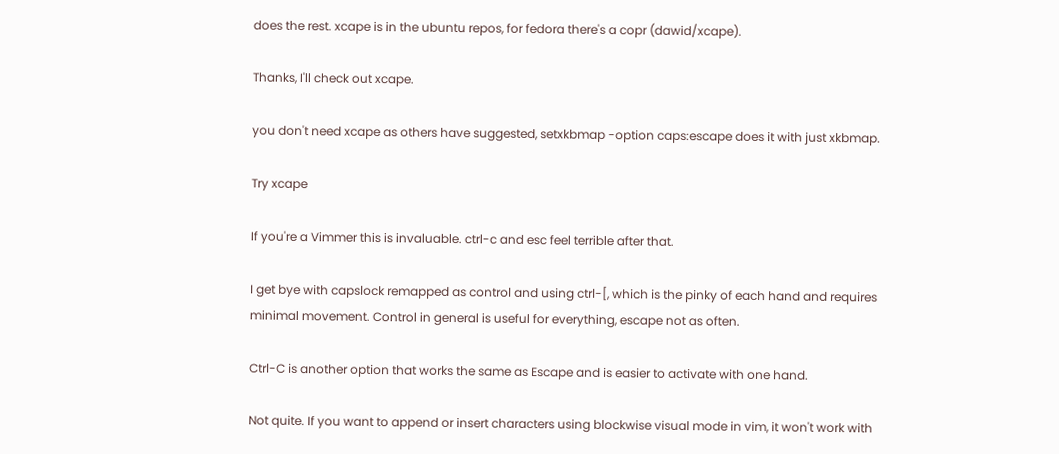does the rest. xcape is in the ubuntu repos, for fedora there's a copr (dawid/xcape).

Thanks, I'll check out xcape.

you don't need xcape as others have suggested, setxkbmap -option caps:escape does it with just xkbmap.

Try xcape

If you're a Vimmer this is invaluable. ctrl-c and esc feel terrible after that.

I get bye with capslock remapped as control and using ctrl-[, which is the pinky of each hand and requires minimal movement. Control in general is useful for everything, escape not as often.

Ctrl-C is another option that works the same as Escape and is easier to activate with one hand.

Not quite. If you want to append or insert characters using blockwise visual mode in vim, it won't work with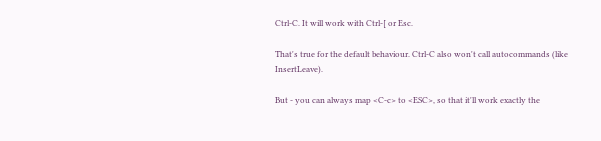Ctrl-C. It will work with Ctrl-[ or Esc.

That's true for the default behaviour. Ctrl-C also won't call autocommands (like InsertLeave).

But - you can always map <C-c> to <ESC>, so that it'll work exactly the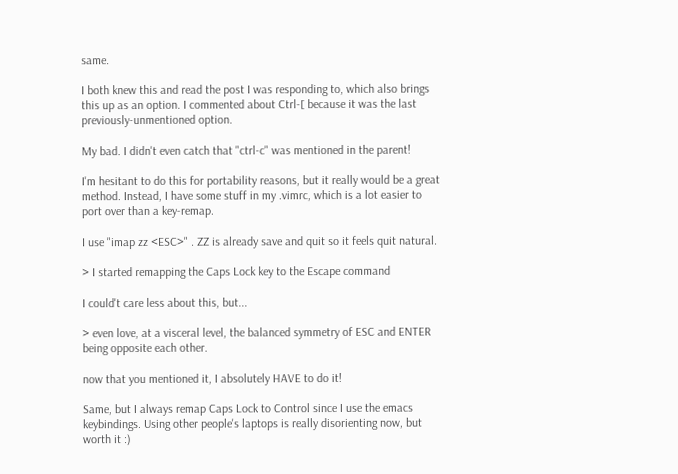same.

I both knew this and read the post I was responding to, which also brings this up as an option. I commented about Ctrl-[ because it was the last previously-unmentioned option.

My bad. I didn't even catch that "ctrl-c" was mentioned in the parent!

I'm hesitant to do this for portability reasons, but it really would be a great method. Instead, I have some stuff in my .vimrc, which is a lot easier to port over than a key-remap.

I use "imap zz <ESC>" . ZZ is already save and quit so it feels quit natural.

> I started remapping the Caps Lock key to the Escape command

I could't care less about this, but...

> even love, at a visceral level, the balanced symmetry of ESC and ENTER being opposite each other.

now that you mentioned it, I absolutely HAVE to do it!

Same, but I always remap Caps Lock to Control since I use the emacs keybindings. Using other people's laptops is really disorienting now, but worth it :)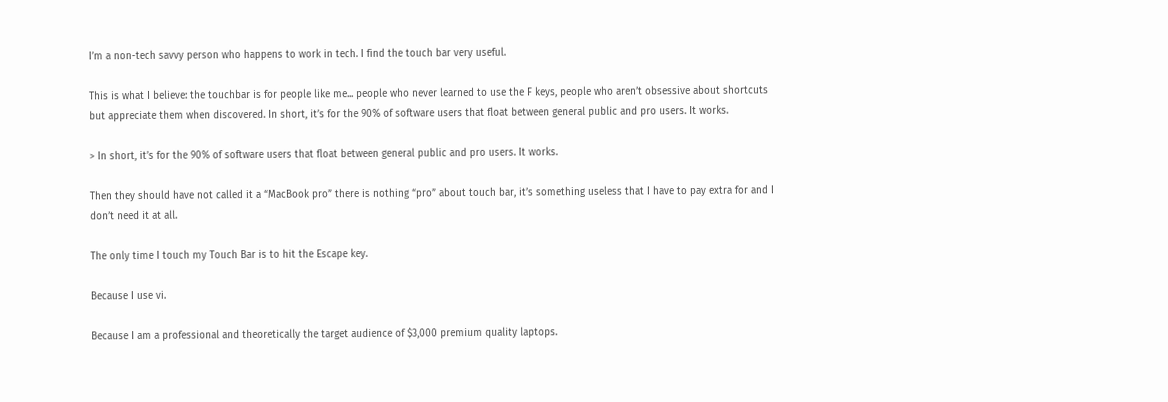I’m a non-tech savvy person who happens to work in tech. I find the touch bar very useful.

This is what I believe: the touchbar is for people like me... people who never learned to use the F keys, people who aren’t obsessive about shortcuts but appreciate them when discovered. In short, it’s for the 90% of software users that float between general public and pro users. It works.

> In short, it’s for the 90% of software users that float between general public and pro users. It works.

Then they should have not called it a “MacBook pro” there is nothing “pro” about touch bar, it’s something useless that I have to pay extra for and I don’t need it at all.

The only time I touch my Touch Bar is to hit the Escape key.

Because I use vi.

Because I am a professional and theoretically the target audience of $3,000 premium quality laptops.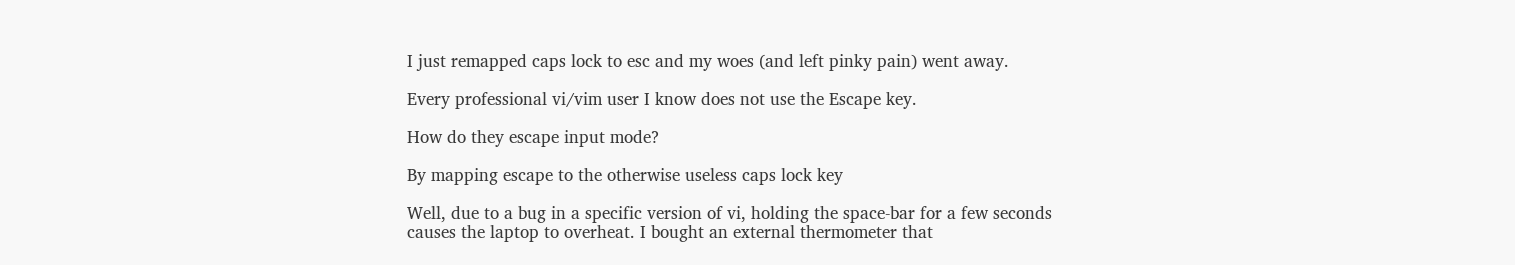I just remapped caps lock to esc and my woes (and left pinky pain) went away.

Every professional vi/vim user I know does not use the Escape key.

How do they escape input mode?

By mapping escape to the otherwise useless caps lock key

Well, due to a bug in a specific version of vi, holding the space-bar for a few seconds causes the laptop to overheat. I bought an external thermometer that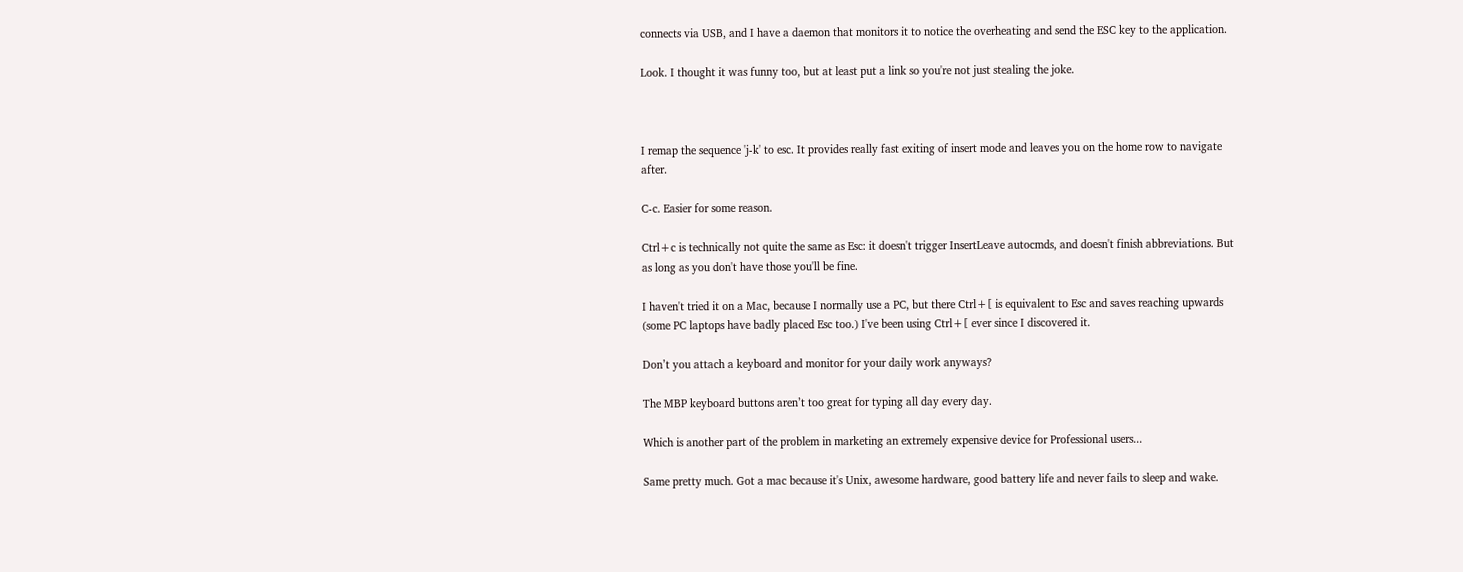connects via USB, and I have a daemon that monitors it to notice the overheating and send the ESC key to the application.

Look. I thought it was funny too, but at least put a link so you're not just stealing the joke.



I remap the sequence 'j-k' to esc. It provides really fast exiting of insert mode and leaves you on the home row to navigate after.

C-c. Easier for some reason.

Ctrl+c is technically not quite the same as Esc: it doesn't trigger InsertLeave autocmds, and doesn't finish abbreviations. But as long as you don't have those you'll be fine.

I haven't tried it on a Mac, because I normally use a PC, but there Ctrl+[ is equivalent to Esc and saves reaching upwards (some PC laptops have badly placed Esc too.) I've been using Ctrl+[ ever since I discovered it.

Don’t you attach a keyboard and monitor for your daily work anyways?

The MBP keyboard buttons aren’t too great for typing all day every day.

Which is another part of the problem in marketing an extremely expensive device for Professional users...

Same pretty much. Got a mac because it's Unix, awesome hardware, good battery life and never fails to sleep and wake.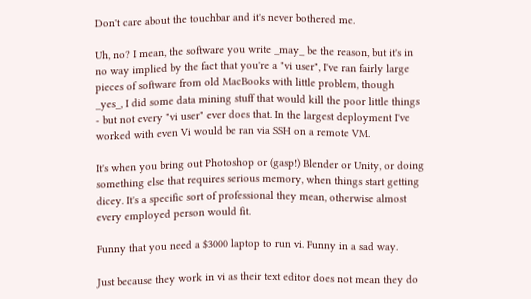Don't care about the touchbar and it's never bothered me.

Uh, no? I mean, the software you write _may_ be the reason, but it's in no way implied by the fact that you're a "vi user", I've ran fairly large pieces of software from old MacBooks with little problem, though _yes_, I did some data mining stuff that would kill the poor little things - but not every "vi user" ever does that. In the largest deployment I've worked with even Vi would be ran via SSH on a remote VM.

It's when you bring out Photoshop or (gasp!) Blender or Unity, or doing something else that requires serious memory, when things start getting dicey. It's a specific sort of professional they mean, otherwise almost every employed person would fit.

Funny that you need a $3000 laptop to run vi. Funny in a sad way.

Just because they work in vi as their text editor does not mean they do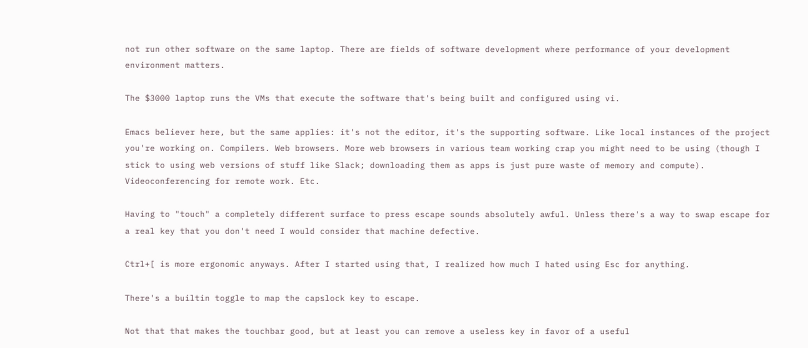not run other software on the same laptop. There are fields of software development where performance of your development environment matters.

The $3000 laptop runs the VMs that execute the software that's being built and configured using vi.

Emacs believer here, but the same applies: it's not the editor, it's the supporting software. Like local instances of the project you're working on. Compilers. Web browsers. More web browsers in various team working crap you might need to be using (though I stick to using web versions of stuff like Slack; downloading them as apps is just pure waste of memory and compute). Videoconferencing for remote work. Etc.

Having to "touch" a completely different surface to press escape sounds absolutely awful. Unless there's a way to swap escape for a real key that you don't need I would consider that machine defective.

Ctrl+[ is more ergonomic anyways. After I started using that, I realized how much I hated using Esc for anything.

There's a builtin toggle to map the capslock key to escape.

Not that that makes the touchbar good, but at least you can remove a useless key in favor of a useful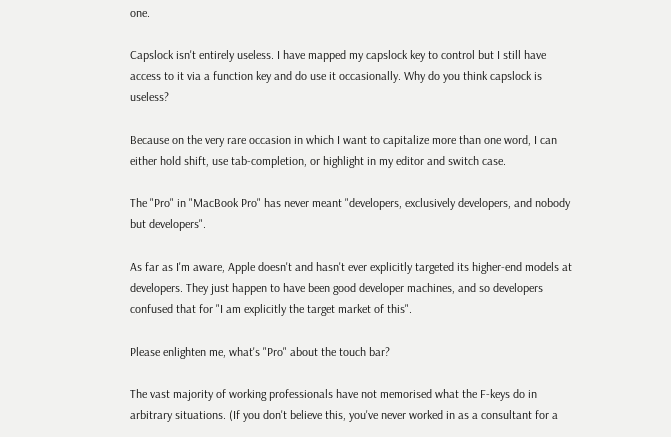one.

Capslock isn't entirely useless. I have mapped my capslock key to control but I still have access to it via a function key and do use it occasionally. Why do you think capslock is useless?

Because on the very rare occasion in which I want to capitalize more than one word, I can either hold shift, use tab-completion, or highlight in my editor and switch case.

The "Pro" in "MacBook Pro" has never meant "developers, exclusively developers, and nobody but developers".

As far as I'm aware, Apple doesn't and hasn't ever explicitly targeted its higher-end models at developers. They just happen to have been good developer machines, and so developers confused that for "I am explicitly the target market of this".

Please enlighten me, what's "Pro" about the touch bar?

The vast majority of working professionals have not memorised what the F-keys do in arbitrary situations. (If you don't believe this, you've never worked in as a consultant for a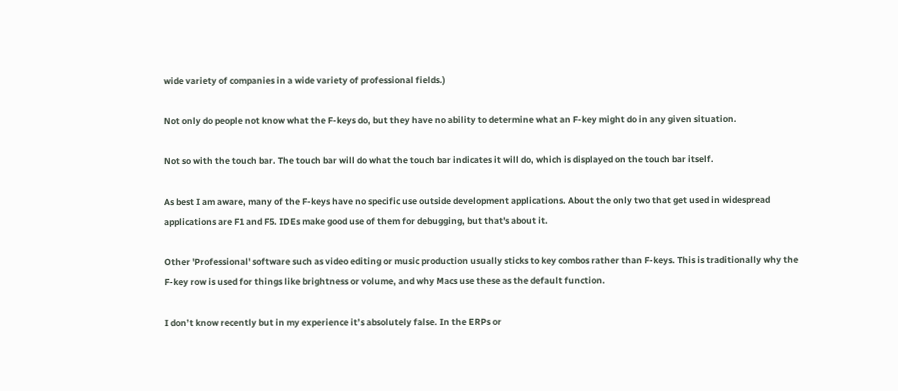wide variety of companies in a wide variety of professional fields.)

Not only do people not know what the F-keys do, but they have no ability to determine what an F-key might do in any given situation.

Not so with the touch bar. The touch bar will do what the touch bar indicates it will do, which is displayed on the touch bar itself.

As best I am aware, many of the F-keys have no specific use outside development applications. About the only two that get used in widespread applications are F1 and F5. IDEs make good use of them for debugging, but that's about it.

Other 'Professional' software such as video editing or music production usually sticks to key combos rather than F-keys. This is traditionally why the F-key row is used for things like brightness or volume, and why Macs use these as the default function.

I don’t know recently but in my experience it’s absolutely false. In the ERPs or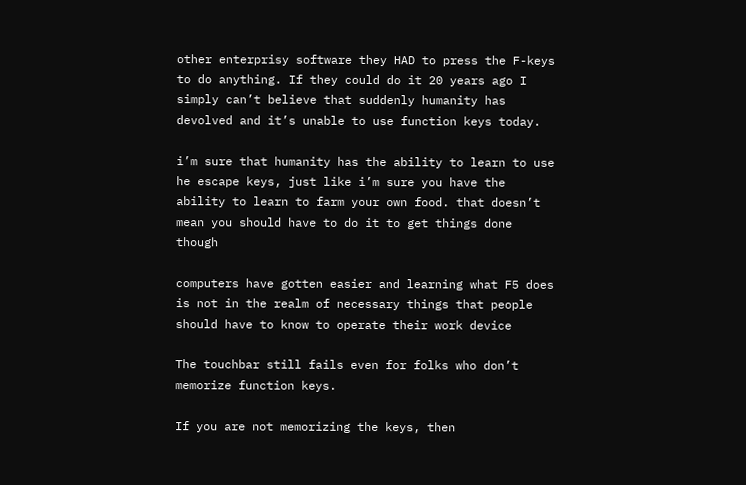other enterprisy software they HAD to press the F-keys to do anything. If they could do it 20 years ago I simply can’t believe that suddenly humanity has devolved and it’s unable to use function keys today.

i’m sure that humanity has the ability to learn to use he escape keys, just like i’m sure you have the ability to learn to farm your own food. that doesn’t mean you should have to do it to get things done though

computers have gotten easier and learning what F5 does is not in the realm of necessary things that people should have to know to operate their work device

The touchbar still fails even for folks who don’t memorize function keys.

If you are not memorizing the keys, then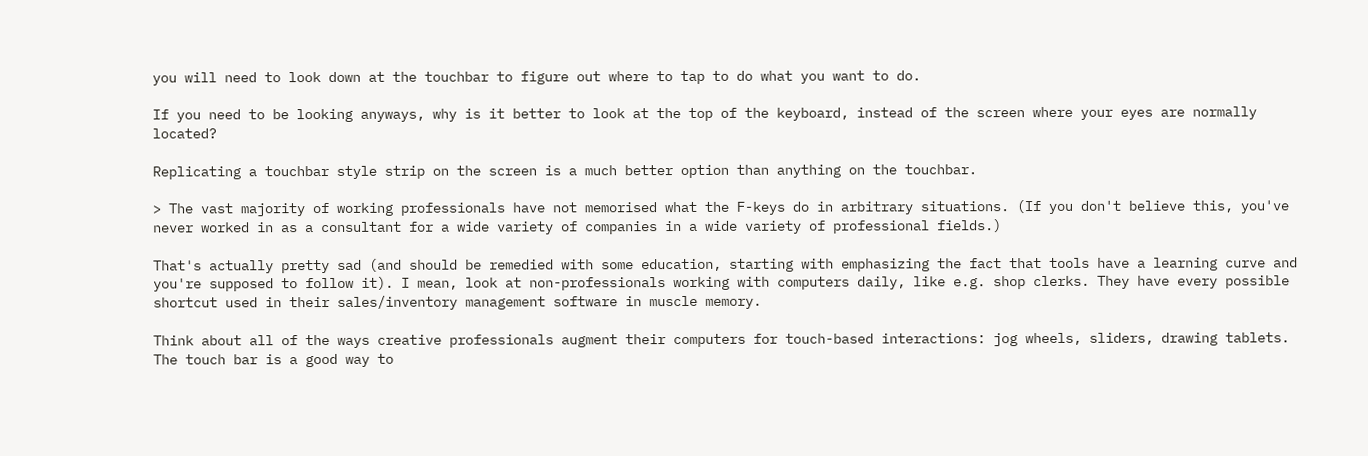you will need to look down at the touchbar to figure out where to tap to do what you want to do.

If you need to be looking anyways, why is it better to look at the top of the keyboard, instead of the screen where your eyes are normally located?

Replicating a touchbar style strip on the screen is a much better option than anything on the touchbar.

> The vast majority of working professionals have not memorised what the F-keys do in arbitrary situations. (If you don't believe this, you've never worked in as a consultant for a wide variety of companies in a wide variety of professional fields.)

That's actually pretty sad (and should be remedied with some education, starting with emphasizing the fact that tools have a learning curve and you're supposed to follow it). I mean, look at non-professionals working with computers daily, like e.g. shop clerks. They have every possible shortcut used in their sales/inventory management software in muscle memory.

Think about all of the ways creative professionals augment their computers for touch-based interactions: jog wheels, sliders, drawing tablets. The touch bar is a good way to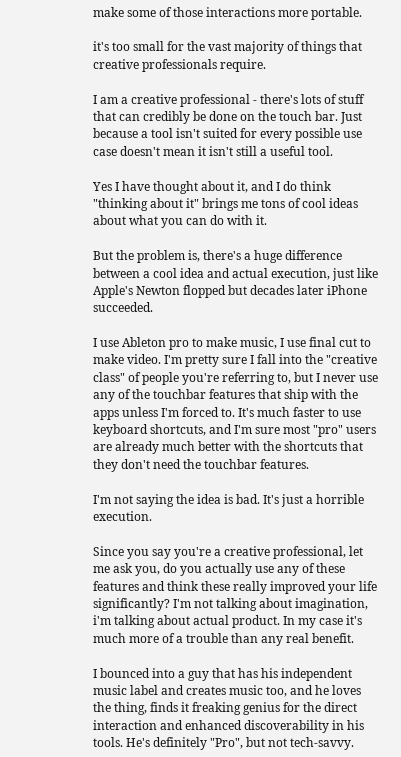make some of those interactions more portable.

it's too small for the vast majority of things that creative professionals require.

I am a creative professional - there's lots of stuff that can credibly be done on the touch bar. Just because a tool isn't suited for every possible use case doesn't mean it isn't still a useful tool.

Yes I have thought about it, and I do think "thinking about it" brings me tons of cool ideas about what you can do with it.

But the problem is, there's a huge difference between a cool idea and actual execution, just like Apple's Newton flopped but decades later iPhone succeeded.

I use Ableton pro to make music, I use final cut to make video. I'm pretty sure I fall into the "creative class" of people you're referring to, but I never use any of the touchbar features that ship with the apps unless I'm forced to. It's much faster to use keyboard shortcuts, and I'm sure most "pro" users are already much better with the shortcuts that they don't need the touchbar features.

I'm not saying the idea is bad. It's just a horrible execution.

Since you say you're a creative professional, let me ask you, do you actually use any of these features and think these really improved your life significantly? I'm not talking about imagination, i'm talking about actual product. In my case it's much more of a trouble than any real benefit.

I bounced into a guy that has his independent music label and creates music too, and he loves the thing, finds it freaking genius for the direct interaction and enhanced discoverability in his tools. He's definitely "Pro", but not tech-savvy.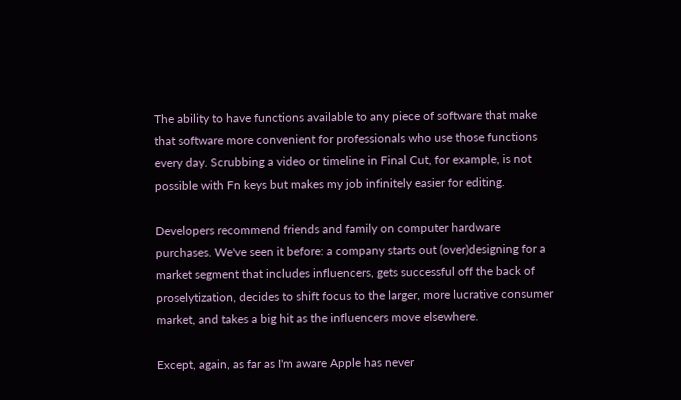The ability to have functions available to any piece of software that make that software more convenient for professionals who use those functions every day. Scrubbing a video or timeline in Final Cut, for example, is not possible with Fn keys but makes my job infinitely easier for editing.

Developers recommend friends and family on computer hardware purchases. We've seen it before: a company starts out (over)designing for a market segment that includes influencers, gets successful off the back of proselytization, decides to shift focus to the larger, more lucrative consumer market, and takes a big hit as the influencers move elsewhere.

Except, again, as far as I'm aware Apple has never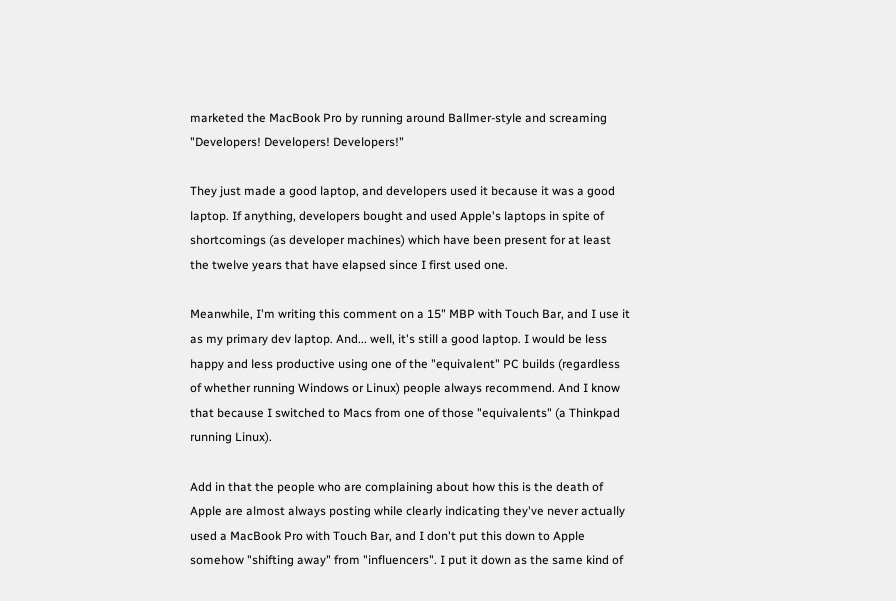marketed the MacBook Pro by running around Ballmer-style and screaming "Developers! Developers! Developers!"

They just made a good laptop, and developers used it because it was a good laptop. If anything, developers bought and used Apple's laptops in spite of shortcomings (as developer machines) which have been present for at least the twelve years that have elapsed since I first used one.

Meanwhile, I'm writing this comment on a 15" MBP with Touch Bar, and I use it as my primary dev laptop. And... well, it's still a good laptop. I would be less happy and less productive using one of the "equivalent" PC builds (regardless of whether running Windows or Linux) people always recommend. And I know that because I switched to Macs from one of those "equivalents" (a Thinkpad running Linux).

Add in that the people who are complaining about how this is the death of Apple are almost always posting while clearly indicating they've never actually used a MacBook Pro with Touch Bar, and I don't put this down to Apple somehow "shifting away" from "influencers". I put it down as the same kind of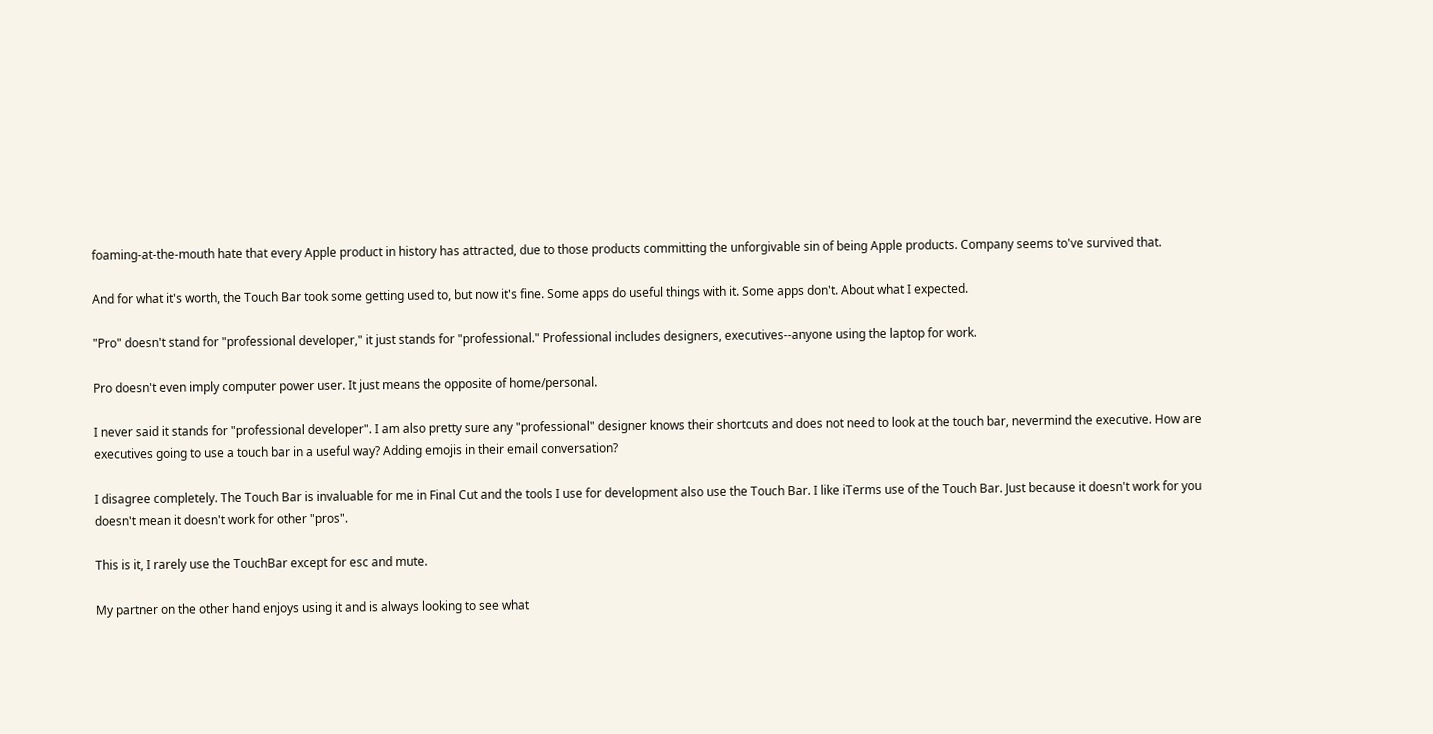foaming-at-the-mouth hate that every Apple product in history has attracted, due to those products committing the unforgivable sin of being Apple products. Company seems to've survived that.

And for what it's worth, the Touch Bar took some getting used to, but now it's fine. Some apps do useful things with it. Some apps don't. About what I expected.

"Pro" doesn't stand for "professional developer," it just stands for "professional." Professional includes designers, executives--anyone using the laptop for work.

Pro doesn't even imply computer power user. It just means the opposite of home/personal.

I never said it stands for "professional developer". I am also pretty sure any "professional" designer knows their shortcuts and does not need to look at the touch bar, nevermind the executive. How are executives going to use a touch bar in a useful way? Adding emojis in their email conversation?

I disagree completely. The Touch Bar is invaluable for me in Final Cut and the tools I use for development also use the Touch Bar. I like iTerms use of the Touch Bar. Just because it doesn't work for you doesn't mean it doesn't work for other "pros".

This is it, I rarely use the TouchBar except for esc and mute.

My partner on the other hand enjoys using it and is always looking to see what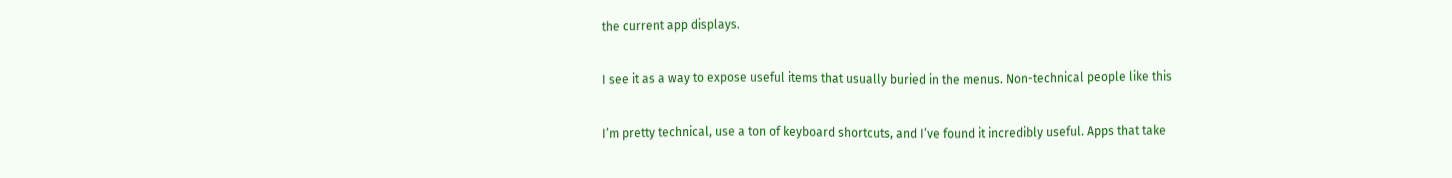the current app displays.

I see it as a way to expose useful items that usually buried in the menus. Non-technical people like this

I’m pretty technical, use a ton of keyboard shortcuts, and I’ve found it incredibly useful. Apps that take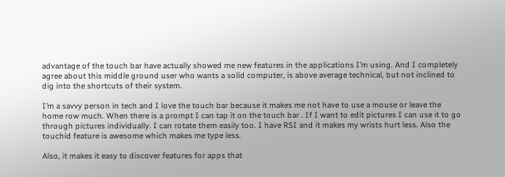advantage of the touch bar have actually showed me new features in the applications I’m using. And I completely agree about this middle ground user who wants a solid computer, is above average technical, but not inclined to dig into the shortcuts of their system.

I’m a savvy person in tech and I love the touch bar because it makes me not have to use a mouse or leave the home row much. When there is a prompt I can tap it on the touch bar . If I want to edit pictures I can use it to go through pictures individually. I can rotate them easily too. I have RSI and it makes my wrists hurt less. Also the touchid feature is awesome which makes me type less.

Also, it makes it easy to discover features for apps that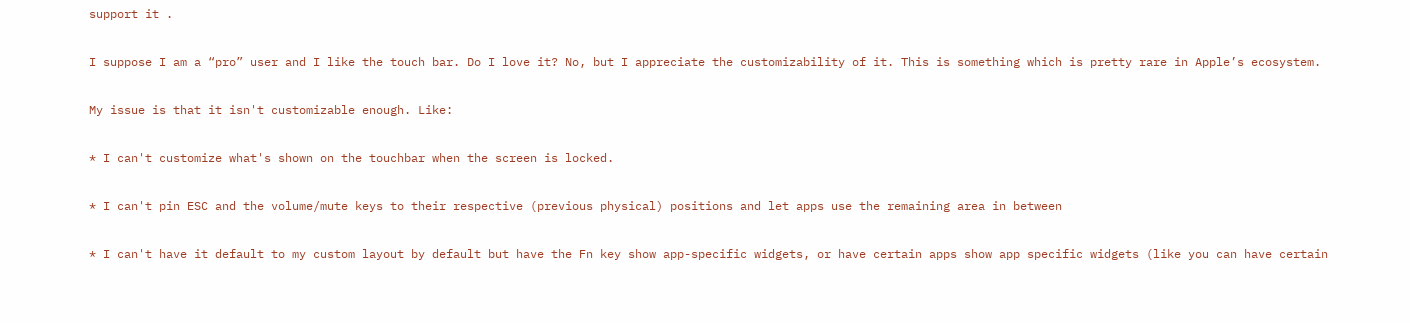support it .

I suppose I am a “pro” user and I like the touch bar. Do I love it? No, but I appreciate the customizability of it. This is something which is pretty rare in Apple’s ecosystem.

My issue is that it isn't customizable enough. Like:

* I can't customize what's shown on the touchbar when the screen is locked.

* I can't pin ESC and the volume/mute keys to their respective (previous physical) positions and let apps use the remaining area in between

* I can't have it default to my custom layout by default but have the Fn key show app-specific widgets, or have certain apps show app specific widgets (like you can have certain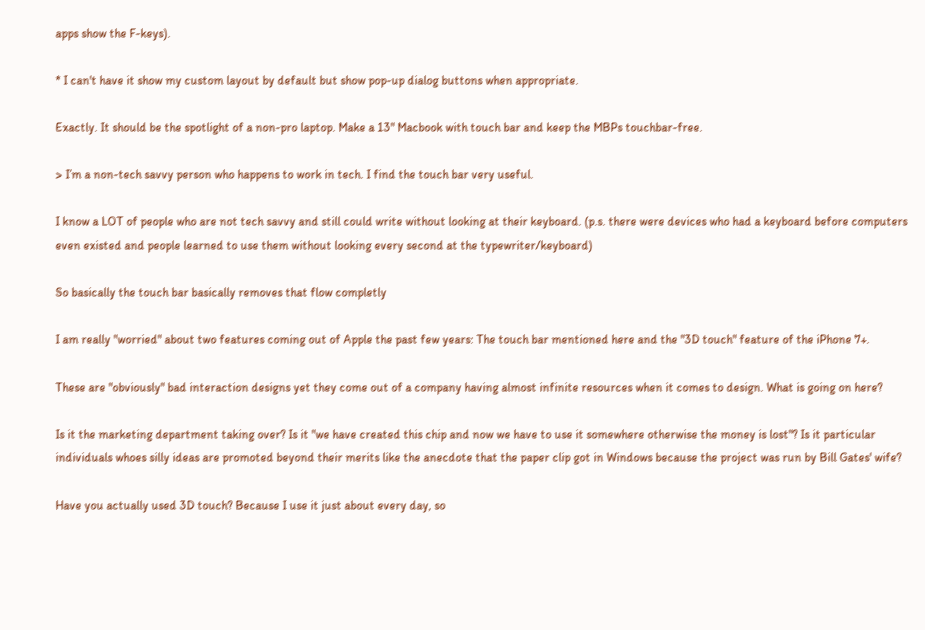apps show the F-keys).

* I can't have it show my custom layout by default but show pop-up dialog buttons when appropriate.

Exactly. It should be the spotlight of a non-pro laptop. Make a 13" Macbook with touch bar and keep the MBPs touchbar-free.

> I’m a non-tech savvy person who happens to work in tech. I find the touch bar very useful.

I know a LOT of people who are not tech savvy and still could write without looking at their keyboard. (p.s. there were devices who had a keyboard before computers even existed and people learned to use them without looking every second at the typewriter/keyboard)

So basically the touch bar basically removes that flow completly

I am really "worried" about two features coming out of Apple the past few years: The touch bar mentioned here and the "3D touch" feature of the iPhone 7+.

These are "obviously" bad interaction designs yet they come out of a company having almost infinite resources when it comes to design. What is going on here?

Is it the marketing department taking over? Is it "we have created this chip and now we have to use it somewhere otherwise the money is lost"? Is it particular individuals whoes silly ideas are promoted beyond their merits like the anecdote that the paper clip got in Windows because the project was run by Bill Gates' wife?

Have you actually used 3D touch? Because I use it just about every day, so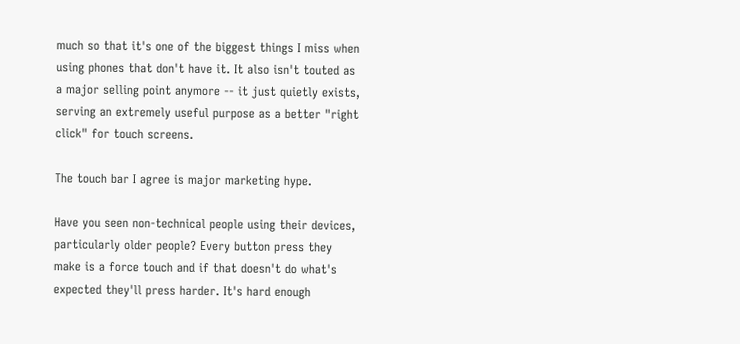much so that it's one of the biggest things I miss when using phones that don't have it. It also isn't touted as a major selling point anymore -- it just quietly exists, serving an extremely useful purpose as a better "right click" for touch screens.

The touch bar I agree is major marketing hype.

Have you seen non-technical people using their devices, particularly older people? Every button press they make is a force touch and if that doesn't do what's expected they'll press harder. It's hard enough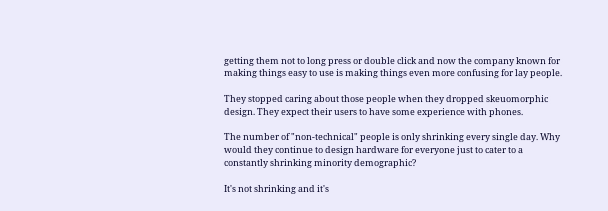getting them not to long press or double click and now the company known for making things easy to use is making things even more confusing for lay people.

They stopped caring about those people when they dropped skeuomorphic design. They expect their users to have some experience with phones.

The number of "non-technical" people is only shrinking every single day. Why would they continue to design hardware for everyone just to cater to a constantly shrinking minority demographic?

It's not shrinking and it's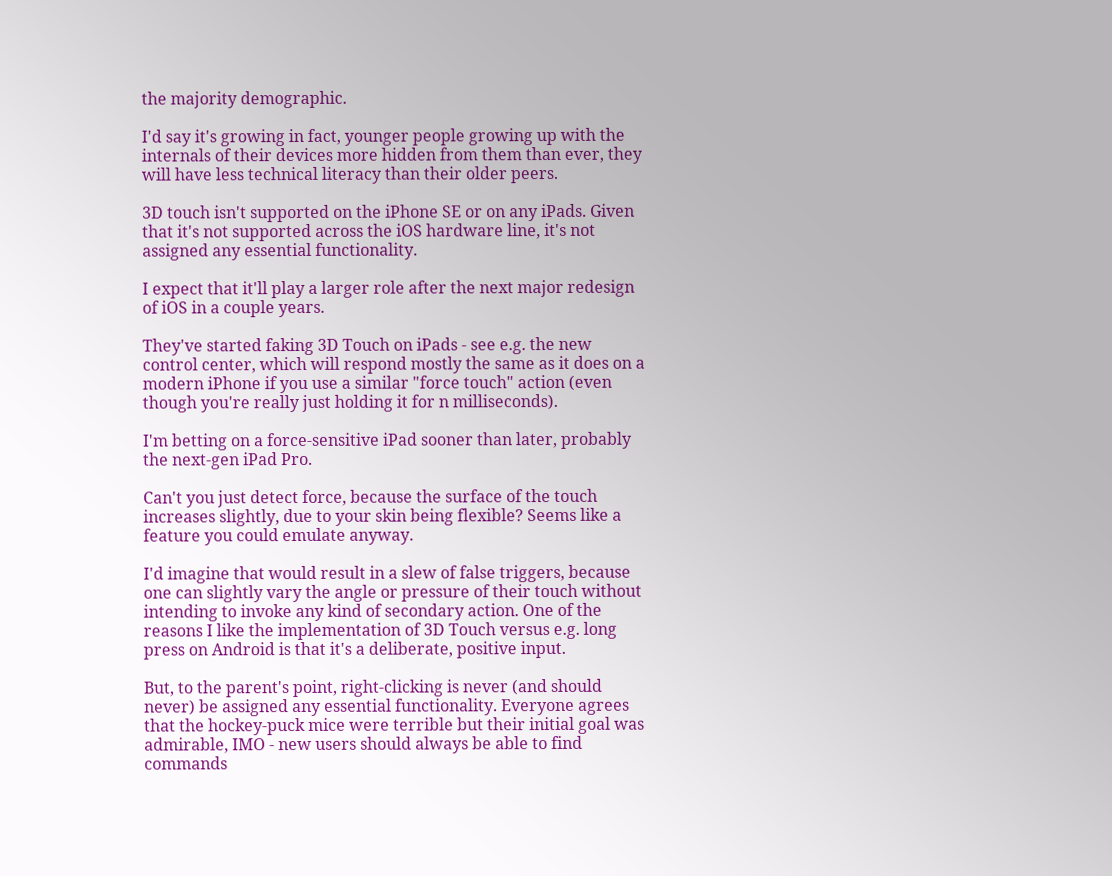the majority demographic.

I'd say it's growing in fact, younger people growing up with the internals of their devices more hidden from them than ever, they will have less technical literacy than their older peers.

3D touch isn't supported on the iPhone SE or on any iPads. Given that it's not supported across the iOS hardware line, it's not assigned any essential functionality.

I expect that it'll play a larger role after the next major redesign of iOS in a couple years.

They've started faking 3D Touch on iPads - see e.g. the new control center, which will respond mostly the same as it does on a modern iPhone if you use a similar "force touch" action (even though you're really just holding it for n milliseconds).

I'm betting on a force-sensitive iPad sooner than later, probably the next-gen iPad Pro.

Can't you just detect force, because the surface of the touch increases slightly, due to your skin being flexible? Seems like a feature you could emulate anyway.

I'd imagine that would result in a slew of false triggers, because one can slightly vary the angle or pressure of their touch without intending to invoke any kind of secondary action. One of the reasons I like the implementation of 3D Touch versus e.g. long press on Android is that it's a deliberate, positive input.

But, to the parent's point, right-clicking is never (and should never) be assigned any essential functionality. Everyone agrees that the hockey-puck mice were terrible but their initial goal was admirable, IMO - new users should always be able to find commands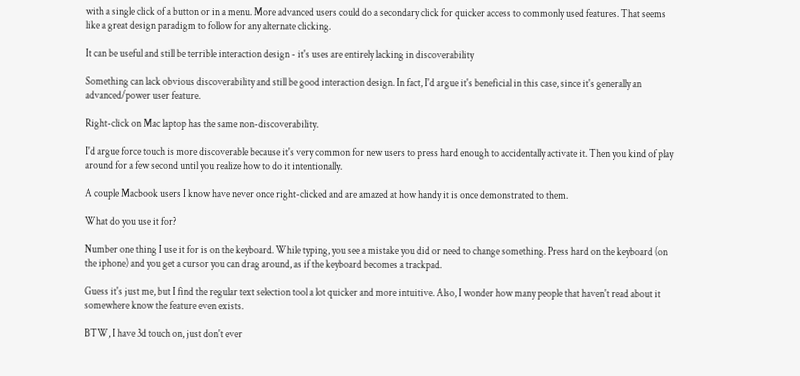with a single click of a button or in a menu. More advanced users could do a secondary click for quicker access to commonly used features. That seems like a great design paradigm to follow for any alternate clicking.

It can be useful and still be terrible interaction design - it's uses are entirely lacking in discoverability

Something can lack obvious discoverability and still be good interaction design. In fact, I'd argue it's beneficial in this case, since it's generally an advanced/power user feature.

Right-click on Mac laptop has the same non-discoverability.

I'd argue force touch is more discoverable because it's very common for new users to press hard enough to accidentally activate it. Then you kind of play around for a few second until you realize how to do it intentionally.

A couple Macbook users I know have never once right-clicked and are amazed at how handy it is once demonstrated to them.

What do you use it for?

Number one thing I use it for is on the keyboard. While typing, you see a mistake you did or need to change something. Press hard on the keyboard (on the iphone) and you get a cursor you can drag around, as if the keyboard becomes a trackpad.

Guess it's just me, but I find the regular text selection tool a lot quicker and more intuitive. Also, I wonder how many people that haven't read about it somewhere know the feature even exists.

BTW, I have 3d touch on, just don't ever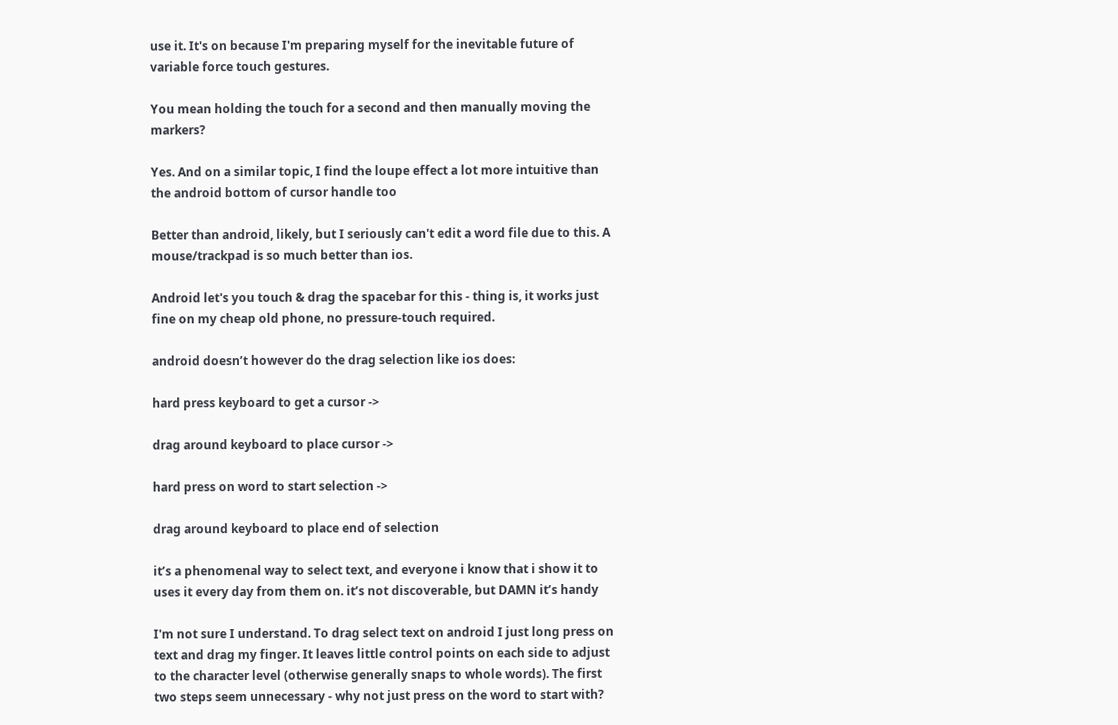use it. It's on because I'm preparing myself for the inevitable future of variable force touch gestures.

You mean holding the touch for a second and then manually moving the markers?

Yes. And on a similar topic, I find the loupe effect a lot more intuitive than the android bottom of cursor handle too

Better than android, likely, but I seriously can't edit a word file due to this. A mouse/trackpad is so much better than ios.

Android let's you touch & drag the spacebar for this - thing is, it works just fine on my cheap old phone, no pressure-touch required.

android doesn’t however do the drag selection like ios does:

hard press keyboard to get a cursor ->

drag around keyboard to place cursor ->

hard press on word to start selection ->

drag around keyboard to place end of selection

it’s a phenomenal way to select text, and everyone i know that i show it to uses it every day from them on. it’s not discoverable, but DAMN it’s handy

I'm not sure I understand. To drag select text on android I just long press on text and drag my finger. It leaves little control points on each side to adjust to the character level (otherwise generally snaps to whole words). The first two steps seem unnecessary - why not just press on the word to start with?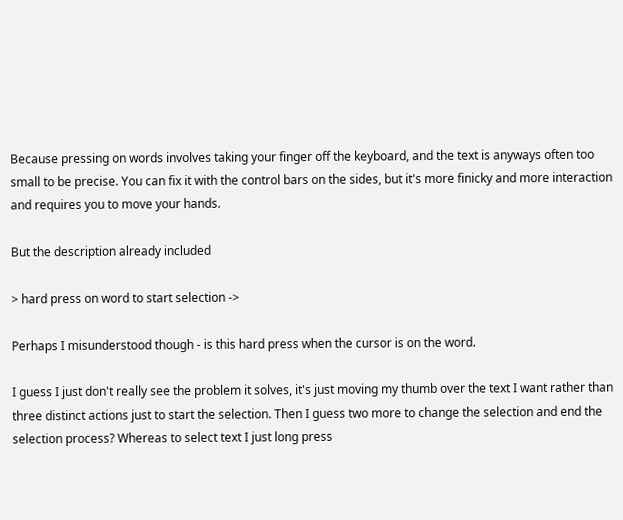Because pressing on words involves taking your finger off the keyboard, and the text is anyways often too small to be precise. You can fix it with the control bars on the sides, but it's more finicky and more interaction and requires you to move your hands.

But the description already included

> hard press on word to start selection ->

Perhaps I misunderstood though - is this hard press when the cursor is on the word.

I guess I just don't really see the problem it solves, it's just moving my thumb over the text I want rather than three distinct actions just to start the selection. Then I guess two more to change the selection and end the selection process? Whereas to select text I just long press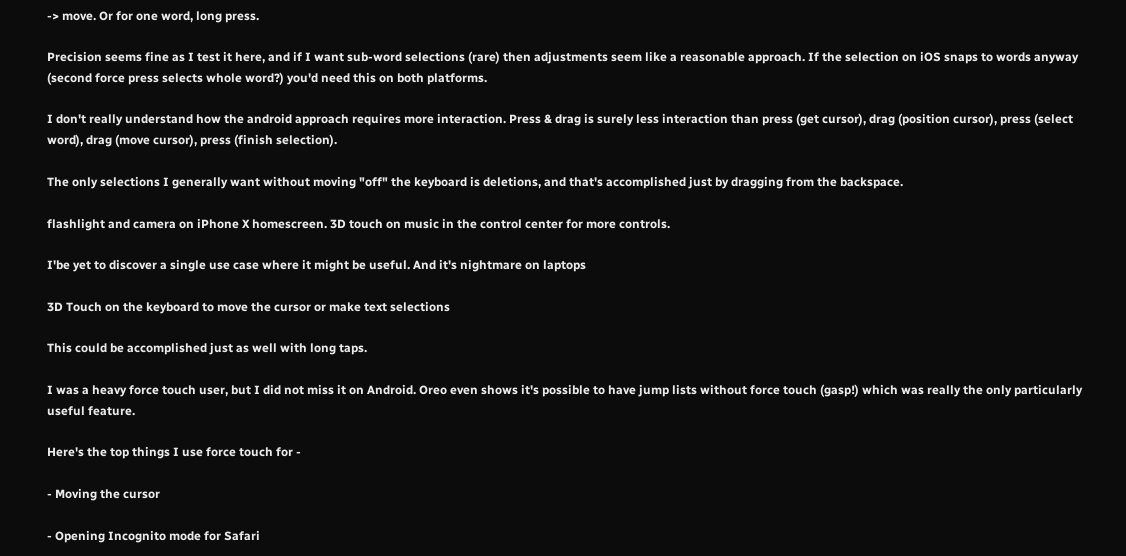-> move. Or for one word, long press.

Precision seems fine as I test it here, and if I want sub-word selections (rare) then adjustments seem like a reasonable approach. If the selection on iOS snaps to words anyway (second force press selects whole word?) you'd need this on both platforms.

I don't really understand how the android approach requires more interaction. Press & drag is surely less interaction than press (get cursor), drag (position cursor), press (select word), drag (move cursor), press (finish selection).

The only selections I generally want without moving "off" the keyboard is deletions, and that's accomplished just by dragging from the backspace.

flashlight and camera on iPhone X homescreen. 3D touch on music in the control center for more controls.

I'be yet to discover a single use case where it might be useful. And it's nightmare on laptops

3D Touch on the keyboard to move the cursor or make text selections

This could be accomplished just as well with long taps.

I was a heavy force touch user, but I did not miss it on Android. Oreo even shows it's possible to have jump lists without force touch (gasp!) which was really the only particularly useful feature.

Here's the top things I use force touch for -

- Moving the cursor

- Opening Incognito mode for Safari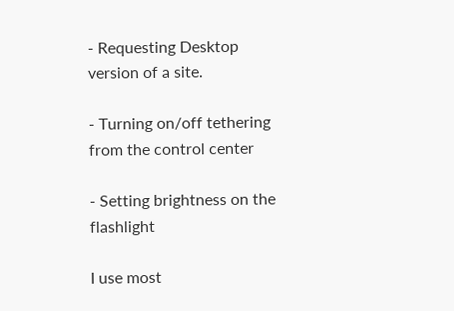- Requesting Desktop version of a site.

- Turning on/off tethering from the control center

- Setting brightness on the flashlight

I use most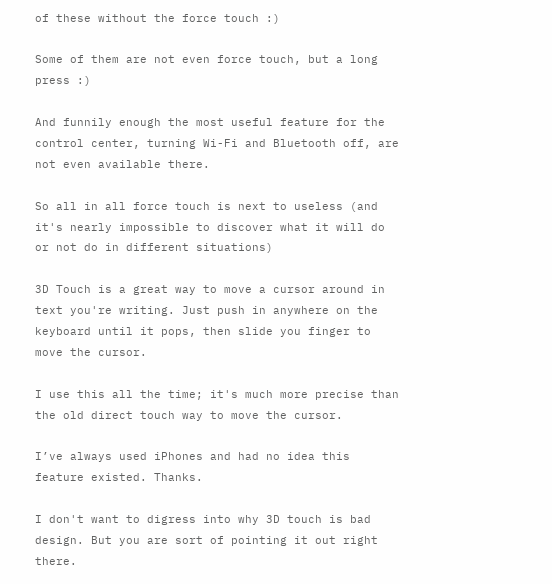of these without the force touch :)

Some of them are not even force touch, but a long press :)

And funnily enough the most useful feature for the control center, turning Wi-Fi and Bluetooth off, are not even available there.

So all in all force touch is next to useless (and it's nearly impossible to discover what it will do or not do in different situations)

3D Touch is a great way to move a cursor around in text you're writing. Just push in anywhere on the keyboard until it pops, then slide you finger to move the cursor.

I use this all the time; it's much more precise than the old direct touch way to move the cursor.

I’ve always used iPhones and had no idea this feature existed. Thanks.

I don't want to digress into why 3D touch is bad design. But you are sort of pointing it out right there.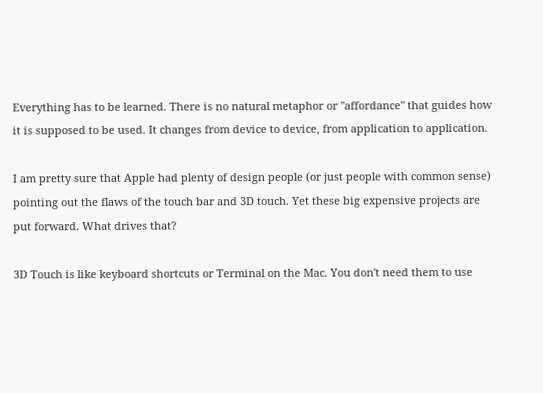Everything has to be learned. There is no natural metaphor or "affordance" that guides how it is supposed to be used. It changes from device to device, from application to application.

I am pretty sure that Apple had plenty of design people (or just people with common sense) pointing out the flaws of the touch bar and 3D touch. Yet these big expensive projects are put forward. What drives that?

3D Touch is like keyboard shortcuts or Terminal on the Mac. You don't need them to use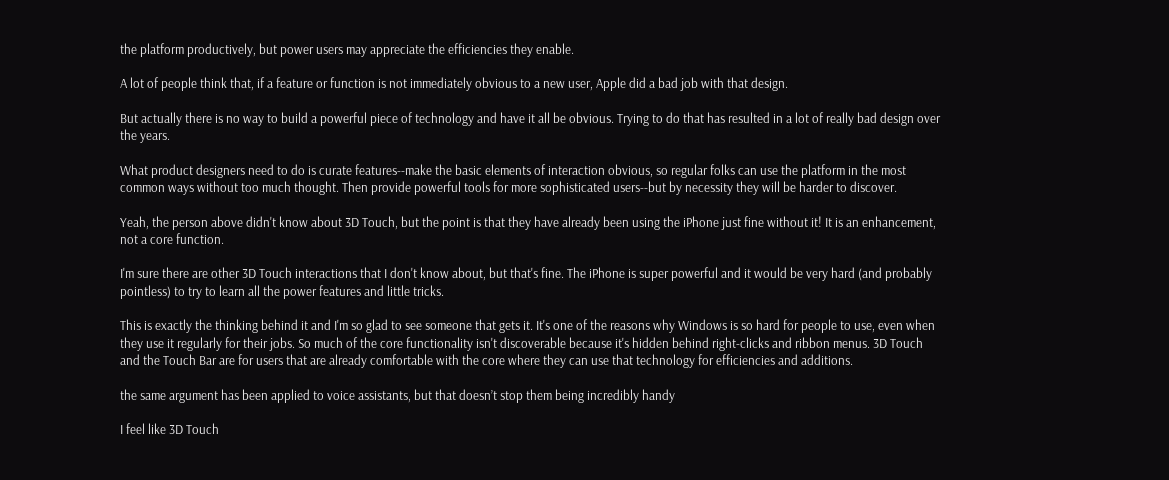the platform productively, but power users may appreciate the efficiencies they enable.

A lot of people think that, if a feature or function is not immediately obvious to a new user, Apple did a bad job with that design.

But actually there is no way to build a powerful piece of technology and have it all be obvious. Trying to do that has resulted in a lot of really bad design over the years.

What product designers need to do is curate features--make the basic elements of interaction obvious, so regular folks can use the platform in the most common ways without too much thought. Then provide powerful tools for more sophisticated users--but by necessity they will be harder to discover.

Yeah, the person above didn't know about 3D Touch, but the point is that they have already been using the iPhone just fine without it! It is an enhancement, not a core function.

I'm sure there are other 3D Touch interactions that I don't know about, but that's fine. The iPhone is super powerful and it would be very hard (and probably pointless) to try to learn all the power features and little tricks.

This is exactly the thinking behind it and I'm so glad to see someone that gets it. It's one of the reasons why Windows is so hard for people to use, even when they use it regularly for their jobs. So much of the core functionality isn't discoverable because it's hidden behind right-clicks and ribbon menus. 3D Touch and the Touch Bar are for users that are already comfortable with the core where they can use that technology for efficiencies and additions.

the same argument has been applied to voice assistants, but that doesn’t stop them being incredibly handy

I feel like 3D Touch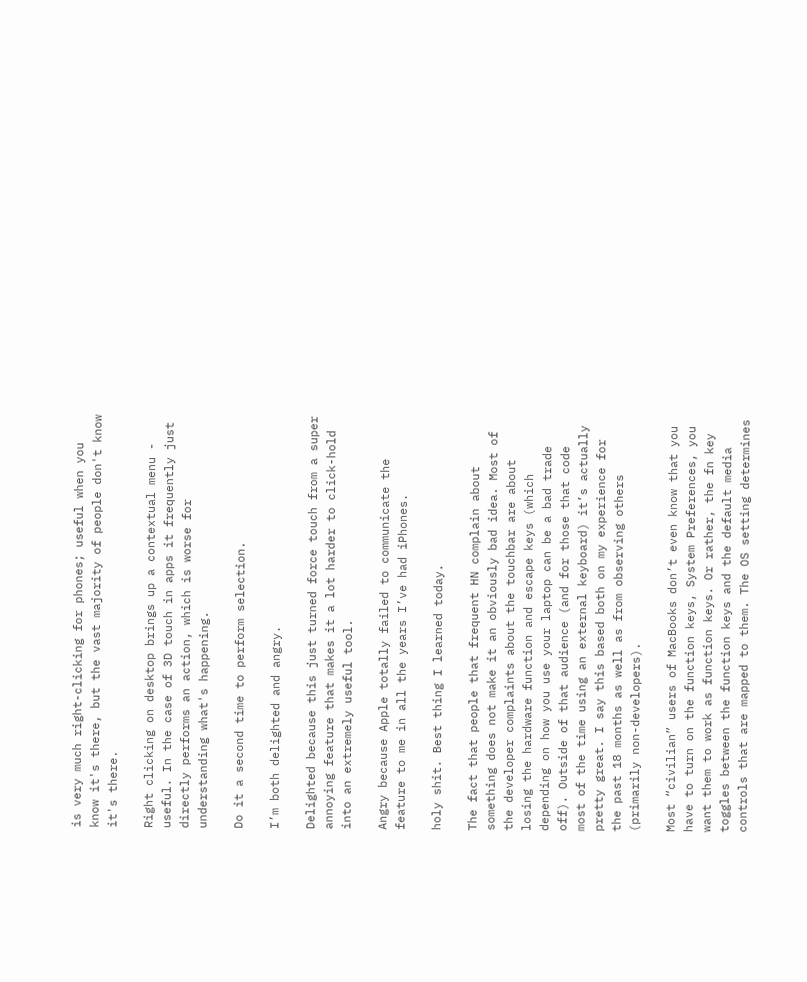is very much right-clicking for phones; useful when you know it's there, but the vast majority of people don't know it's there.

Right clicking on desktop brings up a contextual menu - useful. In the case of 3D touch in apps it frequently just directly performs an action, which is worse for understanding what's happening.

Do it a second time to perform selection.

I’m both delighted and angry.

Delighted because this just turned force touch from a super annoying feature that makes it a lot harder to click-hold into an extremely useful tool.

Angry because Apple totally failed to communicate the feature to me in all the years I’ve had iPhones.

holy shit. Best thing I learned today.

The fact that people that frequent HN complain about something does not make it an obviously bad idea. Most of the developer complaints about the touchbar are about losing the hardware function and escape keys (which depending on how you use your laptop can be a bad trade off). Outside of that audience (and for those that code most of the time using an external keyboard) it’s actually pretty great. I say this based both on my experience for the past 18 months as well as from observing others (primarily non-developers).

Most “civilian” users of MacBooks don’t even know that you have to turn on the function keys, System Preferences, you want them to work as function keys. Or rather, the fn key toggles between the function keys and the default media controls that are mapped to them. The OS setting determines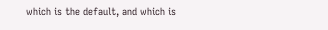which is the default, and which is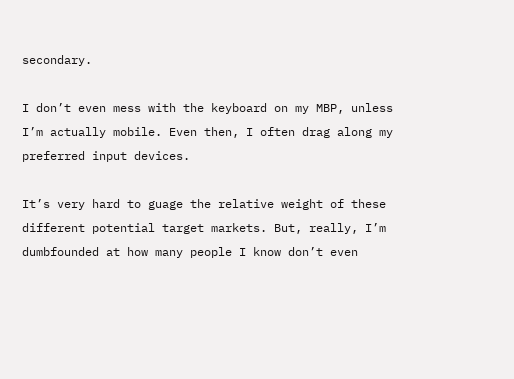secondary.

I don’t even mess with the keyboard on my MBP, unless I’m actually mobile. Even then, I often drag along my preferred input devices.

It’s very hard to guage the relative weight of these different potential target markets. But, really, I’m dumbfounded at how many people I know don’t even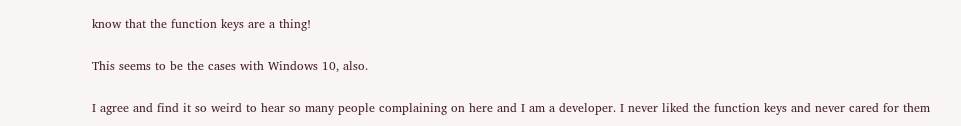know that the function keys are a thing!

This seems to be the cases with Windows 10, also.

I agree and find it so weird to hear so many people complaining on here and I am a developer. I never liked the function keys and never cared for them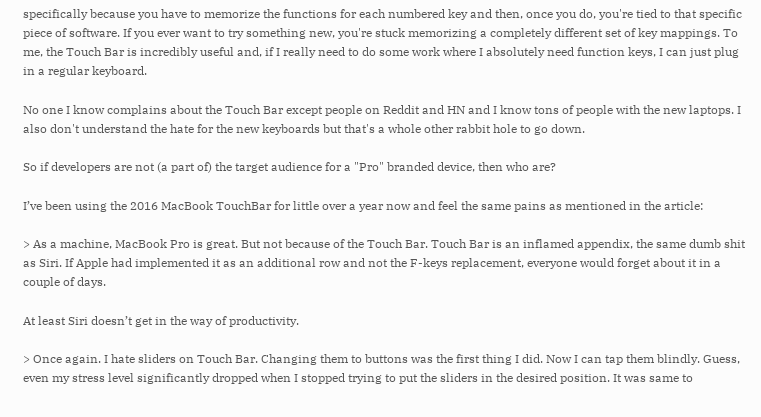specifically because you have to memorize the functions for each numbered key and then, once you do, you're tied to that specific piece of software. If you ever want to try something new, you're stuck memorizing a completely different set of key mappings. To me, the Touch Bar is incredibly useful and, if I really need to do some work where I absolutely need function keys, I can just plug in a regular keyboard.

No one I know complains about the Touch Bar except people on Reddit and HN and I know tons of people with the new laptops. I also don't understand the hate for the new keyboards but that's a whole other rabbit hole to go down.

So if developers are not (a part of) the target audience for a "Pro" branded device, then who are?

I’ve been using the 2016 MacBook TouchBar for little over a year now and feel the same pains as mentioned in the article:

> As a machine, MacBook Pro is great. But not because of the Touch Bar. Touch Bar is an inflamed appendix, the same dumb shit as Siri. If Apple had implemented it as an additional row and not the F-keys replacement, everyone would forget about it in a couple of days.

At least Siri doesn’t get in the way of productivity.

> Once again. I hate sliders on Touch Bar. Changing them to buttons was the first thing I did. Now I can tap them blindly. Guess, even my stress level significantly dropped when I stopped trying to put the sliders in the desired position. It was same to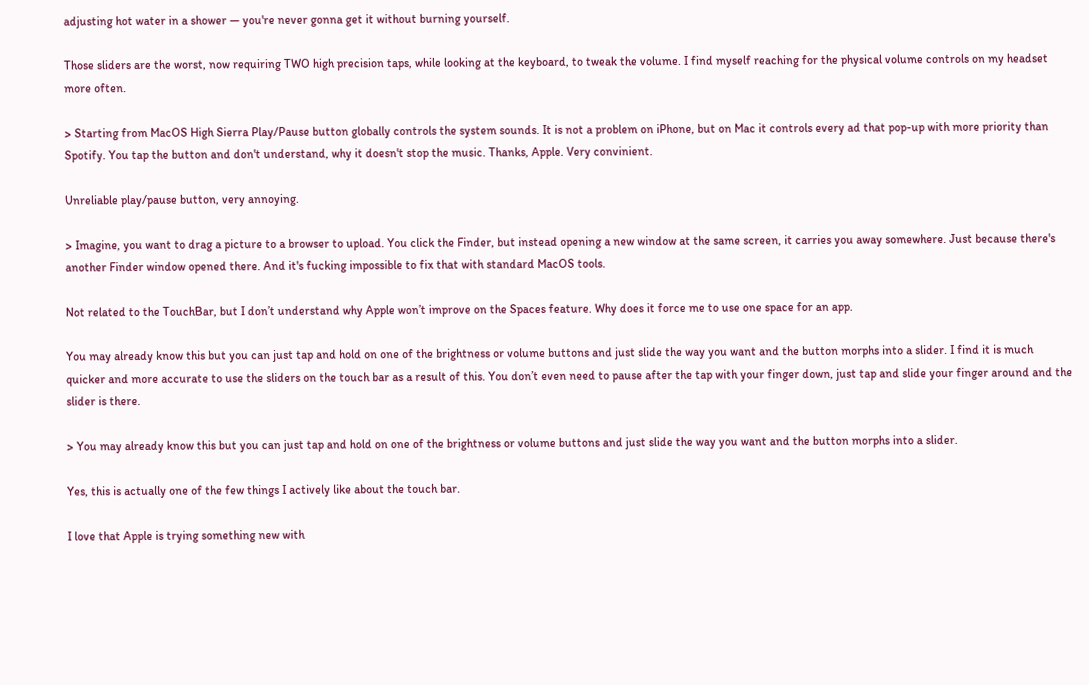adjusting hot water in a shower — you're never gonna get it without burning yourself.

Those sliders are the worst, now requiring TWO high precision taps, while looking at the keyboard, to tweak the volume. I find myself reaching for the physical volume controls on my headset more often.

> Starting from MacOS High Sierra Play/Pause button globally controls the system sounds. It is not a problem on iPhone, but on Mac it controls every ad that pop-up with more priority than Spotify. You tap the button and don't understand, why it doesn't stop the music. Thanks, Apple. Very convinient.

Unreliable play/pause button, very annoying.

> Imagine, you want to drag a picture to a browser to upload. You click the Finder, but instead opening a new window at the same screen, it carries you away somewhere. Just because there's another Finder window opened there. And it's fucking impossible to fix that with standard MacOS tools.

Not related to the TouchBar, but I don’t understand why Apple won’t improve on the Spaces feature. Why does it force me to use one space for an app.

You may already know this but you can just tap and hold on one of the brightness or volume buttons and just slide the way you want and the button morphs into a slider. I find it is much quicker and more accurate to use the sliders on the touch bar as a result of this. You don’t even need to pause after the tap with your finger down, just tap and slide your finger around and the slider is there.

> You may already know this but you can just tap and hold on one of the brightness or volume buttons and just slide the way you want and the button morphs into a slider.

Yes, this is actually one of the few things I actively like about the touch bar.

I love that Apple is trying something new with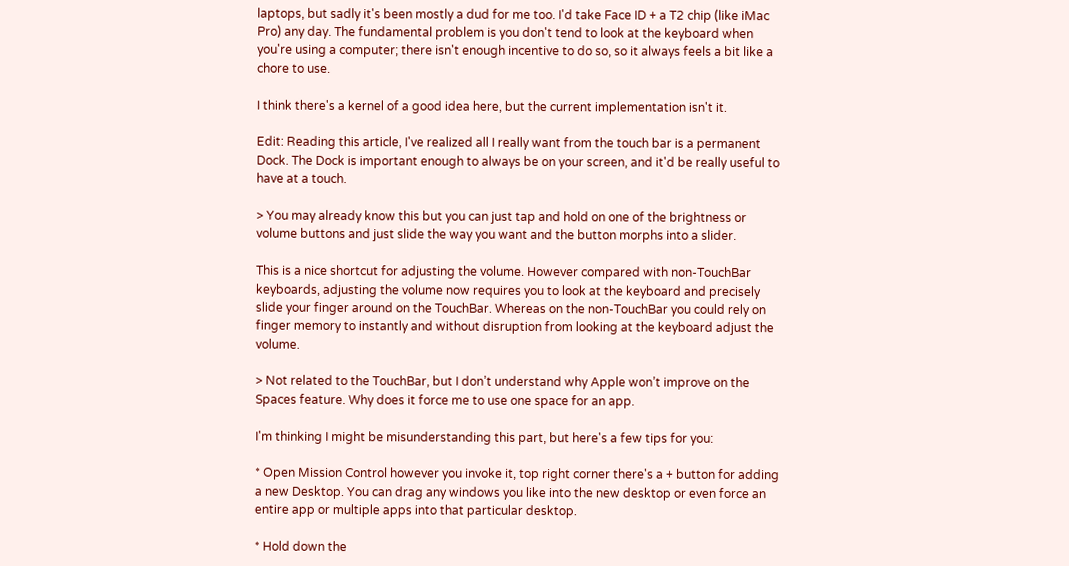laptops, but sadly it's been mostly a dud for me too. I'd take Face ID + a T2 chip (like iMac Pro) any day. The fundamental problem is you don't tend to look at the keyboard when you're using a computer; there isn't enough incentive to do so, so it always feels a bit like a chore to use.

I think there's a kernel of a good idea here, but the current implementation isn't it.

Edit: Reading this article, I've realized all I really want from the touch bar is a permanent Dock. The Dock is important enough to always be on your screen, and it'd be really useful to have at a touch.

> You may already know this but you can just tap and hold on one of the brightness or volume buttons and just slide the way you want and the button morphs into a slider.

This is a nice shortcut for adjusting the volume. However compared with non-TouchBar keyboards, adjusting the volume now requires you to look at the keyboard and precisely slide your finger around on the TouchBar. Whereas on the non-TouchBar you could rely on finger memory to instantly and without disruption from looking at the keyboard adjust the volume.

> Not related to the TouchBar, but I don’t understand why Apple won’t improve on the Spaces feature. Why does it force me to use one space for an app.

I'm thinking I might be misunderstanding this part, but here's a few tips for you:

* Open Mission Control however you invoke it, top right corner there's a + button for adding a new Desktop. You can drag any windows you like into the new desktop or even force an entire app or multiple apps into that particular desktop.

* Hold down the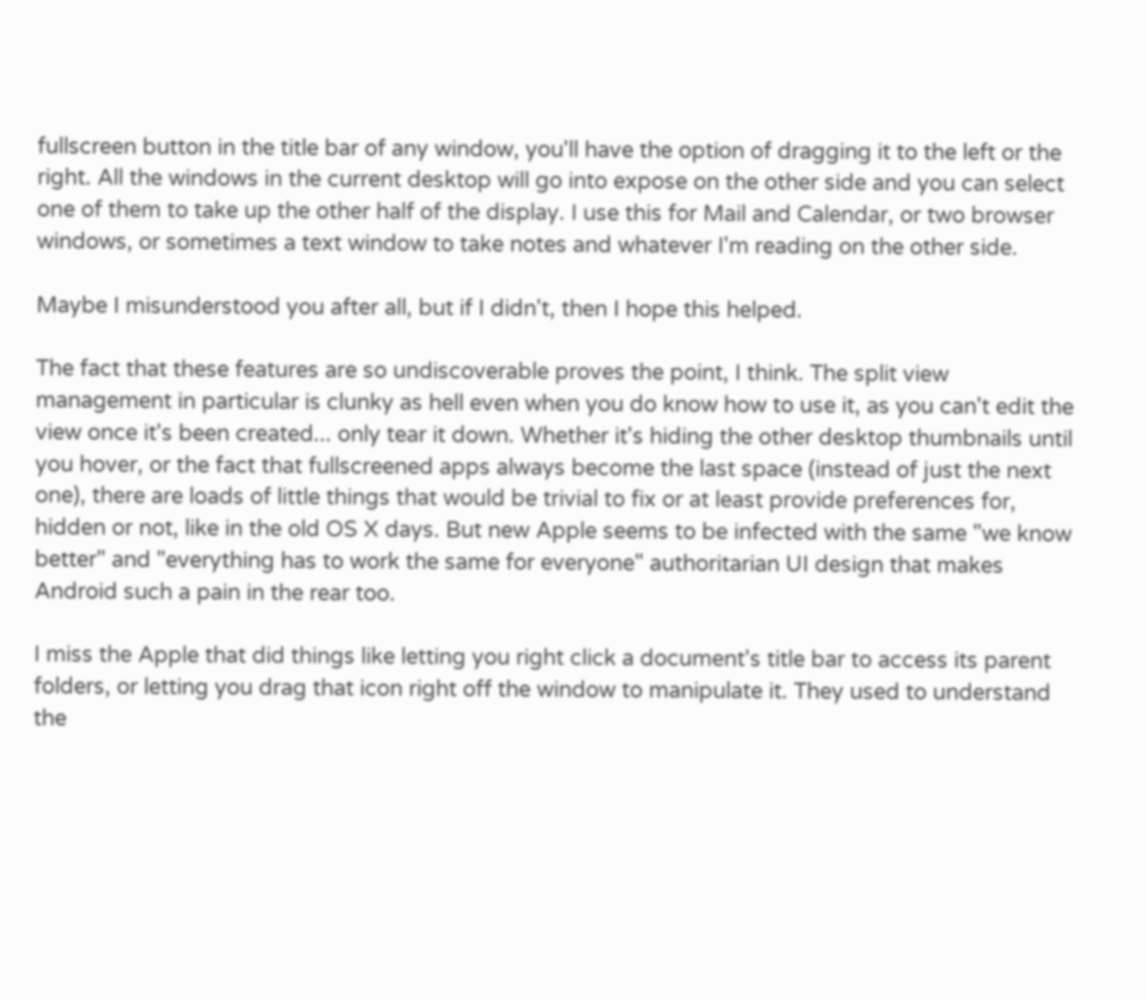fullscreen button in the title bar of any window, you'll have the option of dragging it to the left or the right. All the windows in the current desktop will go into expose on the other side and you can select one of them to take up the other half of the display. I use this for Mail and Calendar, or two browser windows, or sometimes a text window to take notes and whatever I'm reading on the other side.

Maybe I misunderstood you after all, but if I didn't, then I hope this helped.

The fact that these features are so undiscoverable proves the point, I think. The split view management in particular is clunky as hell even when you do know how to use it, as you can't edit the view once it's been created... only tear it down. Whether it's hiding the other desktop thumbnails until you hover, or the fact that fullscreened apps always become the last space (instead of just the next one), there are loads of little things that would be trivial to fix or at least provide preferences for, hidden or not, like in the old OS X days. But new Apple seems to be infected with the same "we know better" and "everything has to work the same for everyone" authoritarian UI design that makes Android such a pain in the rear too.

I miss the Apple that did things like letting you right click a document's title bar to access its parent folders, or letting you drag that icon right off the window to manipulate it. They used to understand the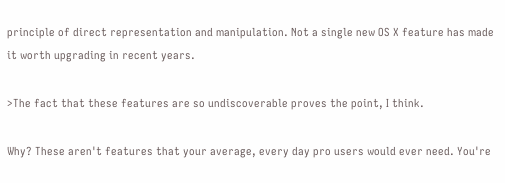principle of direct representation and manipulation. Not a single new OS X feature has made it worth upgrading in recent years.

>The fact that these features are so undiscoverable proves the point, I think.

Why? These aren't features that your average, every day pro users would ever need. You're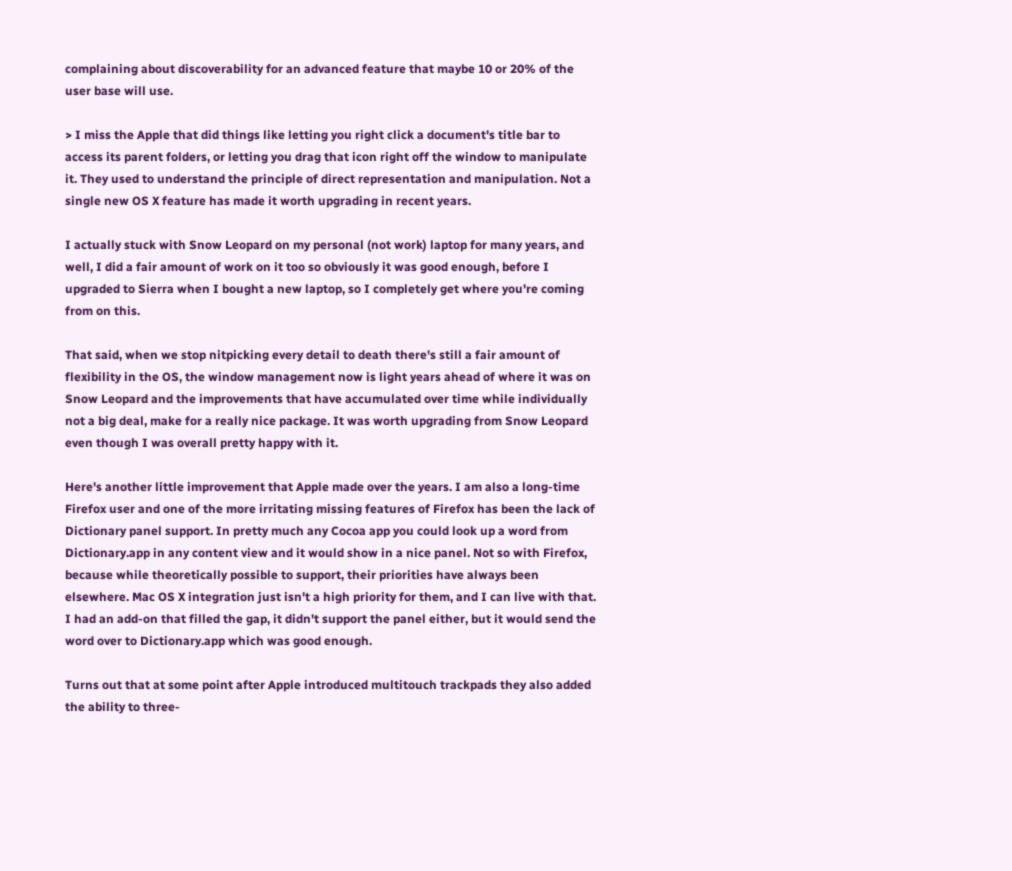complaining about discoverability for an advanced feature that maybe 10 or 20% of the user base will use.

> I miss the Apple that did things like letting you right click a document's title bar to access its parent folders, or letting you drag that icon right off the window to manipulate it. They used to understand the principle of direct representation and manipulation. Not a single new OS X feature has made it worth upgrading in recent years.

I actually stuck with Snow Leopard on my personal (not work) laptop for many years, and well, I did a fair amount of work on it too so obviously it was good enough, before I upgraded to Sierra when I bought a new laptop, so I completely get where you're coming from on this.

That said, when we stop nitpicking every detail to death there's still a fair amount of flexibility in the OS, the window management now is light years ahead of where it was on Snow Leopard and the improvements that have accumulated over time while individually not a big deal, make for a really nice package. It was worth upgrading from Snow Leopard even though I was overall pretty happy with it.

Here's another little improvement that Apple made over the years. I am also a long-time Firefox user and one of the more irritating missing features of Firefox has been the lack of Dictionary panel support. In pretty much any Cocoa app you could look up a word from Dictionary.app in any content view and it would show in a nice panel. Not so with Firefox, because while theoretically possible to support, their priorities have always been elsewhere. Mac OS X integration just isn't a high priority for them, and I can live with that. I had an add-on that filled the gap, it didn't support the panel either, but it would send the word over to Dictionary.app which was good enough.

Turns out that at some point after Apple introduced multitouch trackpads they also added the ability to three-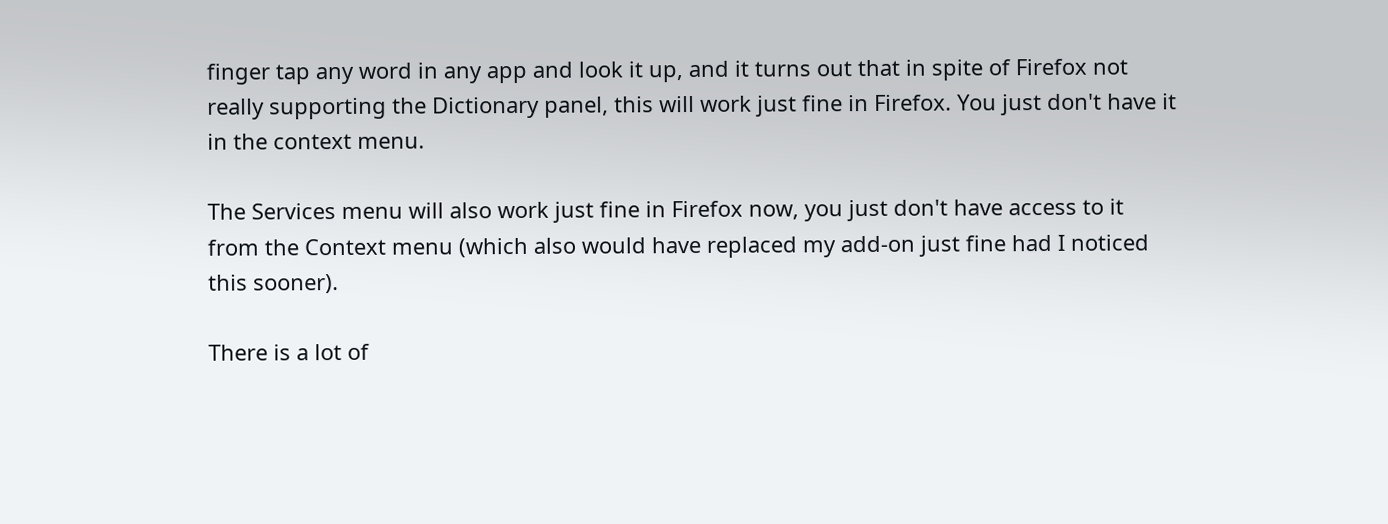finger tap any word in any app and look it up, and it turns out that in spite of Firefox not really supporting the Dictionary panel, this will work just fine in Firefox. You just don't have it in the context menu.

The Services menu will also work just fine in Firefox now, you just don't have access to it from the Context menu (which also would have replaced my add-on just fine had I noticed this sooner).

There is a lot of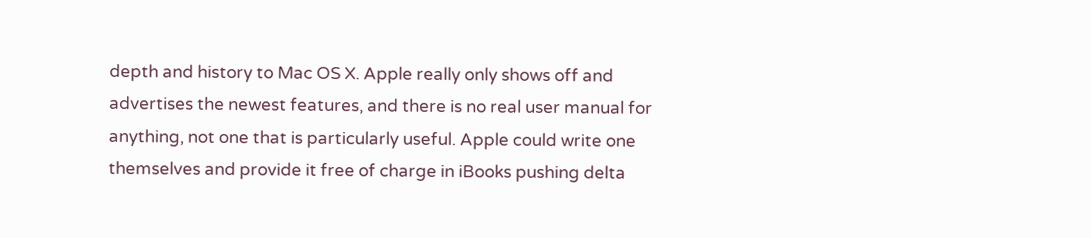depth and history to Mac OS X. Apple really only shows off and advertises the newest features, and there is no real user manual for anything, not one that is particularly useful. Apple could write one themselves and provide it free of charge in iBooks pushing delta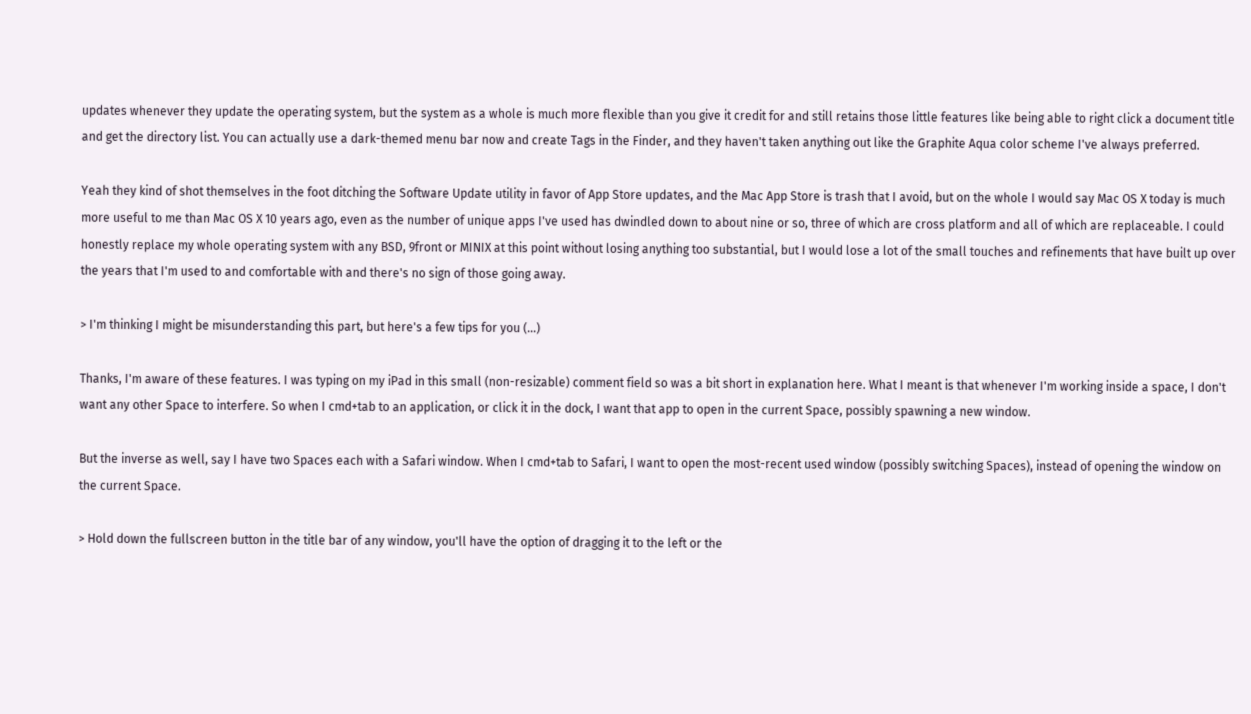updates whenever they update the operating system, but the system as a whole is much more flexible than you give it credit for and still retains those little features like being able to right click a document title and get the directory list. You can actually use a dark-themed menu bar now and create Tags in the Finder, and they haven't taken anything out like the Graphite Aqua color scheme I've always preferred.

Yeah they kind of shot themselves in the foot ditching the Software Update utility in favor of App Store updates, and the Mac App Store is trash that I avoid, but on the whole I would say Mac OS X today is much more useful to me than Mac OS X 10 years ago, even as the number of unique apps I've used has dwindled down to about nine or so, three of which are cross platform and all of which are replaceable. I could honestly replace my whole operating system with any BSD, 9front or MINIX at this point without losing anything too substantial, but I would lose a lot of the small touches and refinements that have built up over the years that I'm used to and comfortable with and there's no sign of those going away.

> I'm thinking I might be misunderstanding this part, but here's a few tips for you (...)

Thanks, I'm aware of these features. I was typing on my iPad in this small (non-resizable) comment field so was a bit short in explanation here. What I meant is that whenever I'm working inside a space, I don't want any other Space to interfere. So when I cmd+tab to an application, or click it in the dock, I want that app to open in the current Space, possibly spawning a new window.

But the inverse as well, say I have two Spaces each with a Safari window. When I cmd+tab to Safari, I want to open the most-recent used window (possibly switching Spaces), instead of opening the window on the current Space.

> Hold down the fullscreen button in the title bar of any window, you'll have the option of dragging it to the left or the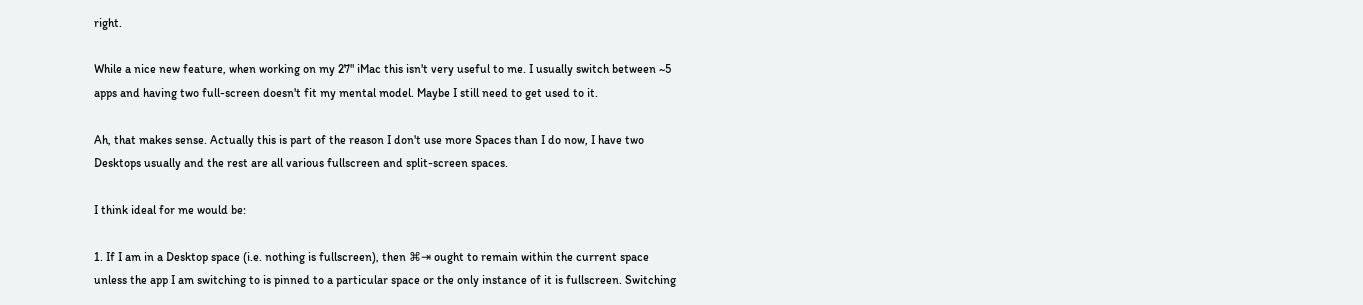right.

While a nice new feature, when working on my 27" iMac this isn't very useful to me. I usually switch between ~5 apps and having two full-screen doesn't fit my mental model. Maybe I still need to get used to it.

Ah, that makes sense. Actually this is part of the reason I don't use more Spaces than I do now, I have two Desktops usually and the rest are all various fullscreen and split-screen spaces.

I think ideal for me would be:

1. If I am in a Desktop space (i.e. nothing is fullscreen), then ⌘⇥ ought to remain within the current space unless the app I am switching to is pinned to a particular space or the only instance of it is fullscreen. Switching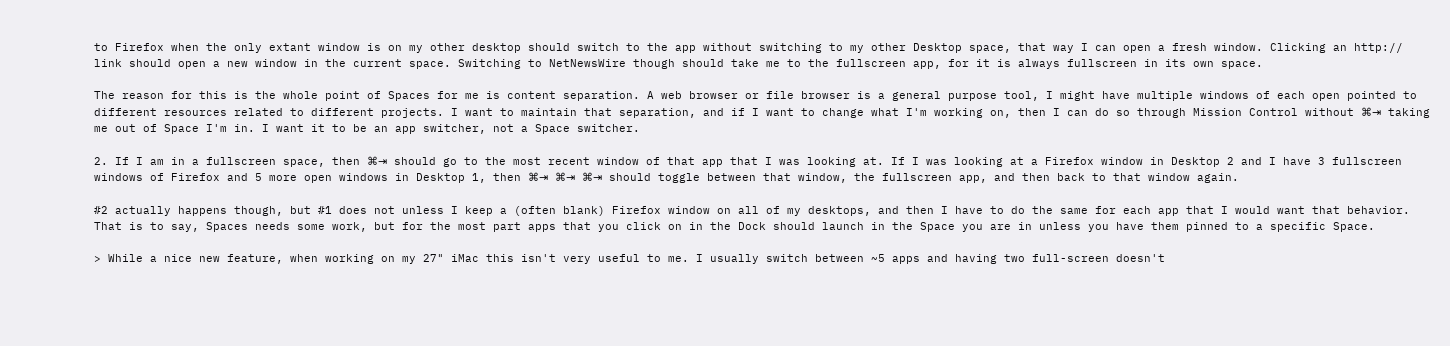to Firefox when the only extant window is on my other desktop should switch to the app without switching to my other Desktop space, that way I can open a fresh window. Clicking an http:// link should open a new window in the current space. Switching to NetNewsWire though should take me to the fullscreen app, for it is always fullscreen in its own space.

The reason for this is the whole point of Spaces for me is content separation. A web browser or file browser is a general purpose tool, I might have multiple windows of each open pointed to different resources related to different projects. I want to maintain that separation, and if I want to change what I'm working on, then I can do so through Mission Control without ⌘⇥ taking me out of Space I'm in. I want it to be an app switcher, not a Space switcher.

2. If I am in a fullscreen space, then ⌘⇥ should go to the most recent window of that app that I was looking at. If I was looking at a Firefox window in Desktop 2 and I have 3 fullscreen windows of Firefox and 5 more open windows in Desktop 1, then ⌘⇥ ⌘⇥ ⌘⇥ should toggle between that window, the fullscreen app, and then back to that window again.

#2 actually happens though, but #1 does not unless I keep a (often blank) Firefox window on all of my desktops, and then I have to do the same for each app that I would want that behavior. That is to say, Spaces needs some work, but for the most part apps that you click on in the Dock should launch in the Space you are in unless you have them pinned to a specific Space.

> While a nice new feature, when working on my 27" iMac this isn't very useful to me. I usually switch between ~5 apps and having two full-screen doesn't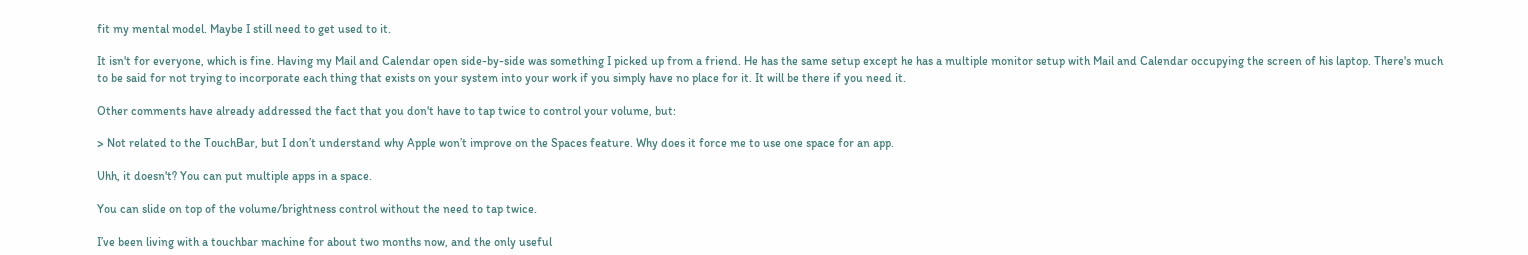fit my mental model. Maybe I still need to get used to it.

It isn't for everyone, which is fine. Having my Mail and Calendar open side-by-side was something I picked up from a friend. He has the same setup except he has a multiple monitor setup with Mail and Calendar occupying the screen of his laptop. There's much to be said for not trying to incorporate each thing that exists on your system into your work if you simply have no place for it. It will be there if you need it.

Other comments have already addressed the fact that you don't have to tap twice to control your volume, but:

> Not related to the TouchBar, but I don’t understand why Apple won’t improve on the Spaces feature. Why does it force me to use one space for an app.

Uhh, it doesn't? You can put multiple apps in a space.

You can slide on top of the volume/brightness control without the need to tap twice.

I’ve been living with a touchbar machine for about two months now, and the only useful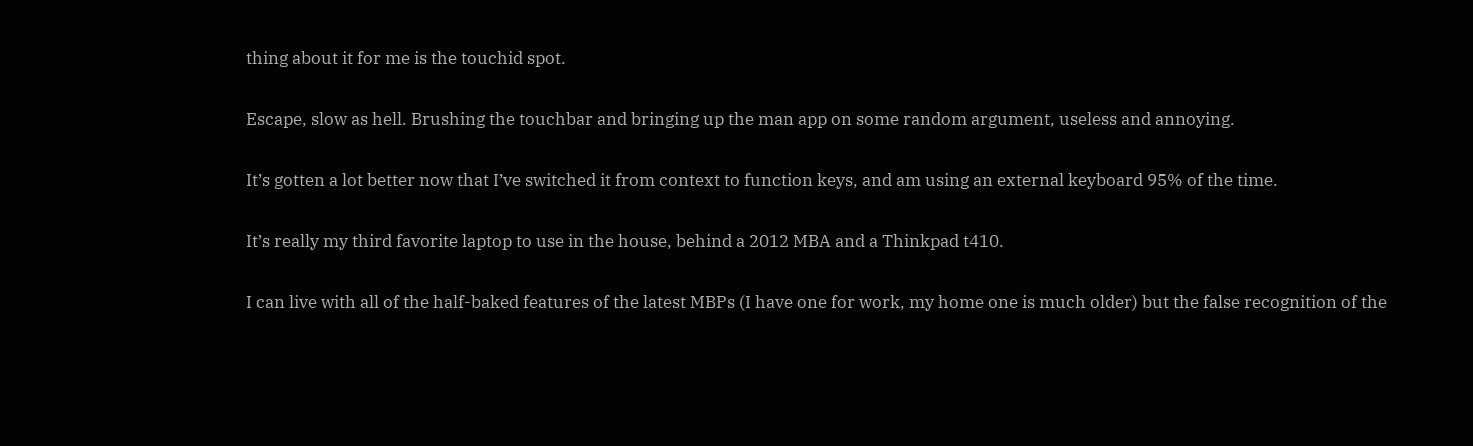thing about it for me is the touchid spot.

Escape, slow as hell. Brushing the touchbar and bringing up the man app on some random argument, useless and annoying.

It’s gotten a lot better now that I’ve switched it from context to function keys, and am using an external keyboard 95% of the time.

It’s really my third favorite laptop to use in the house, behind a 2012 MBA and a Thinkpad t410.

I can live with all of the half-baked features of the latest MBPs (I have one for work, my home one is much older) but the false recognition of the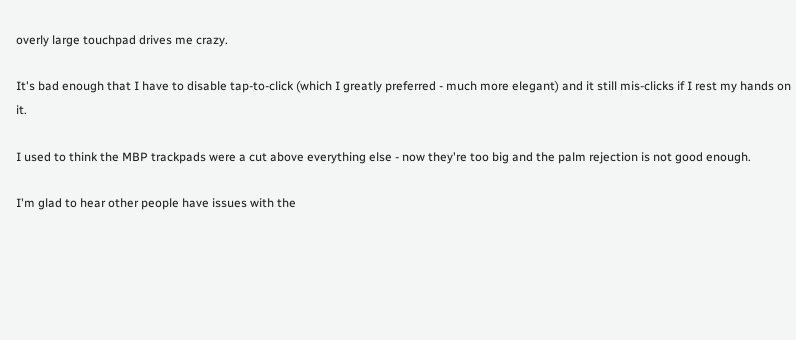overly large touchpad drives me crazy.

It's bad enough that I have to disable tap-to-click (which I greatly preferred - much more elegant) and it still mis-clicks if I rest my hands on it.

I used to think the MBP trackpads were a cut above everything else - now they're too big and the palm rejection is not good enough.

I'm glad to hear other people have issues with the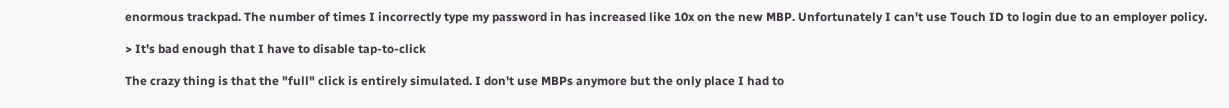enormous trackpad. The number of times I incorrectly type my password in has increased like 10x on the new MBP. Unfortunately I can't use Touch ID to login due to an employer policy.

> It's bad enough that I have to disable tap-to-click

The crazy thing is that the "full" click is entirely simulated. I don't use MBPs anymore but the only place I had to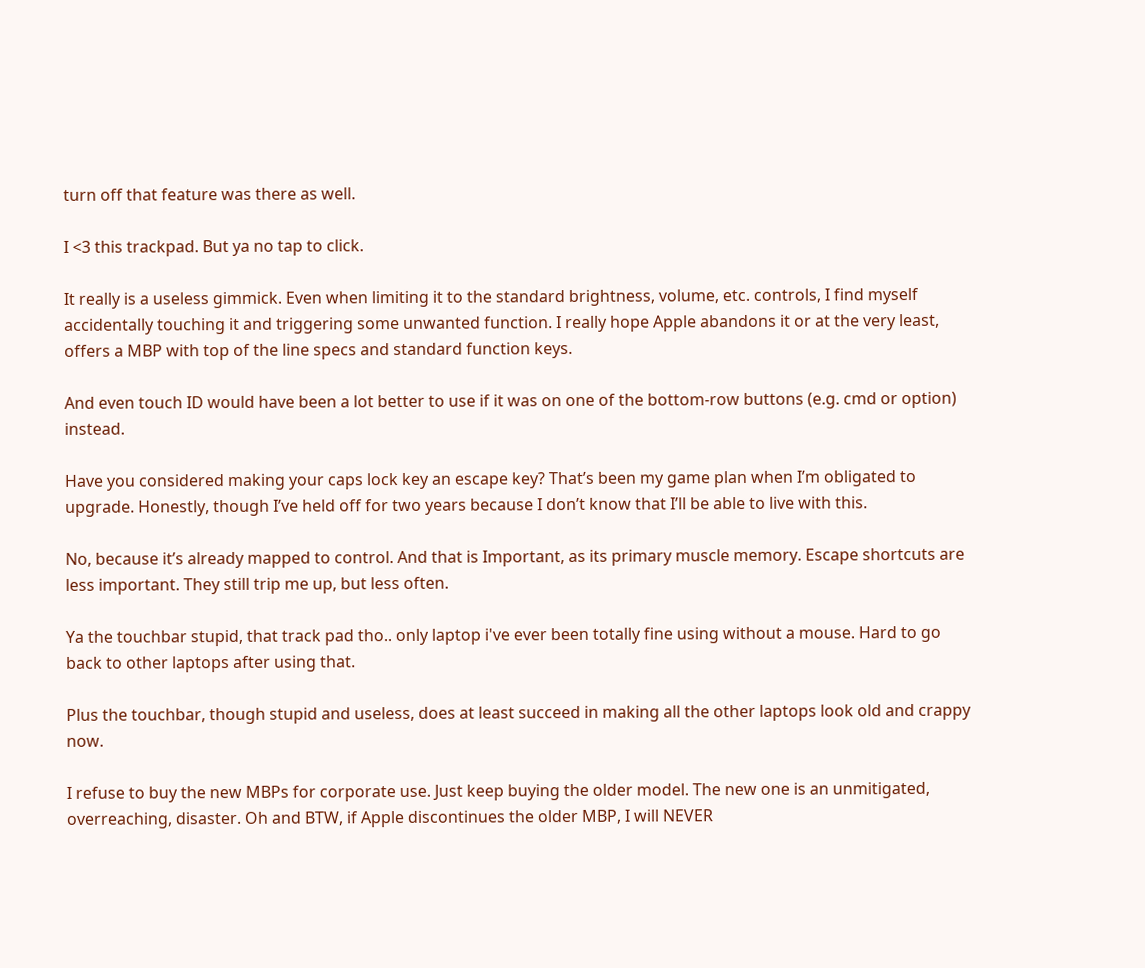turn off that feature was there as well.

I <3 this trackpad. But ya no tap to click.

It really is a useless gimmick. Even when limiting it to the standard brightness, volume, etc. controls, I find myself accidentally touching it and triggering some unwanted function. I really hope Apple abandons it or at the very least, offers a MBP with top of the line specs and standard function keys.

And even touch ID would have been a lot better to use if it was on one of the bottom-row buttons (e.g. cmd or option) instead.

Have you considered making your caps lock key an escape key? That’s been my game plan when I’m obligated to upgrade. Honestly, though I’ve held off for two years because I don’t know that I’ll be able to live with this.

No, because it’s already mapped to control. And that is Important, as its primary muscle memory. Escape shortcuts are less important. They still trip me up, but less often.

Ya the touchbar stupid, that track pad tho.. only laptop i've ever been totally fine using without a mouse. Hard to go back to other laptops after using that.

Plus the touchbar, though stupid and useless, does at least succeed in making all the other laptops look old and crappy now.

I refuse to buy the new MBPs for corporate use. Just keep buying the older model. The new one is an unmitigated, overreaching, disaster. Oh and BTW, if Apple discontinues the older MBP, I will NEVER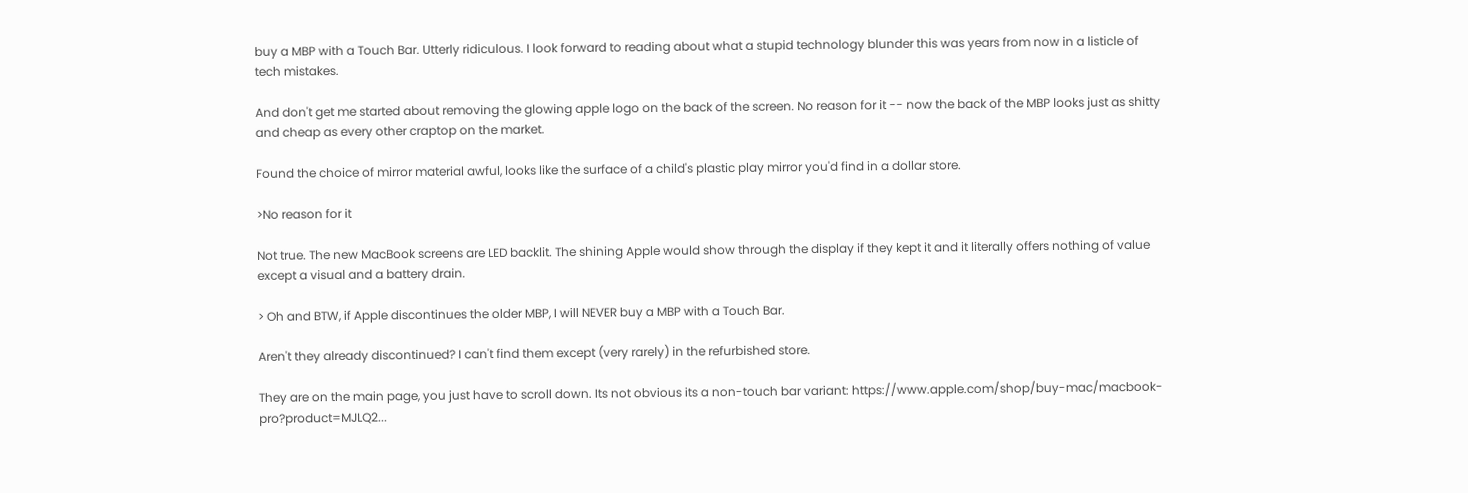buy a MBP with a Touch Bar. Utterly ridiculous. I look forward to reading about what a stupid technology blunder this was years from now in a listicle of tech mistakes.

And don't get me started about removing the glowing apple logo on the back of the screen. No reason for it -- now the back of the MBP looks just as shitty and cheap as every other craptop on the market.

Found the choice of mirror material awful, looks like the surface of a child's plastic play mirror you'd find in a dollar store.

>No reason for it

Not true. The new MacBook screens are LED backlit. The shining Apple would show through the display if they kept it and it literally offers nothing of value except a visual and a battery drain.

> Oh and BTW, if Apple discontinues the older MBP, I will NEVER buy a MBP with a Touch Bar.

Aren't they already discontinued? I can't find them except (very rarely) in the refurbished store.

They are on the main page, you just have to scroll down. Its not obvious its a non-touch bar variant: https://www.apple.com/shop/buy-mac/macbook-pro?product=MJLQ2...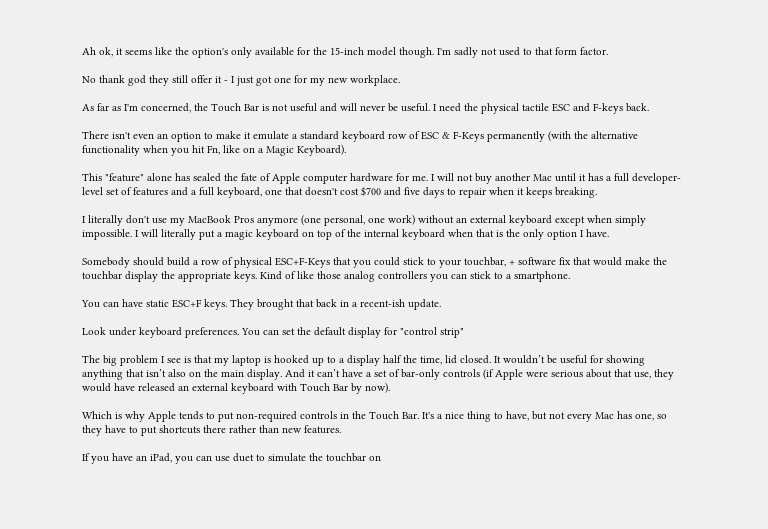Ah ok, it seems like the option's only available for the 15-inch model though. I'm sadly not used to that form factor.

No thank god they still offer it - I just got one for my new workplace.

As far as I'm concerned, the Touch Bar is not useful and will never be useful. I need the physical tactile ESC and F-keys back.

There isn't even an option to make it emulate a standard keyboard row of ESC & F-Keys permanently (with the alternative functionality when you hit Fn, like on a Magic Keyboard).

This "feature" alone has sealed the fate of Apple computer hardware for me. I will not buy another Mac until it has a full developer-level set of features and a full keyboard, one that doesn't cost $700 and five days to repair when it keeps breaking.

I literally don't use my MacBook Pros anymore (one personal, one work) without an external keyboard except when simply impossible. I will literally put a magic keyboard on top of the internal keyboard when that is the only option I have.

Somebody should build a row of physical ESC+F-Keys that you could stick to your touchbar, + software fix that would make the touchbar display the appropriate keys. Kind of like those analog controllers you can stick to a smartphone.

You can have static ESC+F keys. They brought that back in a recent-ish update.

Look under keyboard preferences. You can set the default display for "control strip"

The big problem I see is that my laptop is hooked up to a display half the time, lid closed. It wouldn’t be useful for showing anything that isn’t also on the main display. And it can’t have a set of bar-only controls (if Apple were serious about that use, they would have released an external keyboard with Touch Bar by now).

Which is why Apple tends to put non-required controls in the Touch Bar. It's a nice thing to have, but not every Mac has one, so they have to put shortcuts there rather than new features.

If you have an iPad, you can use duet to simulate the touchbar on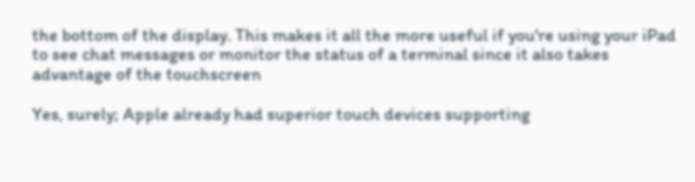the bottom of the display. This makes it all the more useful if you're using your iPad to see chat messages or monitor the status of a terminal since it also takes advantage of the touchscreen

Yes, surely; Apple already had superior touch devices supporting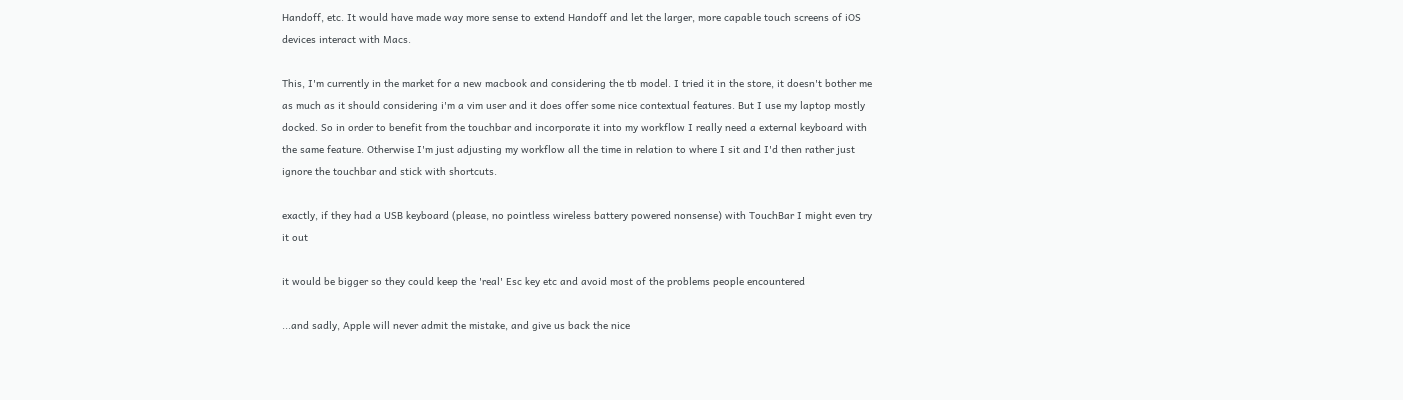Handoff, etc. It would have made way more sense to extend Handoff and let the larger, more capable touch screens of iOS devices interact with Macs.

This, I'm currently in the market for a new macbook and considering the tb model. I tried it in the store, it doesn't bother me as much as it should considering i'm a vim user and it does offer some nice contextual features. But I use my laptop mostly docked. So in order to benefit from the touchbar and incorporate it into my workflow I really need a external keyboard with the same feature. Otherwise I'm just adjusting my workflow all the time in relation to where I sit and I'd then rather just ignore the touchbar and stick with shortcuts.

exactly, if they had a USB keyboard (please, no pointless wireless battery powered nonsense) with TouchBar I might even try it out

it would be bigger so they could keep the 'real' Esc key etc and avoid most of the problems people encountered

...and sadly, Apple will never admit the mistake, and give us back the nice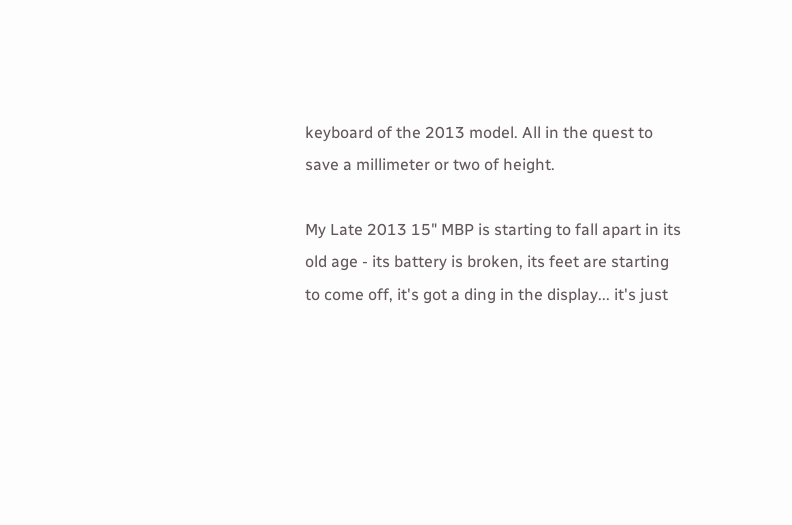keyboard of the 2013 model. All in the quest to save a millimeter or two of height.

My Late 2013 15" MBP is starting to fall apart in its old age - its battery is broken, its feet are starting to come off, it's got a ding in the display... it's just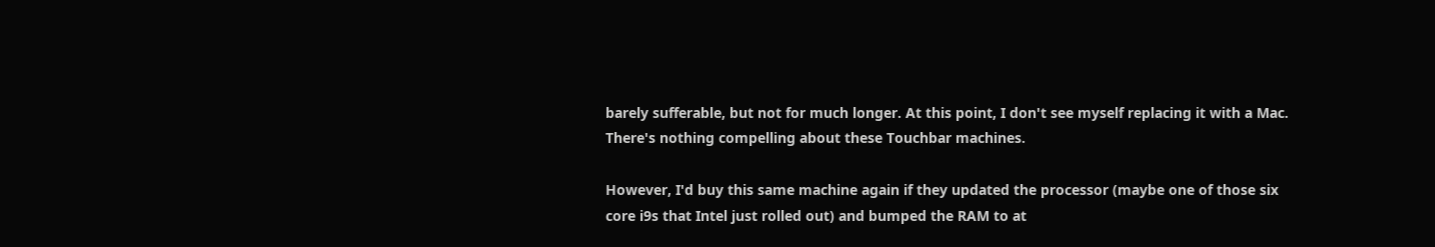barely sufferable, but not for much longer. At this point, I don't see myself replacing it with a Mac. There's nothing compelling about these Touchbar machines.

However, I'd buy this same machine again if they updated the processor (maybe one of those six core i9s that Intel just rolled out) and bumped the RAM to at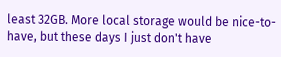least 32GB. More local storage would be nice-to-have, but these days I just don't have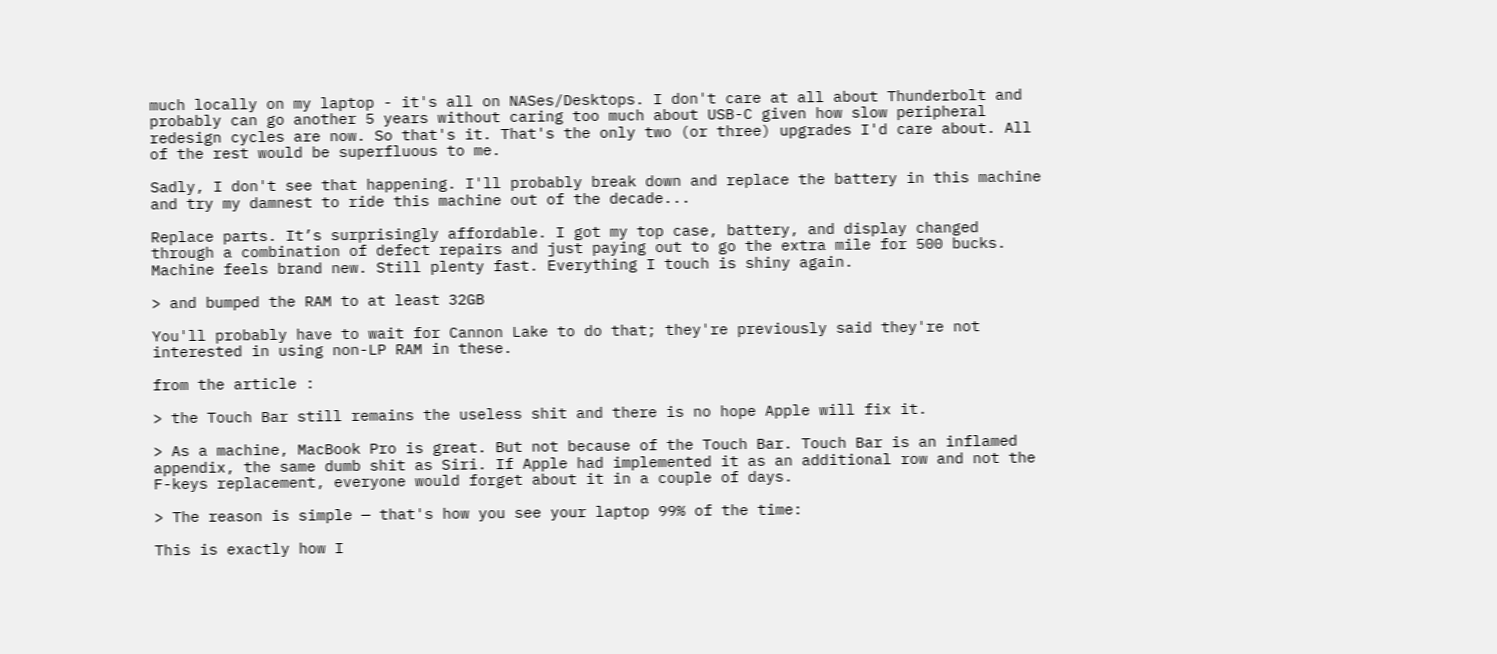much locally on my laptop - it's all on NASes/Desktops. I don't care at all about Thunderbolt and probably can go another 5 years without caring too much about USB-C given how slow peripheral redesign cycles are now. So that's it. That's the only two (or three) upgrades I'd care about. All of the rest would be superfluous to me.

Sadly, I don't see that happening. I'll probably break down and replace the battery in this machine and try my damnest to ride this machine out of the decade...

Replace parts. It’s surprisingly affordable. I got my top case, battery, and display changed through a combination of defect repairs and just paying out to go the extra mile for 500 bucks. Machine feels brand new. Still plenty fast. Everything I touch is shiny again.

> and bumped the RAM to at least 32GB

You'll probably have to wait for Cannon Lake to do that; they're previously said they're not interested in using non-LP RAM in these.

from the article :

> the Touch Bar still remains the useless shit and there is no hope Apple will fix it.

> As a machine, MacBook Pro is great. But not because of the Touch Bar. Touch Bar is an inflamed appendix, the same dumb shit as Siri. If Apple had implemented it as an additional row and not the F-keys replacement, everyone would forget about it in a couple of days.

> The reason is simple — that's how you see your laptop 99% of the time:

This is exactly how I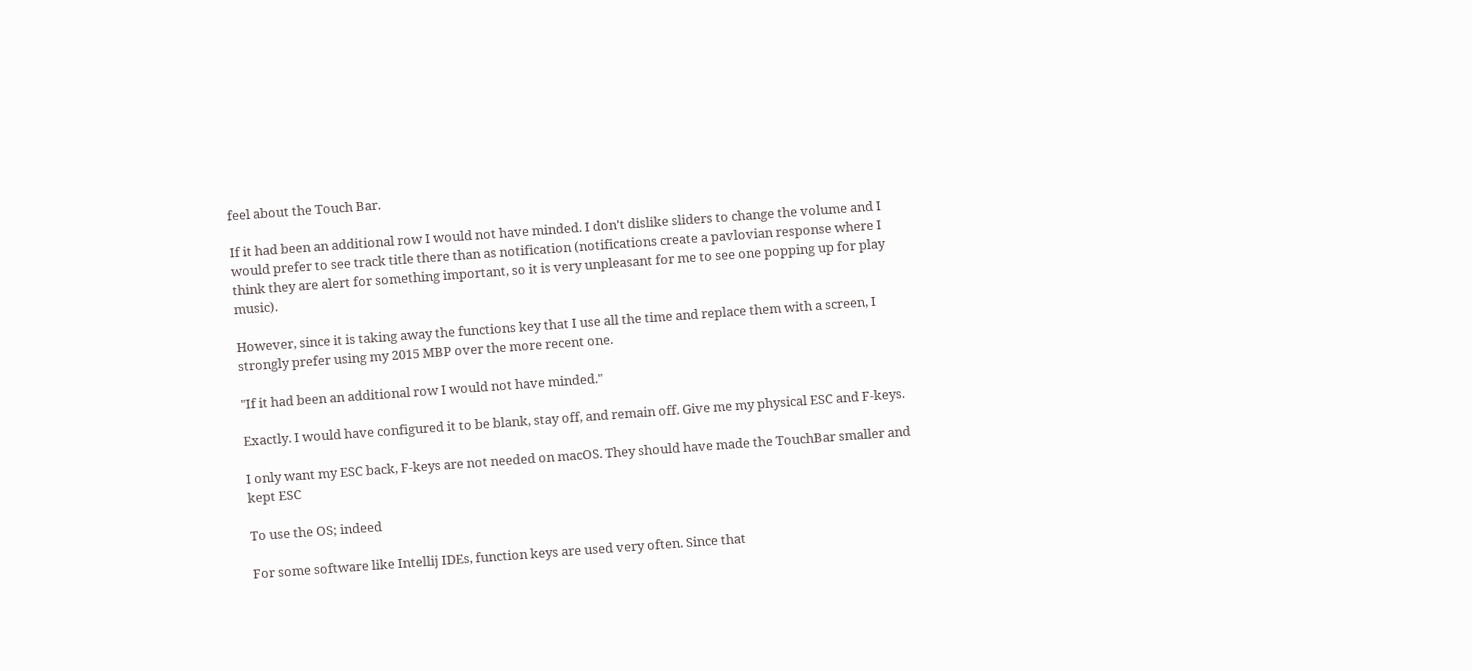feel about the Touch Bar.

If it had been an additional row I would not have minded. I don't dislike sliders to change the volume and I would prefer to see track title there than as notification (notifications create a pavlovian response where I think they are alert for something important, so it is very unpleasant for me to see one popping up for play music).

However, since it is taking away the functions key that I use all the time and replace them with a screen, I strongly prefer using my 2015 MBP over the more recent one.

"If it had been an additional row I would not have minded."

Exactly. I would have configured it to be blank, stay off, and remain off. Give me my physical ESC and F-keys.

I only want my ESC back, F-keys are not needed on macOS. They should have made the TouchBar smaller and kept ESC

To use the OS; indeed

For some software like Intellij IDEs, function keys are used very often. Since that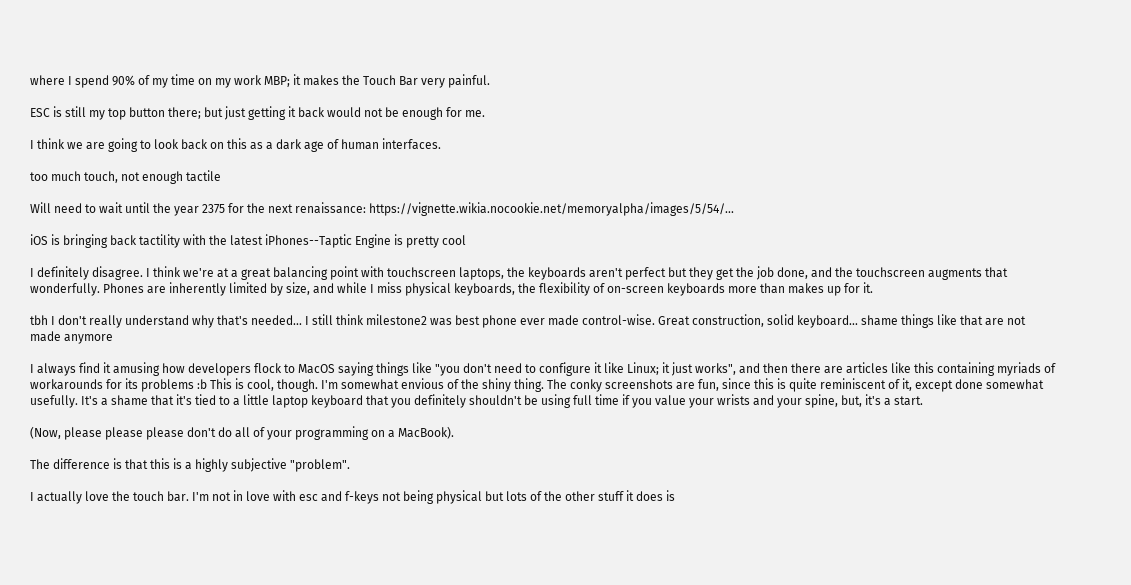where I spend 90% of my time on my work MBP; it makes the Touch Bar very painful.

ESC is still my top button there; but just getting it back would not be enough for me.

I think we are going to look back on this as a dark age of human interfaces.

too much touch, not enough tactile

Will need to wait until the year 2375 for the next renaissance: https://vignette.wikia.nocookie.net/memoryalpha/images/5/54/...

iOS is bringing back tactility with the latest iPhones--Taptic Engine is pretty cool

I definitely disagree. I think we're at a great balancing point with touchscreen laptops, the keyboards aren't perfect but they get the job done, and the touchscreen augments that wonderfully. Phones are inherently limited by size, and while I miss physical keyboards, the flexibility of on-screen keyboards more than makes up for it.

tbh I don't really understand why that's needed... I still think milestone2 was best phone ever made control-wise. Great construction, solid keyboard... shame things like that are not made anymore

I always find it amusing how developers flock to MacOS saying things like "you don't need to configure it like Linux; it just works", and then there are articles like this containing myriads of workarounds for its problems :b This is cool, though. I'm somewhat envious of the shiny thing. The conky screenshots are fun, since this is quite reminiscent of it, except done somewhat usefully. It's a shame that it's tied to a little laptop keyboard that you definitely shouldn't be using full time if you value your wrists and your spine, but, it's a start.

(Now, please please please don't do all of your programming on a MacBook).

The difference is that this is a highly subjective "problem".

I actually love the touch bar. I'm not in love with esc and f-keys not being physical but lots of the other stuff it does is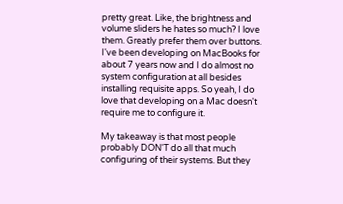pretty great. Like, the brightness and volume sliders he hates so much? I love them. Greatly prefer them over buttons. I've been developing on MacBooks for about 7 years now and I do almost no system configuration at all besides installing requisite apps. So yeah, I do love that developing on a Mac doesn't require me to configure it.

My takeaway is that most people probably DON'T do all that much configuring of their systems. But they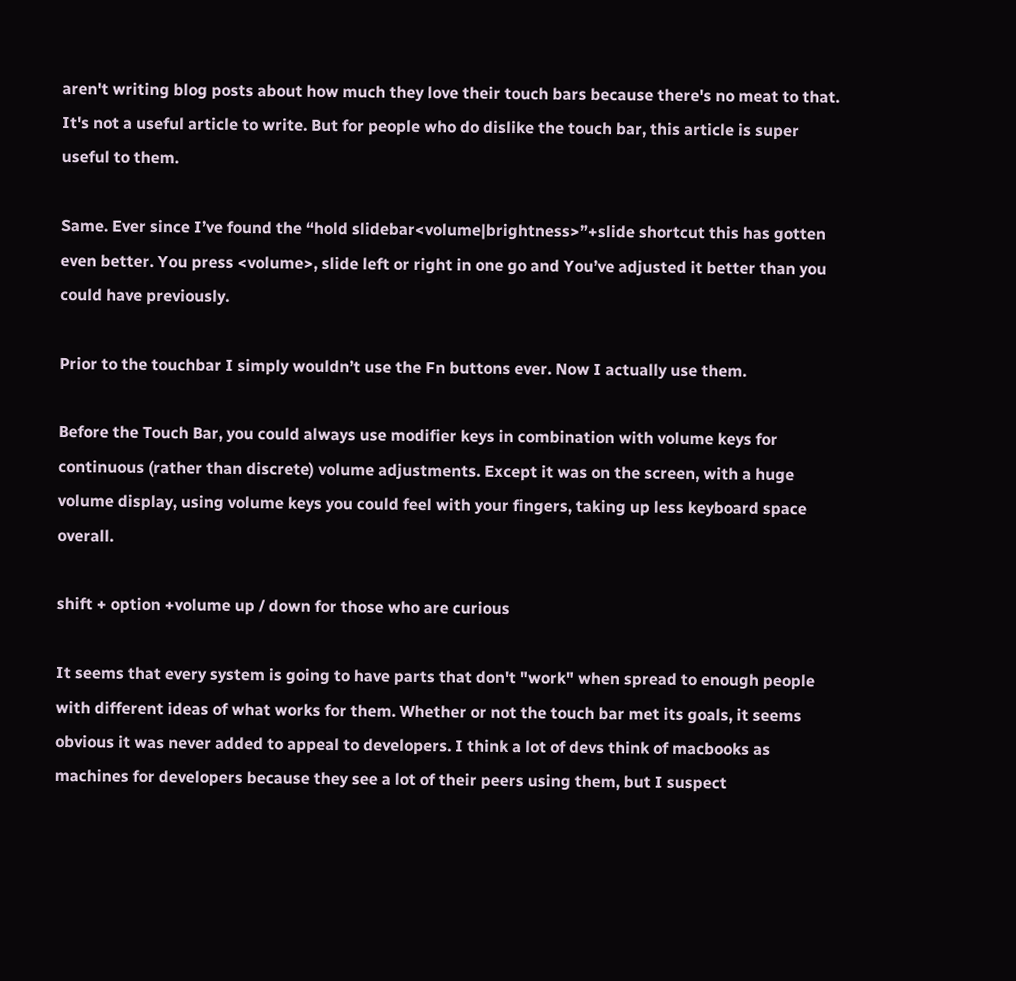aren't writing blog posts about how much they love their touch bars because there's no meat to that. It's not a useful article to write. But for people who do dislike the touch bar, this article is super useful to them.

Same. Ever since I’ve found the “hold slidebar<volume|brightness>”+slide shortcut this has gotten even better. You press <volume>, slide left or right in one go and You’ve adjusted it better than you could have previously.

Prior to the touchbar I simply wouldn’t use the Fn buttons ever. Now I actually use them.

Before the Touch Bar, you could always use modifier keys in combination with volume keys for continuous (rather than discrete) volume adjustments. Except it was on the screen, with a huge volume display, using volume keys you could feel with your fingers, taking up less keyboard space overall.

shift + option +volume up / down for those who are curious

It seems that every system is going to have parts that don't "work" when spread to enough people with different ideas of what works for them. Whether or not the touch bar met its goals, it seems obvious it was never added to appeal to developers. I think a lot of devs think of macbooks as machines for developers because they see a lot of their peers using them, but I suspect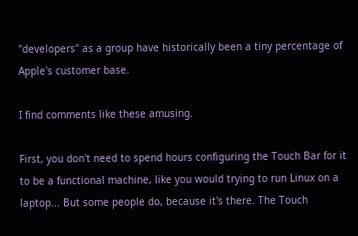"developers" as a group have historically been a tiny percentage of Apple's customer base.

I find comments like these amusing.

First, you don't need to spend hours configuring the Touch Bar for it to be a functional machine, like you would trying to run Linux on a laptop... But some people do, because it's there. The Touch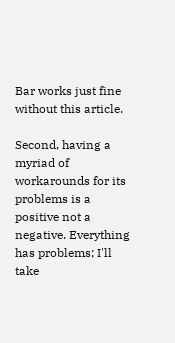Bar works just fine without this article.

Second, having a myriad of workarounds for its problems is a positive not a negative. Everything has problems; I'll take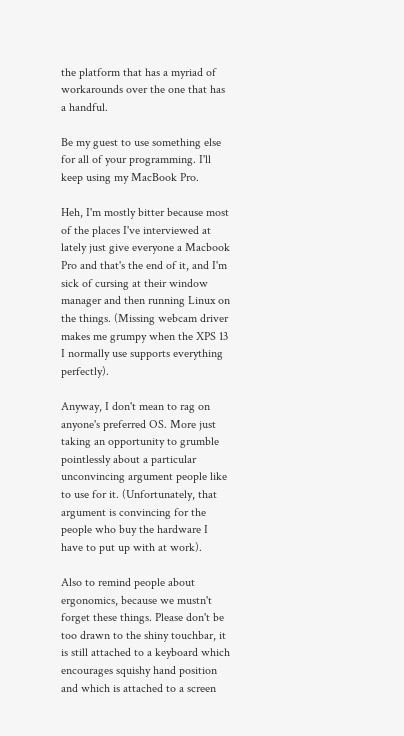the platform that has a myriad of workarounds over the one that has a handful.

Be my guest to use something else for all of your programming. I'll keep using my MacBook Pro.

Heh, I'm mostly bitter because most of the places I've interviewed at lately just give everyone a Macbook Pro and that's the end of it, and I'm sick of cursing at their window manager and then running Linux on the things. (Missing webcam driver makes me grumpy when the XPS 13 I normally use supports everything perfectly).

Anyway, I don't mean to rag on anyone's preferred OS. More just taking an opportunity to grumble pointlessly about a particular unconvincing argument people like to use for it. (Unfortunately, that argument is convincing for the people who buy the hardware I have to put up with at work).

Also to remind people about ergonomics, because we mustn't forget these things. Please don't be too drawn to the shiny touchbar, it is still attached to a keyboard which encourages squishy hand position and which is attached to a screen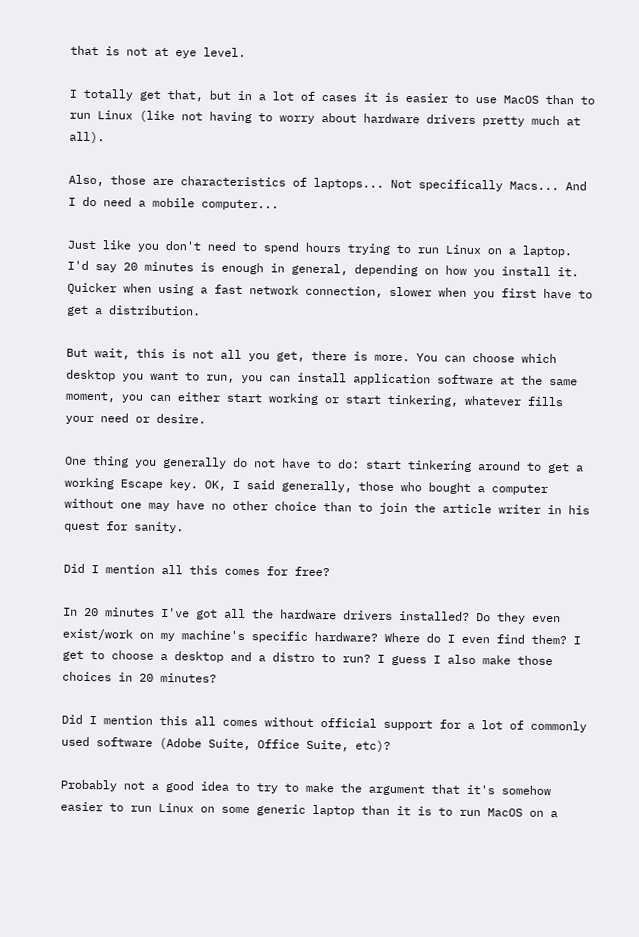that is not at eye level.

I totally get that, but in a lot of cases it is easier to use MacOS than to run Linux (like not having to worry about hardware drivers pretty much at all).

Also, those are characteristics of laptops... Not specifically Macs... And I do need a mobile computer...

Just like you don't need to spend hours trying to run Linux on a laptop. I'd say 20 minutes is enough in general, depending on how you install it. Quicker when using a fast network connection, slower when you first have to get a distribution.

But wait, this is not all you get, there is more. You can choose which desktop you want to run, you can install application software at the same moment, you can either start working or start tinkering, whatever fills your need or desire.

One thing you generally do not have to do: start tinkering around to get a working Escape key. OK, I said generally, those who bought a computer without one may have no other choice than to join the article writer in his quest for sanity.

Did I mention all this comes for free?

In 20 minutes I've got all the hardware drivers installed? Do they even exist/work on my machine's specific hardware? Where do I even find them? I get to choose a desktop and a distro to run? I guess I also make those choices in 20 minutes?

Did I mention this all comes without official support for a lot of commonly used software (Adobe Suite, Office Suite, etc)?

Probably not a good idea to try to make the argument that it's somehow easier to run Linux on some generic laptop than it is to run MacOS on a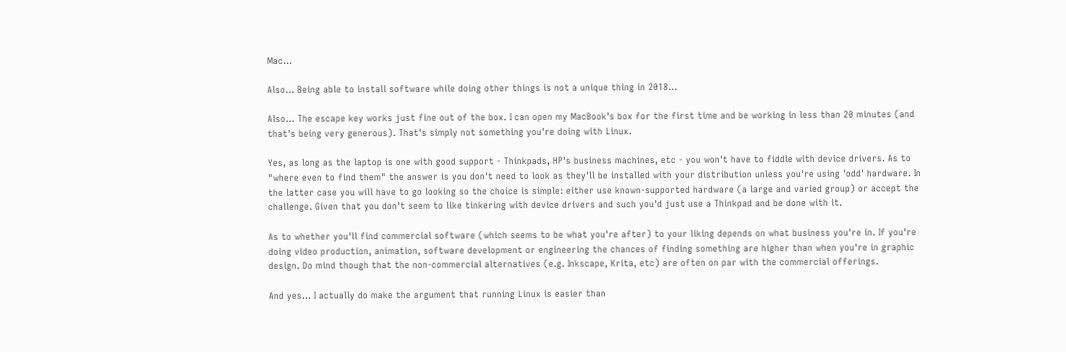Mac...

Also... Being able to install software while doing other things is not a unique thing in 2018...

Also... The escape key works just fine out of the box. I can open my MacBook's box for the first time and be working in less than 20 minutes (and that's being very generous). That's simply not something you're doing with Linux.

Yes, as long as the laptop is one with good support - Thinkpads, HP's business machines, etc - you won't have to fiddle with device drivers. As to "where even to find them" the answer is you don't need to look as they'll be installed with your distribution unless you're using 'odd' hardware. In the latter case you will have to go looking so the choice is simple: either use known-supported hardware (a large and varied group) or accept the challenge. Given that you don't seem to like tinkering with device drivers and such you'd just use a Thinkpad and be done with it.

As to whether you'll find commercial software (which seems to be what you're after) to your liking depends on what business you're in. If you're doing video production, animation, software development or engineering the chances of finding something are higher than when you're in graphic design. Do mind though that the non-commercial alternatives (e.g. Inkscape, Krita, etc) are often on par with the commercial offerings.

And yes... I actually do make the argument that running Linux is easier than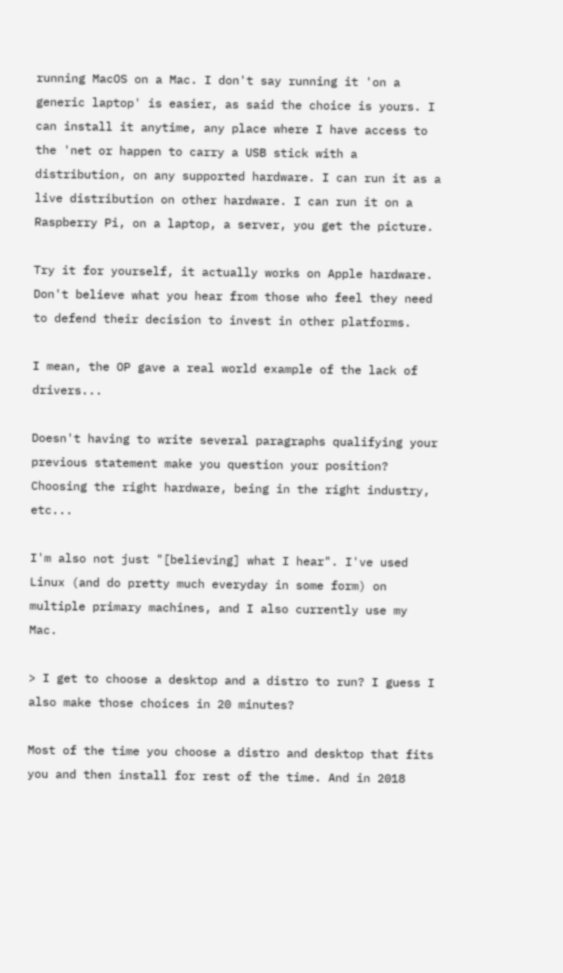running MacOS on a Mac. I don't say running it 'on a generic laptop' is easier, as said the choice is yours. I can install it anytime, any place where I have access to the 'net or happen to carry a USB stick with a distribution, on any supported hardware. I can run it as a live distribution on other hardware. I can run it on a Raspberry Pi, on a laptop, a server, you get the picture.

Try it for yourself, it actually works on Apple hardware. Don't believe what you hear from those who feel they need to defend their decision to invest in other platforms.

I mean, the OP gave a real world example of the lack of drivers...

Doesn't having to write several paragraphs qualifying your previous statement make you question your position? Choosing the right hardware, being in the right industry, etc...

I'm also not just "[believing] what I hear". I've used Linux (and do pretty much everyday in some form) on multiple primary machines, and I also currently use my Mac.

> I get to choose a desktop and a distro to run? I guess I also make those choices in 20 minutes?

Most of the time you choose a distro and desktop that fits you and then install for rest of the time. And in 2018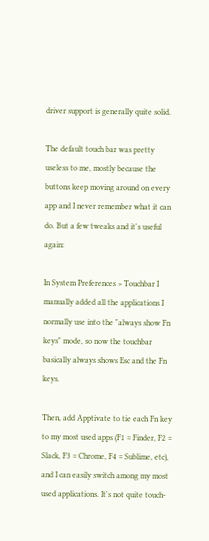driver support is generally quite solid.

The default touch bar was pretty useless to me, mostly because the buttons keep moving around on every app and I never remember what it can do. But a few tweaks and it's useful again:

In System Preferences > Touchbar I manually added all the applications I normally use into the "always show Fn keys" mode, so now the touchbar basically always shows Esc and the Fn keys.

Then, add Apptivate to tie each Fn key to my most used apps (F1 = Finder, F2 = Slack, F3 = Chrome, F4 = Sublime, etc), and I can easily switch among my most used applications. It's not quite touch-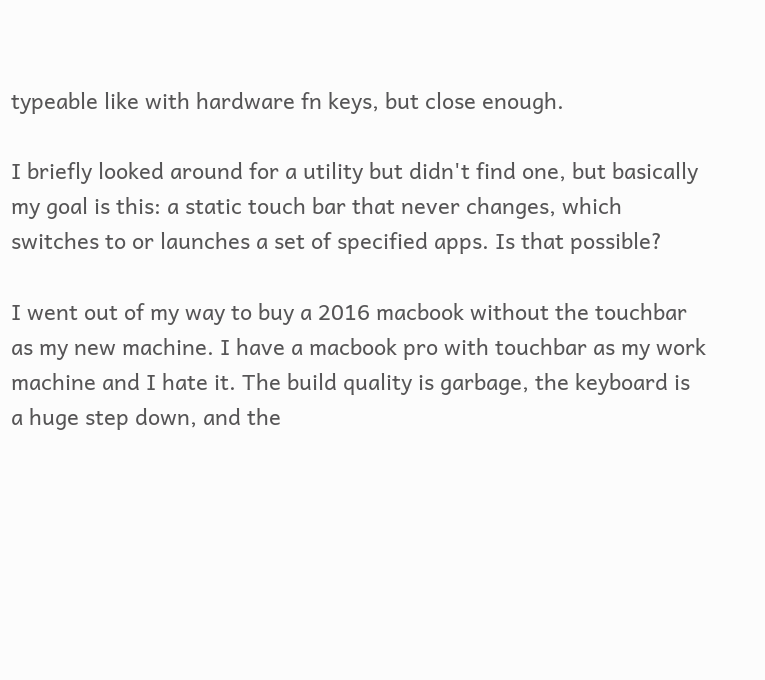typeable like with hardware fn keys, but close enough.

I briefly looked around for a utility but didn't find one, but basically my goal is this: a static touch bar that never changes, which switches to or launches a set of specified apps. Is that possible?

I went out of my way to buy a 2016 macbook without the touchbar as my new machine. I have a macbook pro with touchbar as my work machine and I hate it. The build quality is garbage, the keyboard is a huge step down, and the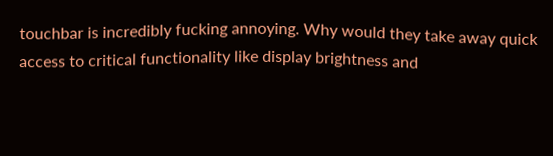touchbar is incredibly fucking annoying. Why would they take away quick access to critical functionality like display brightness and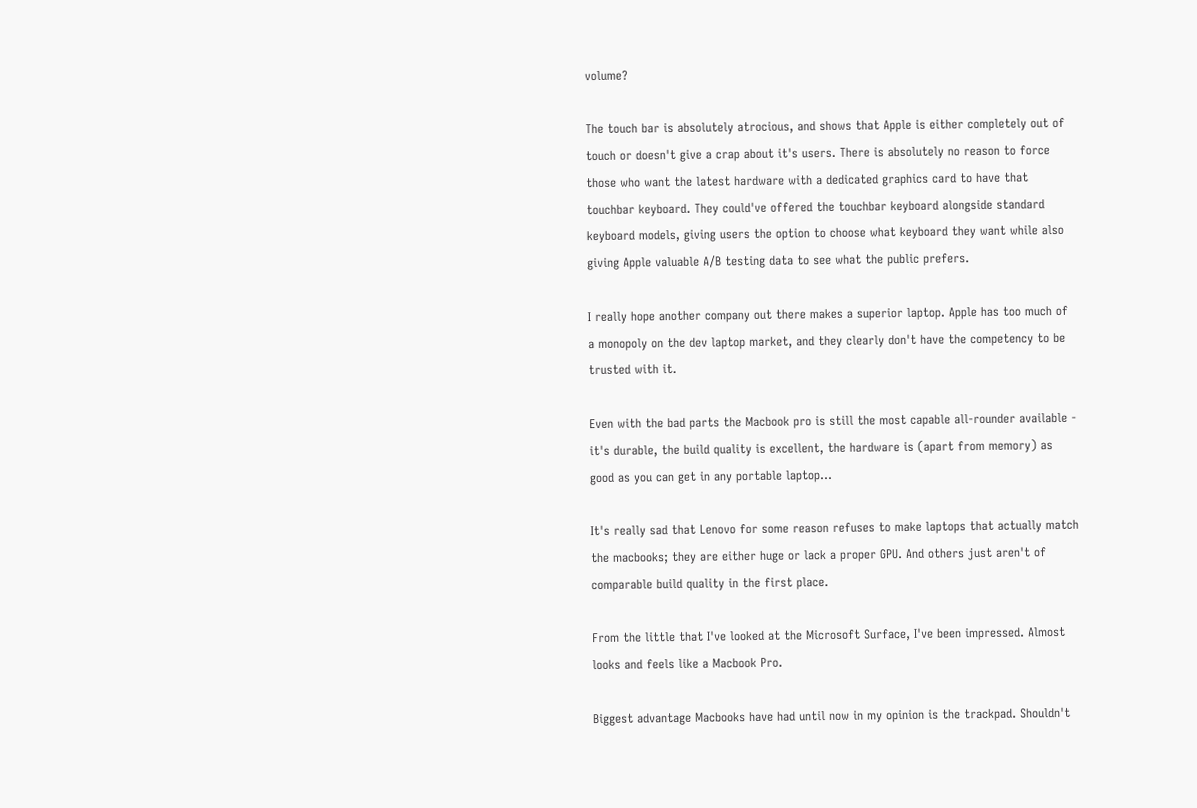volume?

The touch bar is absolutely atrocious, and shows that Apple is either completely out of touch or doesn't give a crap about it's users. There is absolutely no reason to force those who want the latest hardware with a dedicated graphics card to have that touchbar keyboard. They could've offered the touchbar keyboard alongside standard keyboard models, giving users the option to choose what keyboard they want while also giving Apple valuable A/B testing data to see what the public prefers.

I really hope another company out there makes a superior laptop. Apple has too much of a monopoly on the dev laptop market, and they clearly don't have the competency to be trusted with it.

Even with the bad parts the Macbook pro is still the most capable all-rounder available - it's durable, the build quality is excellent, the hardware is (apart from memory) as good as you can get in any portable laptop...

It's really sad that Lenovo for some reason refuses to make laptops that actually match the macbooks; they are either huge or lack a proper GPU. And others just aren't of comparable build quality in the first place.

From the little that I've looked at the Microsoft Surface, I've been impressed. Almost looks and feels like a Macbook Pro.

Biggest advantage Macbooks have had until now in my opinion is the trackpad. Shouldn't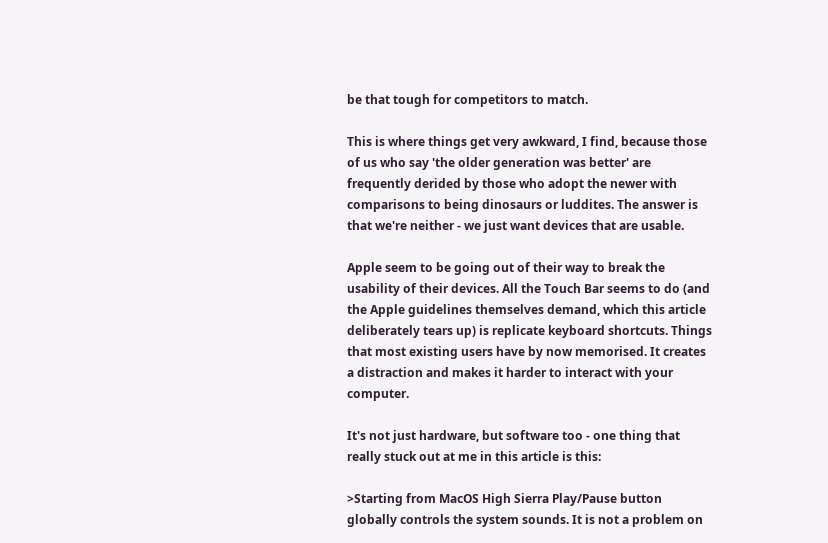be that tough for competitors to match.

This is where things get very awkward, I find, because those of us who say 'the older generation was better' are frequently derided by those who adopt the newer with comparisons to being dinosaurs or luddites. The answer is that we're neither - we just want devices that are usable.

Apple seem to be going out of their way to break the usability of their devices. All the Touch Bar seems to do (and the Apple guidelines themselves demand, which this article deliberately tears up) is replicate keyboard shortcuts. Things that most existing users have by now memorised. It creates a distraction and makes it harder to interact with your computer.

It's not just hardware, but software too - one thing that really stuck out at me in this article is this:

>Starting from MacOS High Sierra Play/Pause button globally controls the system sounds. It is not a problem on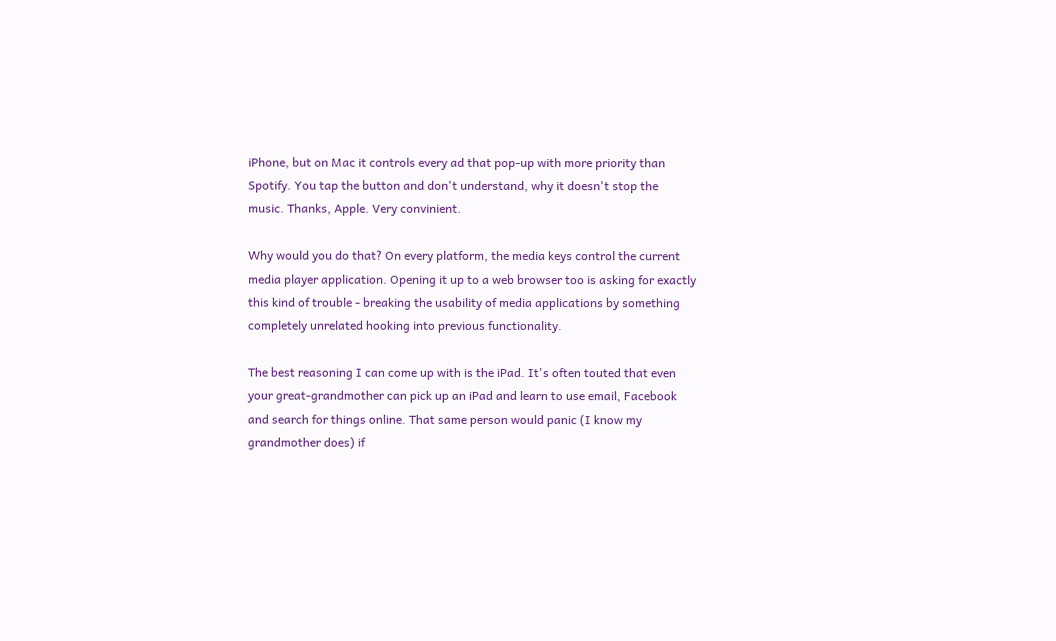iPhone, but on Mac it controls every ad that pop-up with more priority than Spotify. You tap the button and don't understand, why it doesn't stop the music. Thanks, Apple. Very convinient.

Why would you do that? On every platform, the media keys control the current media player application. Opening it up to a web browser too is asking for exactly this kind of trouble - breaking the usability of media applications by something completely unrelated hooking into previous functionality.

The best reasoning I can come up with is the iPad. It's often touted that even your great-grandmother can pick up an iPad and learn to use email, Facebook and search for things online. That same person would panic (I know my grandmother does) if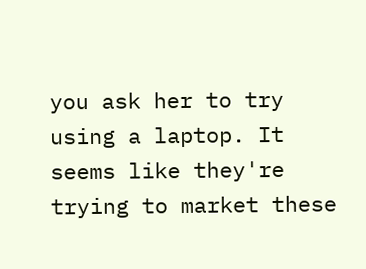you ask her to try using a laptop. It seems like they're trying to market these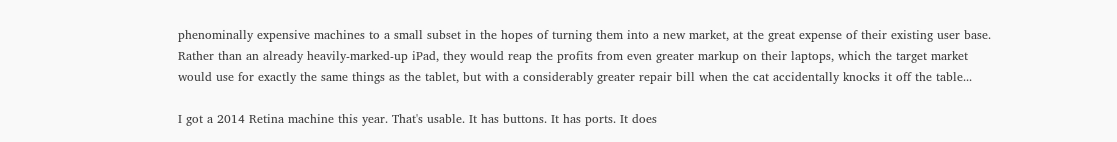phenominally expensive machines to a small subset in the hopes of turning them into a new market, at the great expense of their existing user base. Rather than an already heavily-marked-up iPad, they would reap the profits from even greater markup on their laptops, which the target market would use for exactly the same things as the tablet, but with a considerably greater repair bill when the cat accidentally knocks it off the table...

I got a 2014 Retina machine this year. That's usable. It has buttons. It has ports. It does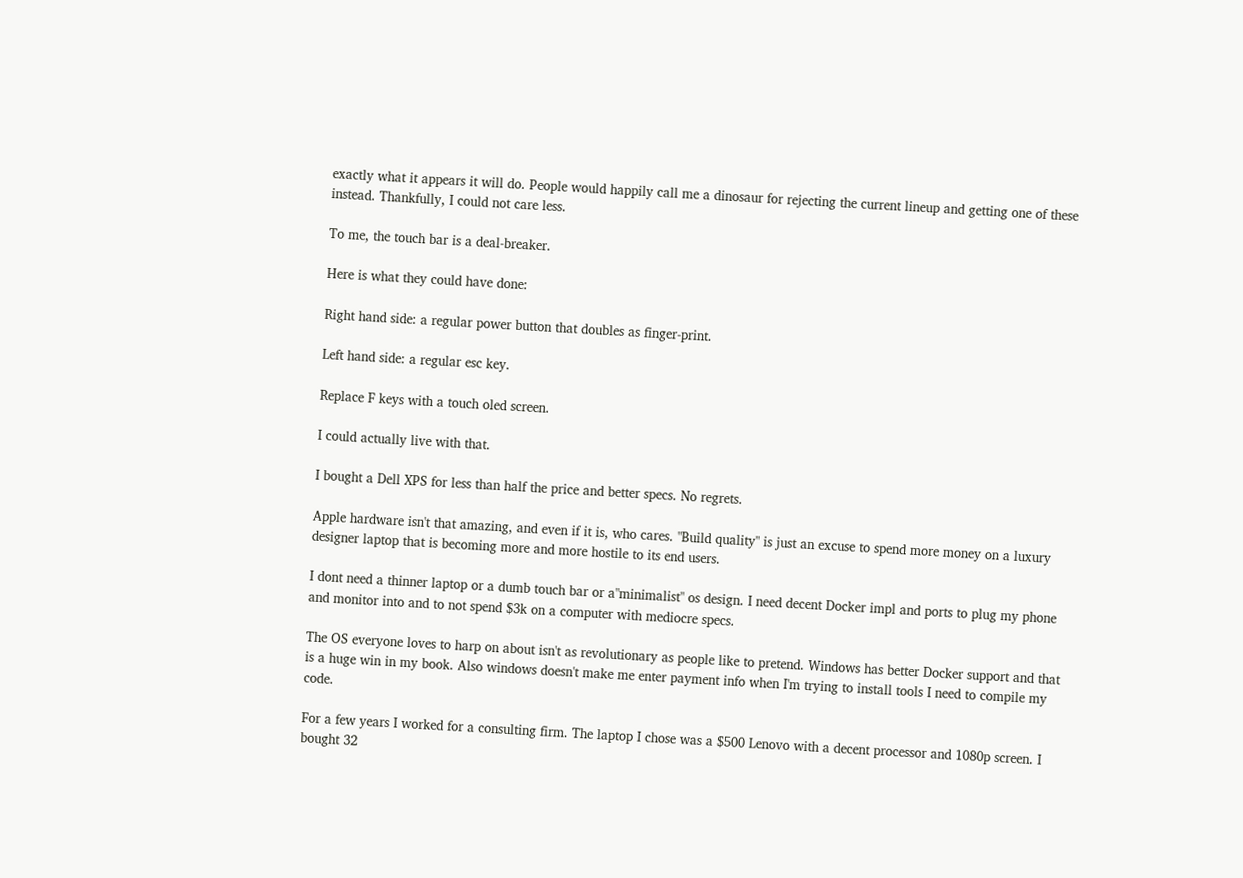exactly what it appears it will do. People would happily call me a dinosaur for rejecting the current lineup and getting one of these instead. Thankfully, I could not care less.

To me, the touch bar is a deal-breaker.

Here is what they could have done:

Right hand side: a regular power button that doubles as finger-print.

Left hand side: a regular esc key.

Replace F keys with a touch oled screen.

I could actually live with that.

I bought a Dell XPS for less than half the price and better specs. No regrets.

Apple hardware isn't that amazing, and even if it is, who cares. "Build quality" is just an excuse to spend more money on a luxury designer laptop that is becoming more and more hostile to its end users.

I dont need a thinner laptop or a dumb touch bar or a"minimalist" os design. I need decent Docker impl and ports to plug my phone and monitor into and to not spend $3k on a computer with mediocre specs.

The OS everyone loves to harp on about isn't as revolutionary as people like to pretend. Windows has better Docker support and that is a huge win in my book. Also windows doesn't make me enter payment info when I'm trying to install tools I need to compile my code.

For a few years I worked for a consulting firm. The laptop I chose was a $500 Lenovo with a decent processor and 1080p screen. I bought 32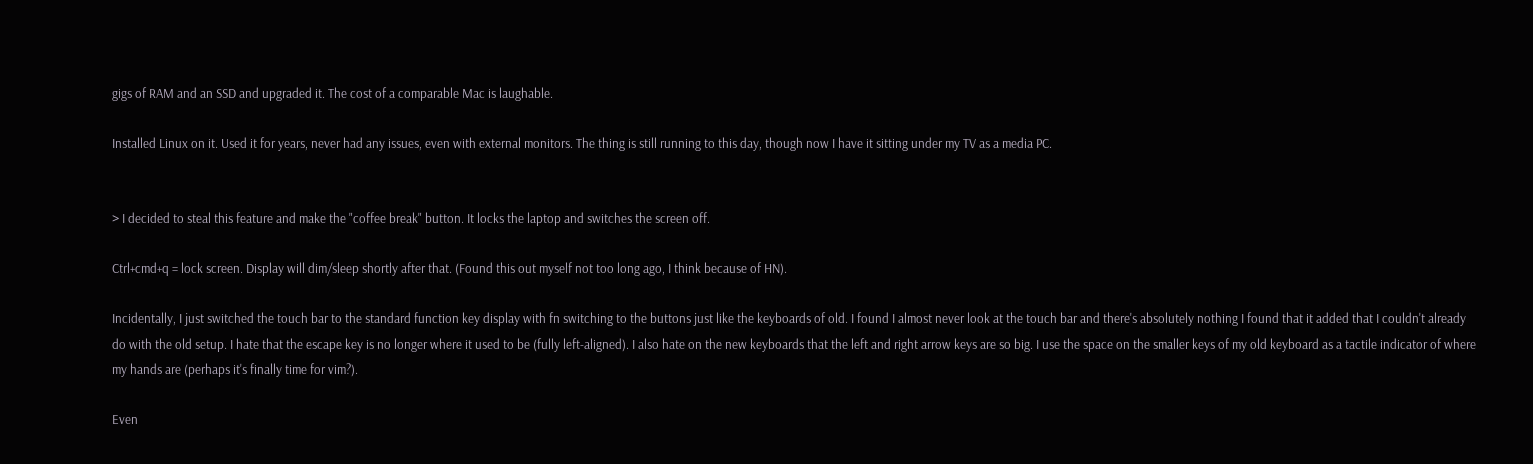gigs of RAM and an SSD and upgraded it. The cost of a comparable Mac is laughable.

Installed Linux on it. Used it for years, never had any issues, even with external monitors. The thing is still running to this day, though now I have it sitting under my TV as a media PC.


> I decided to steal this feature and make the "coffee break" button. It locks the laptop and switches the screen off.

Ctrl+cmd+q = lock screen. Display will dim/sleep shortly after that. (Found this out myself not too long ago, I think because of HN).

Incidentally, I just switched the touch bar to the standard function key display with fn switching to the buttons just like the keyboards of old. I found I almost never look at the touch bar and there's absolutely nothing I found that it added that I couldn't already do with the old setup. I hate that the escape key is no longer where it used to be (fully left-aligned). I also hate on the new keyboards that the left and right arrow keys are so big. I use the space on the smaller keys of my old keyboard as a tactile indicator of where my hands are (perhaps it's finally time for vim?).

Even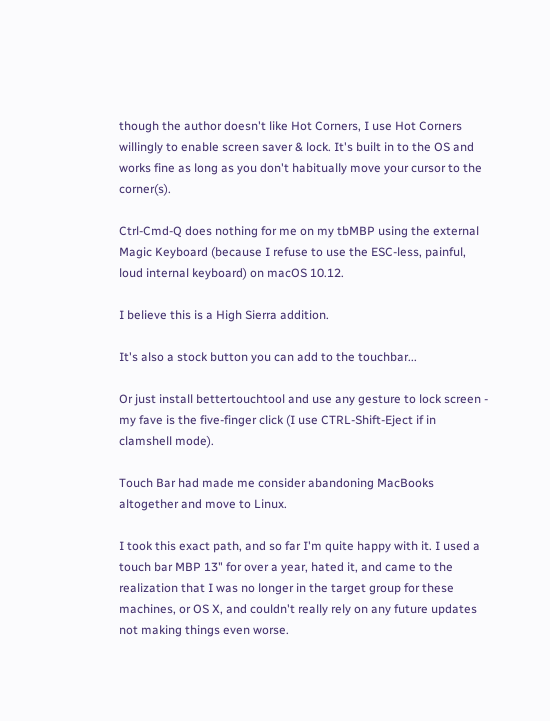though the author doesn't like Hot Corners, I use Hot Corners willingly to enable screen saver & lock. It's built in to the OS and works fine as long as you don't habitually move your cursor to the corner(s).

Ctrl-Cmd-Q does nothing for me on my tbMBP using the external Magic Keyboard (because I refuse to use the ESC-less, painful, loud internal keyboard) on macOS 10.12.

I believe this is a High Sierra addition.

It's also a stock button you can add to the touchbar...

Or just install bettertouchtool and use any gesture to lock screen - my fave is the five-finger click (I use CTRL-Shift-Eject if in clamshell mode).

Touch Bar had made me consider abandoning MacBooks altogether and move to Linux.

I took this exact path, and so far I'm quite happy with it. I used a touch bar MBP 13" for over a year, hated it, and came to the realization that I was no longer in the target group for these machines, or OS X, and couldn't really rely on any future updates not making things even worse.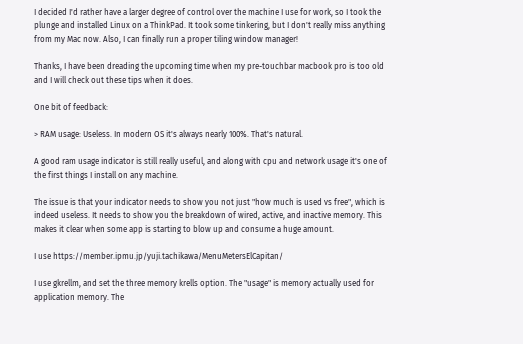I decided I'd rather have a larger degree of control over the machine I use for work, so I took the plunge and installed Linux on a ThinkPad. It took some tinkering, but I don't really miss anything from my Mac now. Also, I can finally run a proper tiling window manager!

Thanks, I have been dreading the upcoming time when my pre-touchbar macbook pro is too old and I will check out these tips when it does.

One bit of feedback:

> RAM usage: Useless. In modern OS it's always nearly 100%. That's natural.

A good ram usage indicator is still really useful, and along with cpu and network usage it's one of the first things I install on any machine.

The issue is that your indicator needs to show you not just "how much is used vs free", which is indeed useless. It needs to show you the breakdown of wired, active, and inactive memory. This makes it clear when some app is starting to blow up and consume a huge amount.

I use https://member.ipmu.jp/yuji.tachikawa/MenuMetersElCapitan/

I use gkrellm, and set the three memory krells option. The "usage" is memory actually used for application memory. The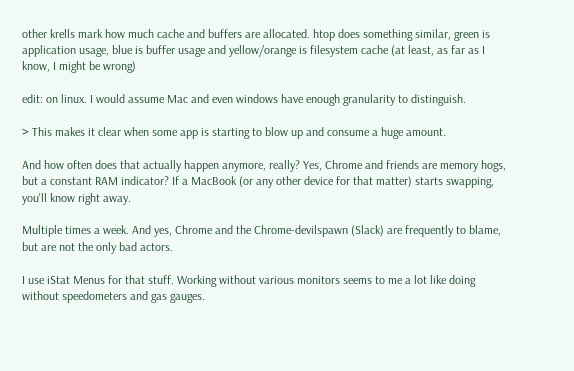other krells mark how much cache and buffers are allocated. htop does something similar, green is application usage, blue is buffer usage and yellow/orange is filesystem cache (at least, as far as I know, I might be wrong)

edit: on linux. I would assume Mac and even windows have enough granularity to distinguish.

> This makes it clear when some app is starting to blow up and consume a huge amount.

And how often does that actually happen anymore, really? Yes, Chrome and friends are memory hogs, but a constant RAM indicator? If a MacBook (or any other device for that matter) starts swapping, you'll know right away.

Multiple times a week. And yes, Chrome and the Chrome-devilspawn (Slack) are frequently to blame, but are not the only bad actors.

I use iStat Menus for that stuff. Working without various monitors seems to me a lot like doing without speedometers and gas gauges.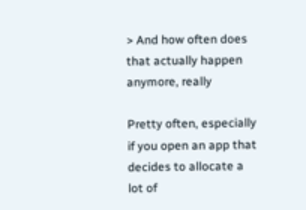> And how often does that actually happen anymore, really

Pretty often, especially if you open an app that decides to allocate a lot of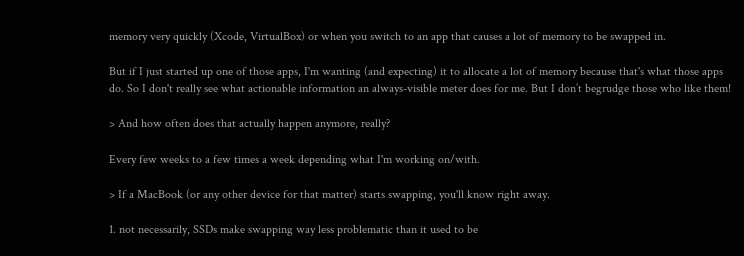memory very quickly (Xcode, VirtualBox) or when you switch to an app that causes a lot of memory to be swapped in.

But if I just started up one of those apps, I'm wanting (and expecting) it to allocate a lot of memory because that's what those apps do. So I don't really see what actionable information an always-visible meter does for me. But I don’t begrudge those who like them!

> And how often does that actually happen anymore, really?

Every few weeks to a few times a week depending what I'm working on/with.

> If a MacBook (or any other device for that matter) starts swapping, you'll know right away.

1. not necessarily, SSDs make swapping way less problematic than it used to be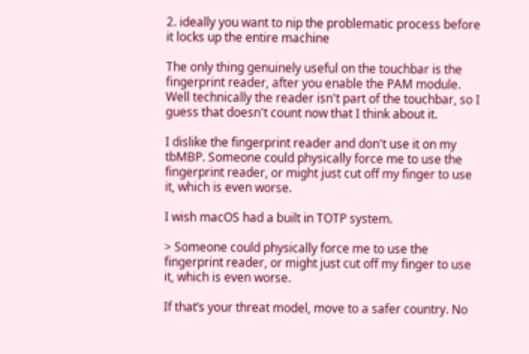2. ideally you want to nip the problematic process before it locks up the entire machine

The only thing genuinely useful on the touchbar is the fingerprint reader, after you enable the PAM module. Well technically the reader isn't part of the touchbar, so I guess that doesn't count now that I think about it.

I dislike the fingerprint reader and don't use it on my tbMBP. Someone could physically force me to use the fingerprint reader, or might just cut off my finger to use it, which is even worse.

I wish macOS had a built in TOTP system.

> Someone could physically force me to use the fingerprint reader, or might just cut off my finger to use it, which is even worse.

If that’s your threat model, move to a safer country. No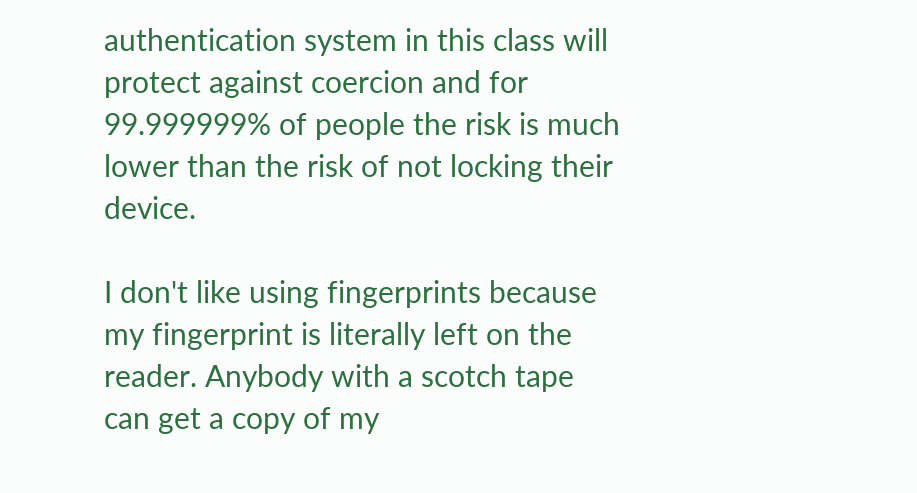authentication system in this class will protect against coercion and for 99.999999% of people the risk is much lower than the risk of not locking their device.

I don't like using fingerprints because my fingerprint is literally left on the reader. Anybody with a scotch tape can get a copy of my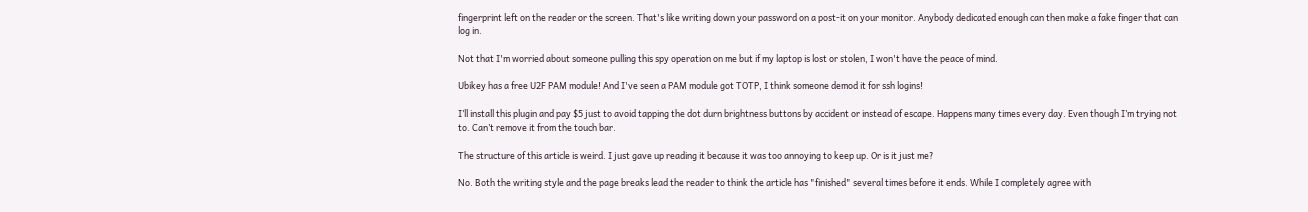fingerprint left on the reader or the screen. That's like writing down your password on a post-it on your monitor. Anybody dedicated enough can then make a fake finger that can log in.

Not that I'm worried about someone pulling this spy operation on me but if my laptop is lost or stolen, I won't have the peace of mind.

Ubikey has a free U2F PAM module! And I've seen a PAM module got TOTP, I think someone demod it for ssh logins!

I’ll install this plugin and pay $5 just to avoid tapping the dot durn brightness buttons by accident or instead of escape. Happens many times every day. Even though I’m trying not to. Can’t remove it from the touch bar.

The structure of this article is weird. I just gave up reading it because it was too annoying to keep up. Or is it just me?

No. Both the writing style and the page breaks lead the reader to think the article has "finished" several times before it ends. While I completely agree with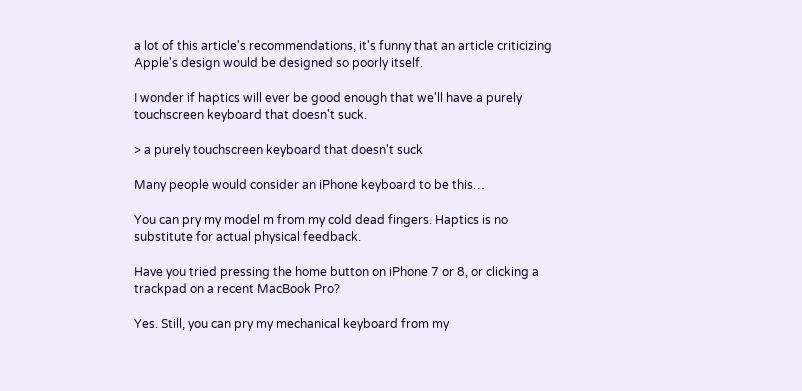a lot of this article's recommendations, it's funny that an article criticizing Apple's design would be designed so poorly itself.

I wonder if haptics will ever be good enough that we'll have a purely touchscreen keyboard that doesn't suck.

> a purely touchscreen keyboard that doesn't suck

Many people would consider an iPhone keyboard to be this…

You can pry my model m from my cold dead fingers. Haptics is no substitute for actual physical feedback.

Have you tried pressing the home button on iPhone 7 or 8, or clicking a trackpad on a recent MacBook Pro?

Yes. Still, you can pry my mechanical keyboard from my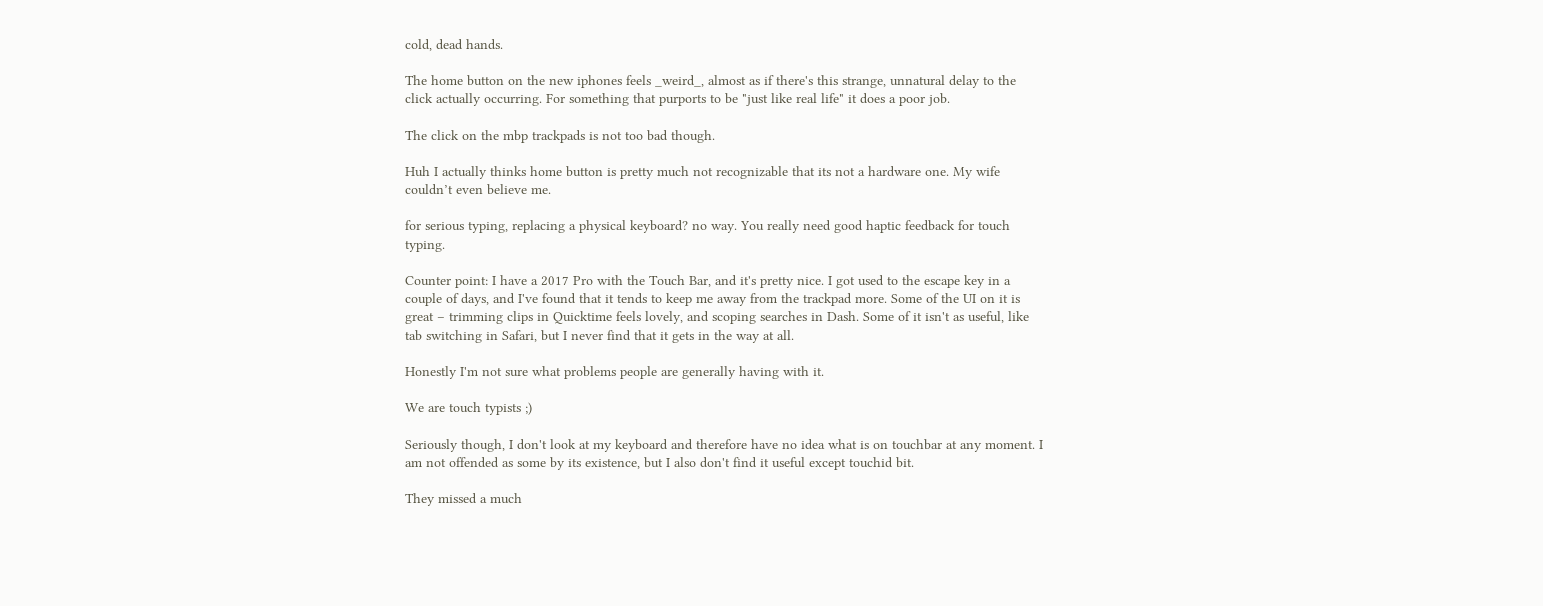cold, dead hands.

The home button on the new iphones feels _weird_, almost as if there's this strange, unnatural delay to the click actually occurring. For something that purports to be "just like real life" it does a poor job.

The click on the mbp trackpads is not too bad though.

Huh I actually thinks home button is pretty much not recognizable that its not a hardware one. My wife couldn’t even believe me.

for serious typing, replacing a physical keyboard? no way. You really need good haptic feedback for touch typing.

Counter point: I have a 2017 Pro with the Touch Bar, and it's pretty nice. I got used to the escape key in a couple of days, and I've found that it tends to keep me away from the trackpad more. Some of the UI on it is great – trimming clips in Quicktime feels lovely, and scoping searches in Dash. Some of it isn't as useful, like tab switching in Safari, but I never find that it gets in the way at all.

Honestly I'm not sure what problems people are generally having with it.

We are touch typists ;)

Seriously though, I don't look at my keyboard and therefore have no idea what is on touchbar at any moment. I am not offended as some by its existence, but I also don't find it useful except touchid bit.

They missed a much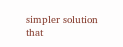simpler solution that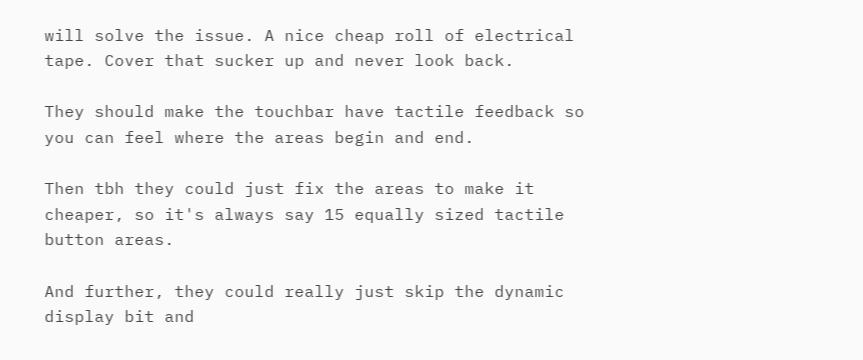will solve the issue. A nice cheap roll of electrical tape. Cover that sucker up and never look back.

They should make the touchbar have tactile feedback so you can feel where the areas begin and end.

Then tbh they could just fix the areas to make it cheaper, so it's always say 15 equally sized tactile button areas.

And further, they could really just skip the dynamic display bit and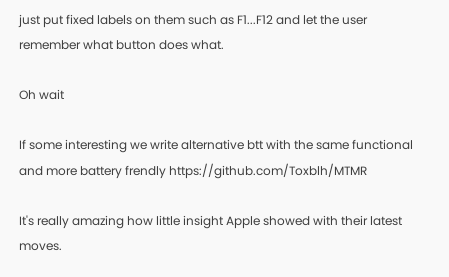just put fixed labels on them such as F1...F12 and let the user remember what button does what.

Oh wait

If some interesting we write alternative btt with the same functional and more battery frendly https://github.com/Toxblh/MTMR

It's really amazing how little insight Apple showed with their latest moves.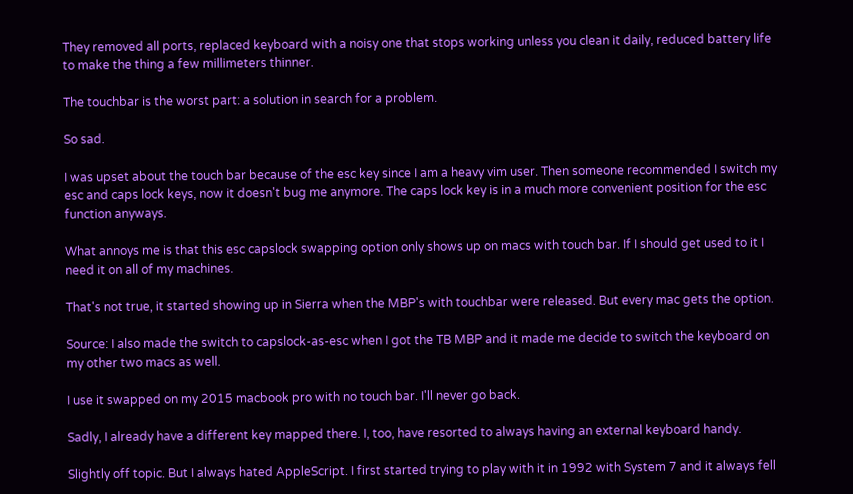They removed all ports, replaced keyboard with a noisy one that stops working unless you clean it daily, reduced battery life to make the thing a few millimeters thinner.

The touchbar is the worst part: a solution in search for a problem.

So sad.

I was upset about the touch bar because of the esc key since I am a heavy vim user. Then someone recommended I switch my esc and caps lock keys, now it doesn't bug me anymore. The caps lock key is in a much more convenient position for the esc function anyways.

What annoys me is that this esc capslock swapping option only shows up on macs with touch bar. If I should get used to it I need it on all of my machines.

That's not true, it started showing up in Sierra when the MBP's with touchbar were released. But every mac gets the option.

Source: I also made the switch to capslock-as-esc when I got the TB MBP and it made me decide to switch the keyboard on my other two macs as well.

I use it swapped on my 2015 macbook pro with no touch bar. I'll never go back.

Sadly, I already have a different key mapped there. I, too, have resorted to always having an external keyboard handy.

Slightly off topic. But I always hated AppleScript. I first started trying to play with it in 1992 with System 7 and it always fell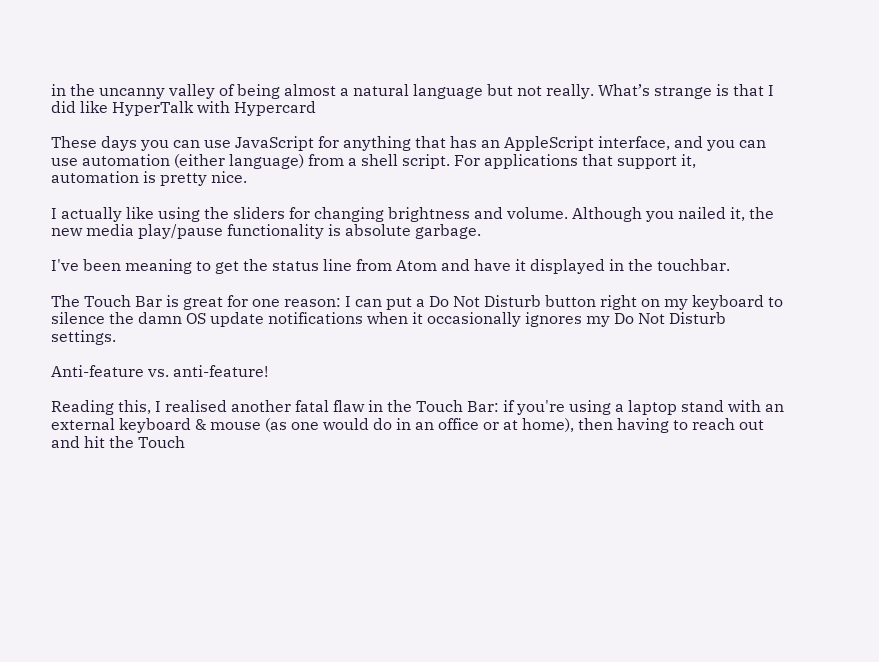in the uncanny valley of being almost a natural language but not really. What’s strange is that I did like HyperTalk with Hypercard

These days you can use JavaScript for anything that has an AppleScript interface, and you can use automation (either language) from a shell script. For applications that support it, automation is pretty nice.

I actually like using the sliders for changing brightness and volume. Although you nailed it, the new media play/pause functionality is absolute garbage.

I've been meaning to get the status line from Atom and have it displayed in the touchbar.

The Touch Bar is great for one reason: I can put a Do Not Disturb button right on my keyboard to silence the damn OS update notifications when it occasionally ignores my Do Not Disturb settings.

Anti-feature vs. anti-feature!

Reading this, I realised another fatal flaw in the Touch Bar: if you're using a laptop stand with an external keyboard & mouse (as one would do in an office or at home), then having to reach out and hit the Touch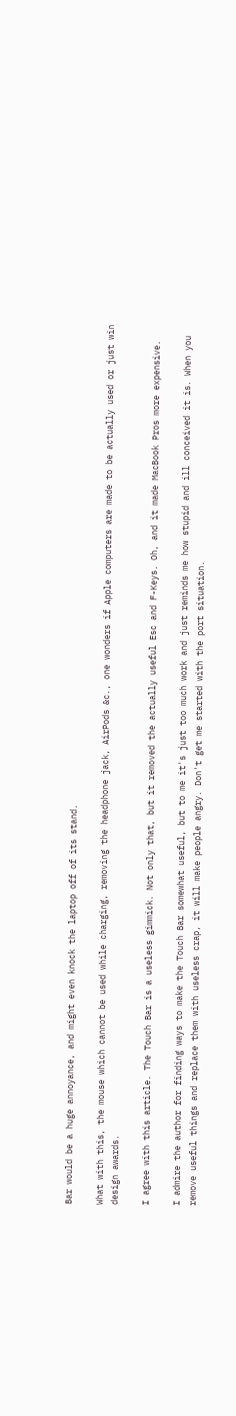Bar would be a huge annoyance, and might even knock the laptop off of its stand.

What with this, the mouse which cannot be used while charging, removing the headphone jack, AirPods &c., one wonders if Apple computers are made to be actually used or just win design awards.

I agree with this article. The Touch Bar is a useless gimmick. Not only that, but it removed the actually useful Esc and F-Keys. Oh, and it made MacBook Pros more expensive.

I admire the author for finding ways to make the Touch Bar somewhat useful, but to me it's just too much work and just reminds me how stupid and ill conceived it is. When you remove useful things and replace them with useless crap, it will make people angry. Don't get me started with the port situation.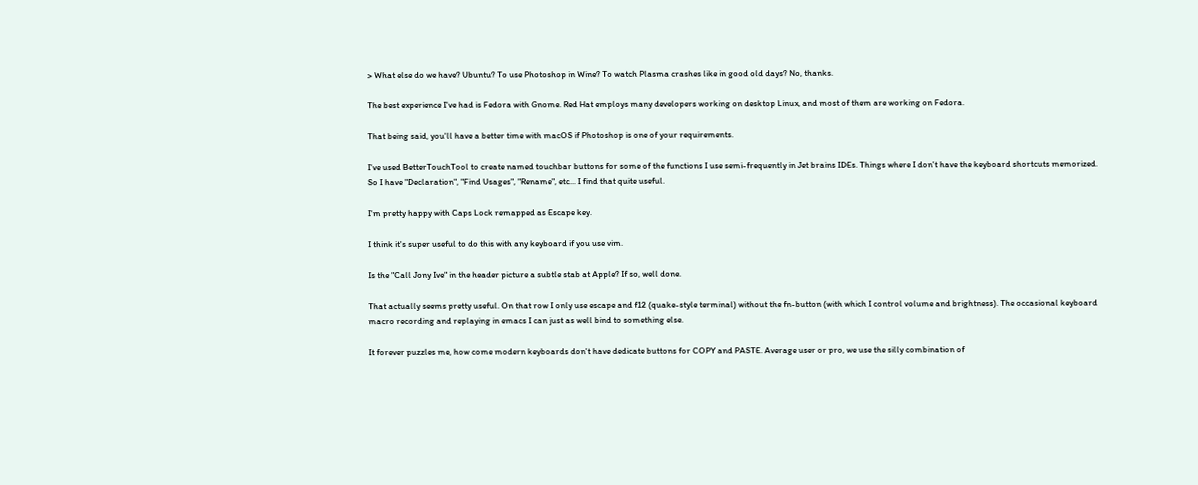> What else do we have? Ubuntu? To use Photoshop in Wine? To watch Plasma crashes like in good old days? No, thanks.

The best experience I've had is Fedora with Gnome. Red Hat employs many developers working on desktop Linux, and most of them are working on Fedora.

That being said, you'll have a better time with macOS if Photoshop is one of your requirements.

I've used BetterTouchTool to create named touchbar buttons for some of the functions I use semi-frequently in Jet brains IDEs. Things where I don't have the keyboard shortcuts memorized. So I have "Declaration", "Find Usages", "Rename", etc... I find that quite useful.

I'm pretty happy with Caps Lock remapped as Escape key.

I think it's super useful to do this with any keyboard if you use vim.

Is the "Call Jony Ive" in the header picture a subtle stab at Apple? If so, well done.

That actually seems pretty useful. On that row I only use escape and f12 (quake-style terminal) without the fn-button (with which I control volume and brightness). The occasional keyboard macro recording and replaying in emacs I can just as well bind to something else.

It forever puzzles me, how come modern keyboards don't have dedicate buttons for COPY and PASTE. Average user or pro, we use the silly combination of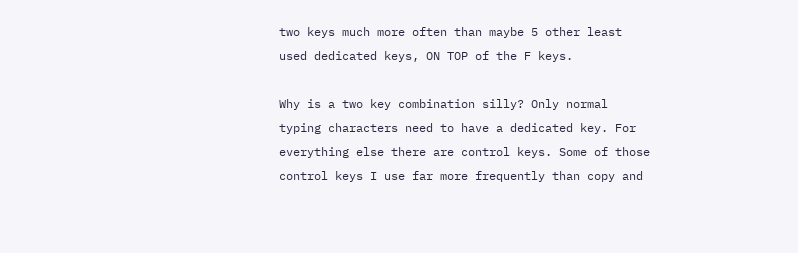two keys much more often than maybe 5 other least used dedicated keys, ON TOP of the F keys.

Why is a two key combination silly? Only normal typing characters need to have a dedicated key. For everything else there are control keys. Some of those control keys I use far more frequently than copy and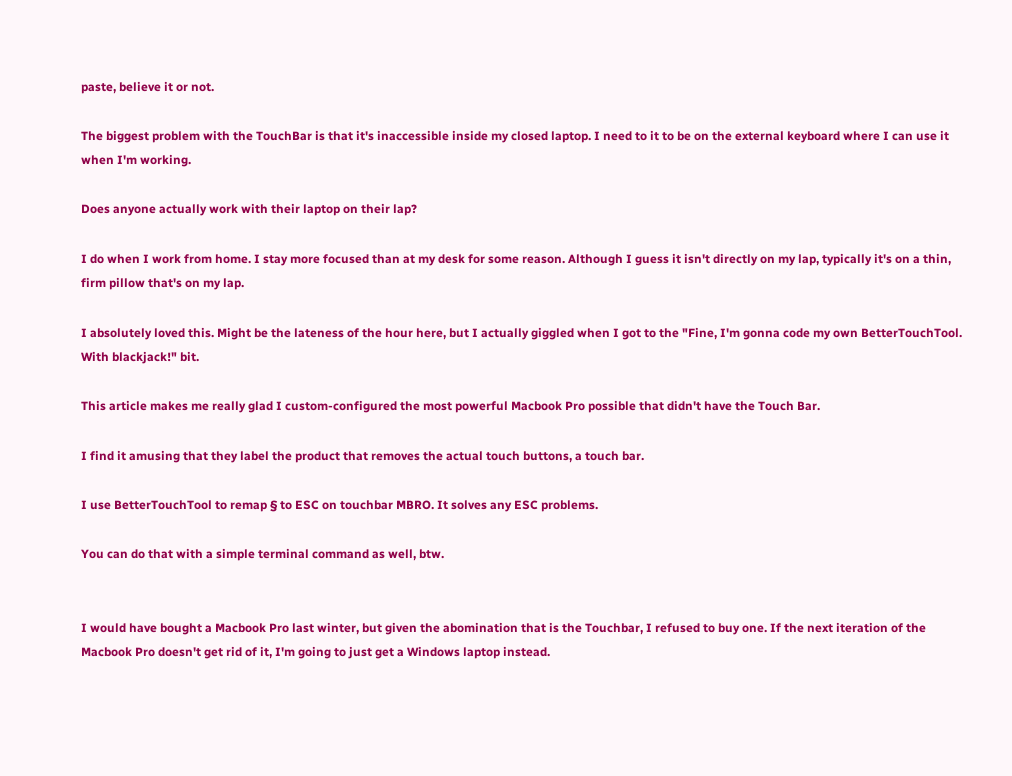paste, believe it or not.

The biggest problem with the TouchBar is that it's inaccessible inside my closed laptop. I need to it to be on the external keyboard where I can use it when I'm working.

Does anyone actually work with their laptop on their lap?

I do when I work from home. I stay more focused than at my desk for some reason. Although I guess it isn't directly on my lap, typically it's on a thin, firm pillow that's on my lap.

I absolutely loved this. Might be the lateness of the hour here, but I actually giggled when I got to the "Fine, I'm gonna code my own BetterTouchTool. With blackjack!" bit.

This article makes me really glad I custom-configured the most powerful Macbook Pro possible that didn't have the Touch Bar.

I find it amusing that they label the product that removes the actual touch buttons, a touch bar.

I use BetterTouchTool to remap § to ESC on touchbar MBRO. It solves any ESC problems.

You can do that with a simple terminal command as well, btw.


I would have bought a Macbook Pro last winter, but given the abomination that is the Touchbar, I refused to buy one. If the next iteration of the Macbook Pro doesn't get rid of it, I'm going to just get a Windows laptop instead.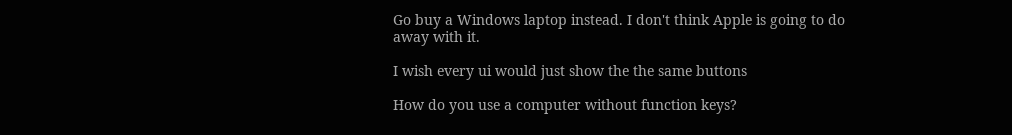Go buy a Windows laptop instead. I don't think Apple is going to do away with it.

I wish every ui would just show the the same buttons

How do you use a computer without function keys?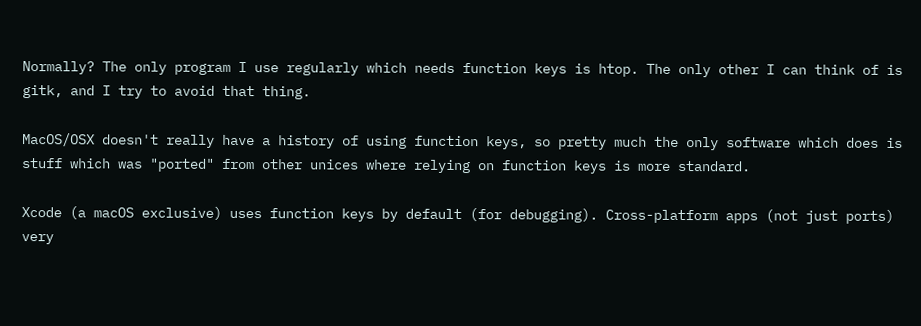Normally? The only program I use regularly which needs function keys is htop. The only other I can think of is gitk, and I try to avoid that thing.

MacOS/OSX doesn't really have a history of using function keys, so pretty much the only software which does is stuff which was "ported" from other unices where relying on function keys is more standard.

Xcode (a macOS exclusive) uses function keys by default (for debugging). Cross-platform apps (not just ports) very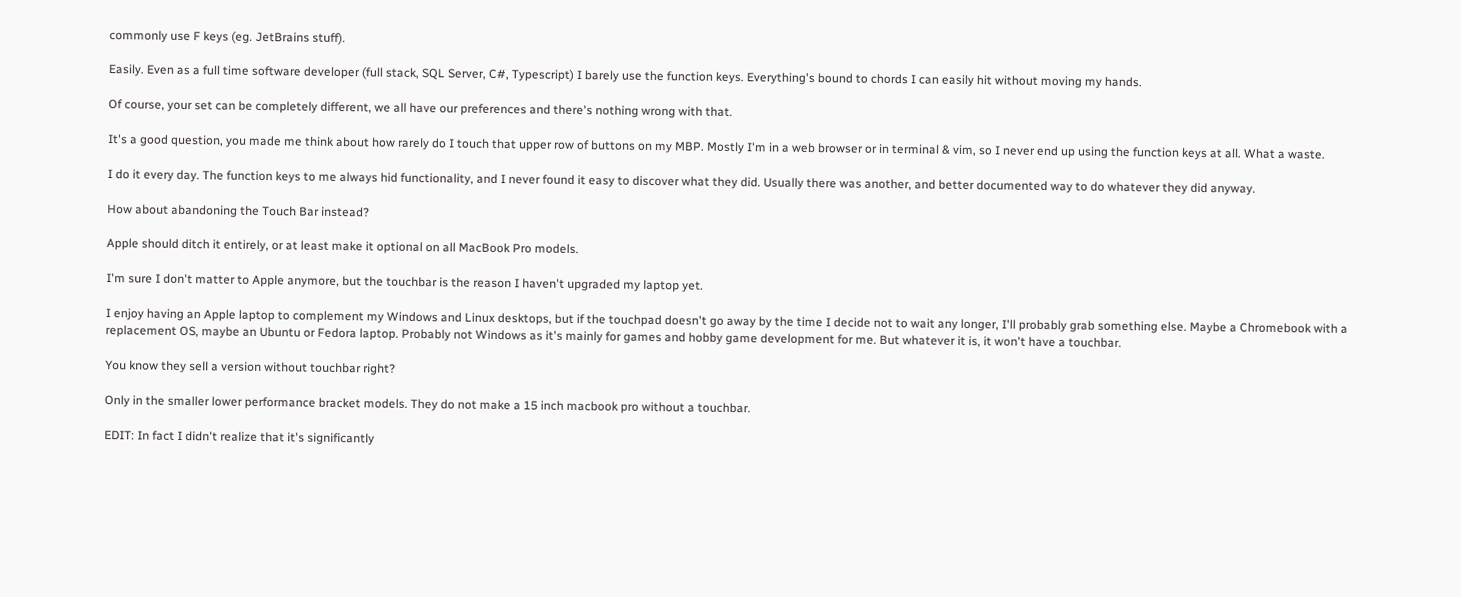commonly use F keys (eg. JetBrains stuff).

Easily. Even as a full time software developer (full stack, SQL Server, C#, Typescript) I barely use the function keys. Everything's bound to chords I can easily hit without moving my hands.

Of course, your set can be completely different, we all have our preferences and there's nothing wrong with that.

It's a good question, you made me think about how rarely do I touch that upper row of buttons on my MBP. Mostly I'm in a web browser or in terminal & vim, so I never end up using the function keys at all. What a waste.

I do it every day. The function keys to me always hid functionality, and I never found it easy to discover what they did. Usually there was another, and better documented way to do whatever they did anyway.

How about abandoning the Touch Bar instead?

Apple should ditch it entirely, or at least make it optional on all MacBook Pro models.

I'm sure I don't matter to Apple anymore, but the touchbar is the reason I haven't upgraded my laptop yet.

I enjoy having an Apple laptop to complement my Windows and Linux desktops, but if the touchpad doesn't go away by the time I decide not to wait any longer, I'll probably grab something else. Maybe a Chromebook with a replacement OS, maybe an Ubuntu or Fedora laptop. Probably not Windows as it's mainly for games and hobby game development for me. But whatever it is, it won't have a touchbar.

You know they sell a version without touchbar right?

Only in the smaller lower performance bracket models. They do not make a 15 inch macbook pro without a touchbar.

EDIT: In fact I didn't realize that it's significantly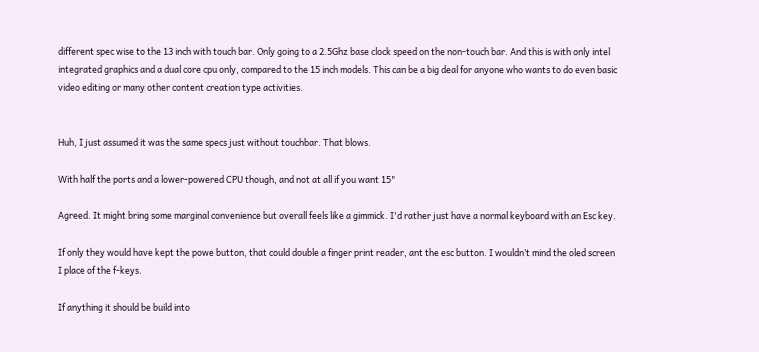different spec wise to the 13 inch with touch bar. Only going to a 2.5Ghz base clock speed on the non-touch bar. And this is with only intel integrated graphics and a dual core cpu only, compared to the 15 inch models. This can be a big deal for anyone who wants to do even basic video editing or many other content creation type activities.


Huh, I just assumed it was the same specs just without touchbar. That blows.

With half the ports and a lower-powered CPU though, and not at all if you want 15"

Agreed. It might bring some marginal convenience but overall feels like a gimmick. I'd rather just have a normal keyboard with an Esc key.

If only they would have kept the powe button, that could double a finger print reader, ant the esc button. I wouldn’t mind the oled screen I place of the f-keys.

If anything it should be build into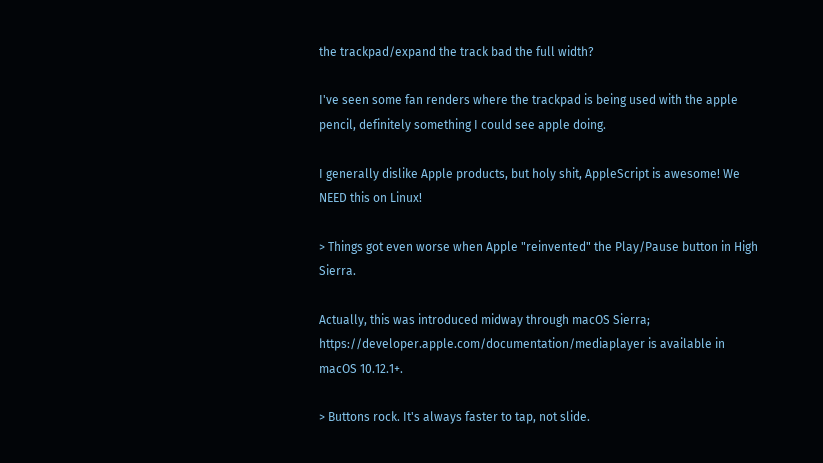the trackpad/expand the track bad the full width?

I've seen some fan renders where the trackpad is being used with the apple pencil, definitely something I could see apple doing.

I generally dislike Apple products, but holy shit, AppleScript is awesome! We NEED this on Linux!

> Things got even worse when Apple "reinvented" the Play/Pause button in High Sierra.

Actually, this was introduced midway through macOS Sierra; https://developer.apple.com/documentation/mediaplayer is available in macOS 10.12.1+.

> Buttons rock. It's always faster to tap, not slide.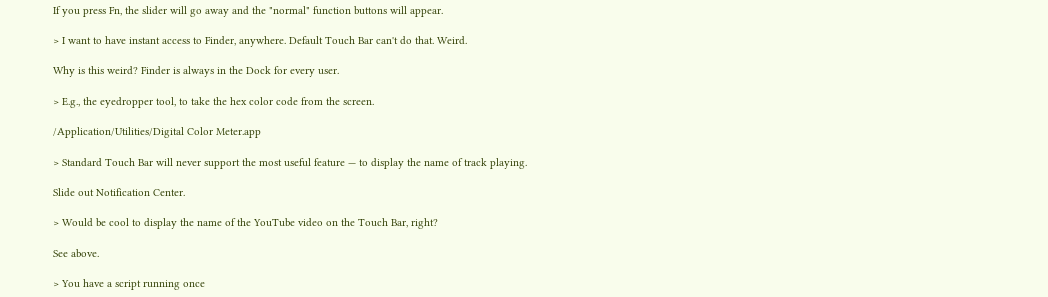If you press Fn, the slider will go away and the "normal" function buttons will appear.

> I want to have instant access to Finder, anywhere. Default Touch Bar can't do that. Weird.

Why is this weird? Finder is always in the Dock for every user.

> E.g., the eyedropper tool, to take the hex color code from the screen.

/Application/Utilities/Digital Color Meter.app

> Standard Touch Bar will never support the most useful feature — to display the name of track playing.

Slide out Notification Center.

> Would be cool to display the name of the YouTube video on the Touch Bar, right?

See above.

> You have a script running once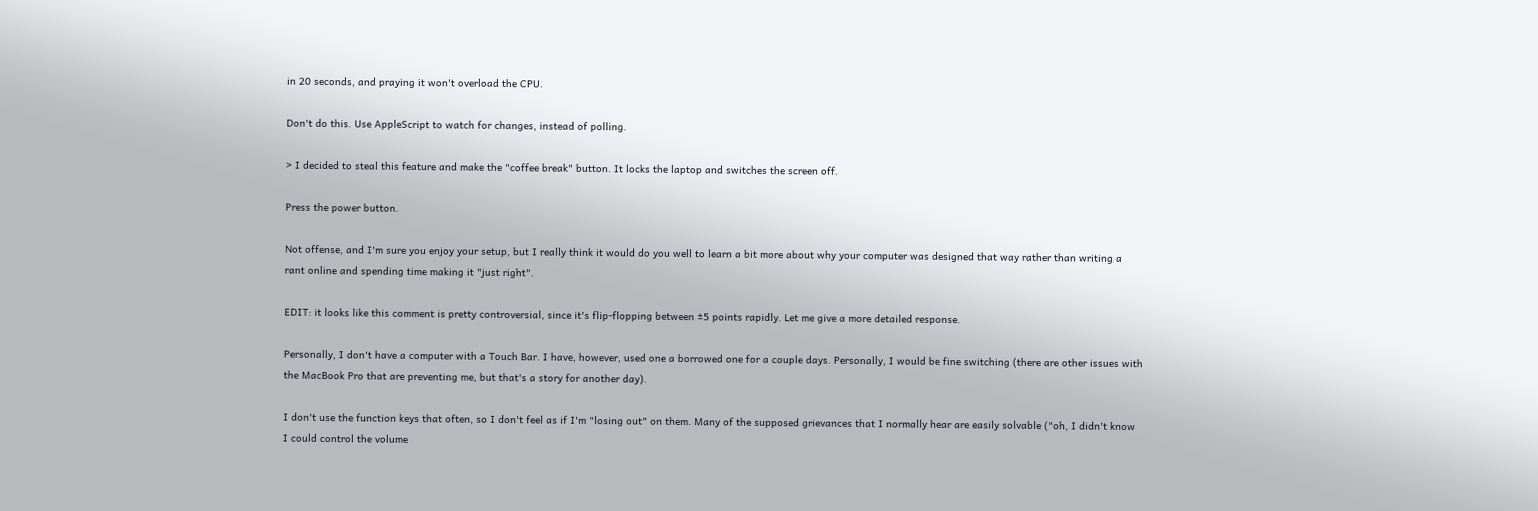in 20 seconds, and praying it won't overload the CPU.

Don't do this. Use AppleScript to watch for changes, instead of polling.

> I decided to steal this feature and make the "coffee break" button. It locks the laptop and switches the screen off.

Press the power button.

Not offense, and I'm sure you enjoy your setup, but I really think it would do you well to learn a bit more about why your computer was designed that way rather than writing a rant online and spending time making it "just right".

EDIT: it looks like this comment is pretty controversial, since it's flip-flopping between ±5 points rapidly. Let me give a more detailed response.

Personally, I don't have a computer with a Touch Bar. I have, however, used one a borrowed one for a couple days. Personally, I would be fine switching (there are other issues with the MacBook Pro that are preventing me, but that's a story for another day).

I don't use the function keys that often, so I don't feel as if I'm "losing out" on them. Many of the supposed grievances that I normally hear are easily solvable ("oh, I didn't know I could control the volume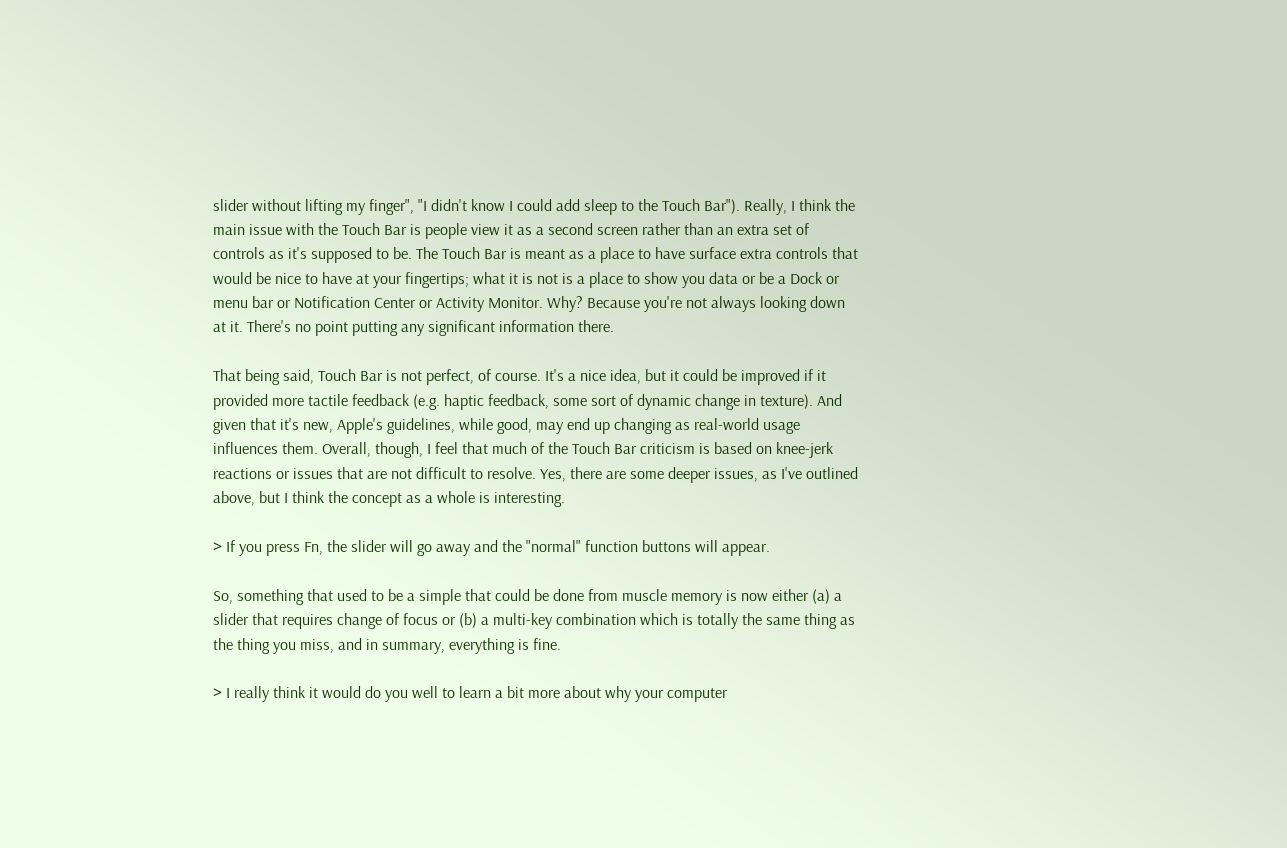slider without lifting my finger", "I didn't know I could add sleep to the Touch Bar"). Really, I think the main issue with the Touch Bar is people view it as a second screen rather than an extra set of controls as it's supposed to be. The Touch Bar is meant as a place to have surface extra controls that would be nice to have at your fingertips; what it is not is a place to show you data or be a Dock or menu bar or Notification Center or Activity Monitor. Why? Because you're not always looking down at it. There's no point putting any significant information there.

That being said, Touch Bar is not perfect, of course. It's a nice idea, but it could be improved if it provided more tactile feedback (e.g. haptic feedback, some sort of dynamic change in texture). And given that it's new, Apple's guidelines, while good, may end up changing as real-world usage influences them. Overall, though, I feel that much of the Touch Bar criticism is based on knee-jerk reactions or issues that are not difficult to resolve. Yes, there are some deeper issues, as I've outlined above, but I think the concept as a whole is interesting.

> If you press Fn, the slider will go away and the "normal" function buttons will appear.

So, something that used to be a simple that could be done from muscle memory is now either (a) a slider that requires change of focus or (b) a multi-key combination which is totally the same thing as the thing you miss, and in summary, everything is fine.

> I really think it would do you well to learn a bit more about why your computer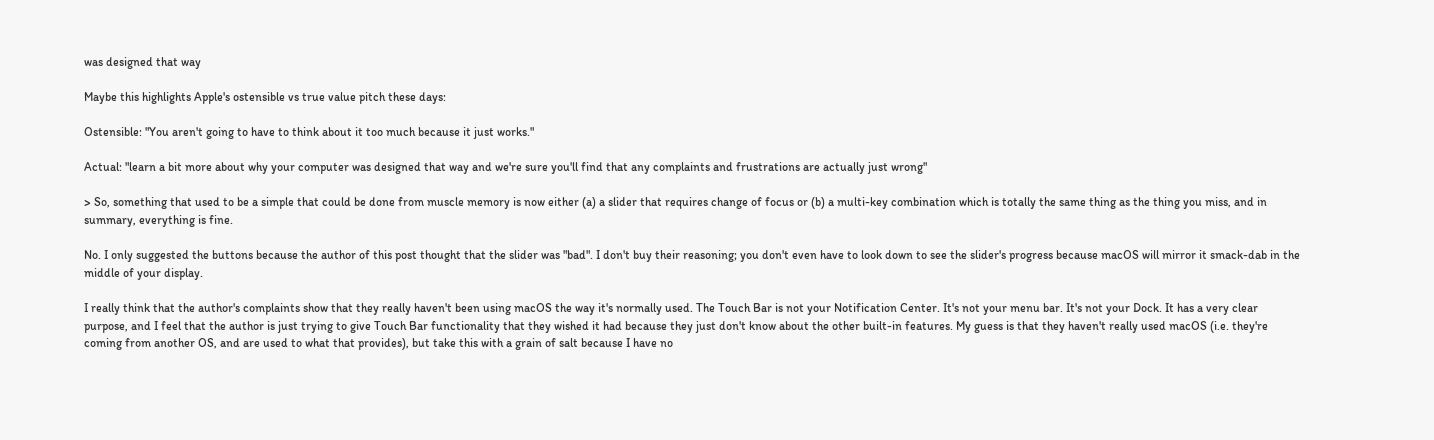was designed that way

Maybe this highlights Apple's ostensible vs true value pitch these days:

Ostensible: "You aren't going to have to think about it too much because it just works."

Actual: "learn a bit more about why your computer was designed that way and we're sure you'll find that any complaints and frustrations are actually just wrong"

> So, something that used to be a simple that could be done from muscle memory is now either (a) a slider that requires change of focus or (b) a multi-key combination which is totally the same thing as the thing you miss, and in summary, everything is fine.

No. I only suggested the buttons because the author of this post thought that the slider was "bad". I don't buy their reasoning; you don't even have to look down to see the slider's progress because macOS will mirror it smack-dab in the middle of your display.

I really think that the author's complaints show that they really haven't been using macOS the way it's normally used. The Touch Bar is not your Notification Center. It's not your menu bar. It's not your Dock. It has a very clear purpose, and I feel that the author is just trying to give Touch Bar functionality that they wished it had because they just don't know about the other built-in features. My guess is that they haven't really used macOS (i.e. they're coming from another OS, and are used to what that provides), but take this with a grain of salt because I have no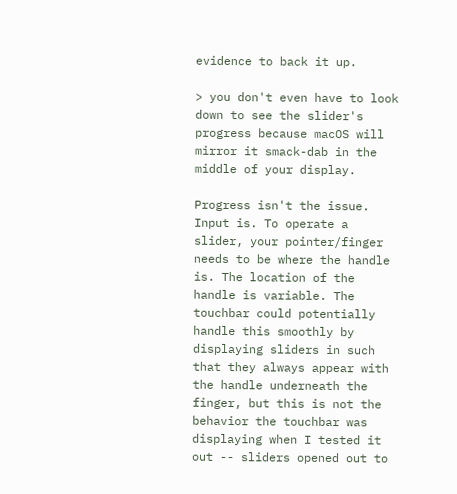evidence to back it up.

> you don't even have to look down to see the slider's progress because macOS will mirror it smack-dab in the middle of your display.

Progress isn't the issue. Input is. To operate a slider, your pointer/finger needs to be where the handle is. The location of the handle is variable. The touchbar could potentially handle this smoothly by displaying sliders in such that they always appear with the handle underneath the finger, but this is not the behavior the touchbar was displaying when I tested it out -- sliders opened out to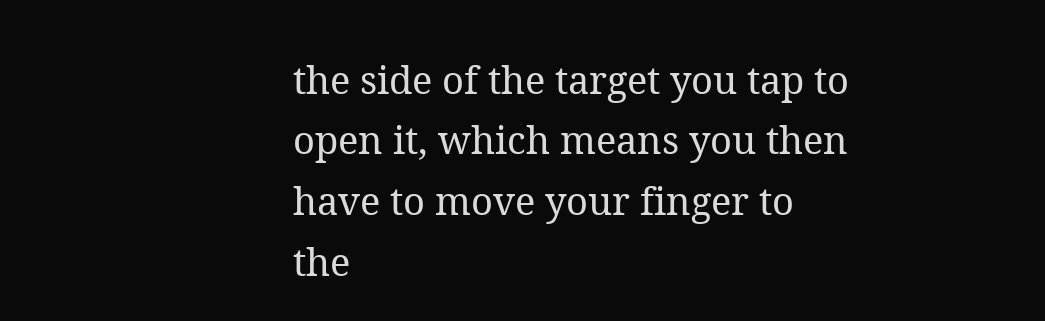the side of the target you tap to open it, which means you then have to move your finger to the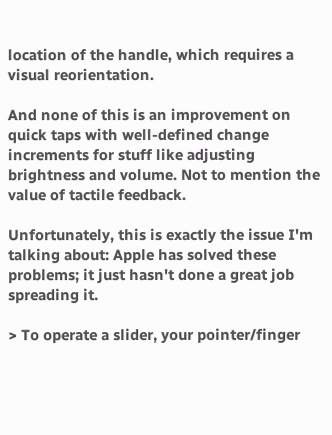location of the handle, which requires a visual reorientation.

And none of this is an improvement on quick taps with well-defined change increments for stuff like adjusting brightness and volume. Not to mention the value of tactile feedback.

Unfortunately, this is exactly the issue I'm talking about: Apple has solved these problems; it just hasn't done a great job spreading it.

> To operate a slider, your pointer/finger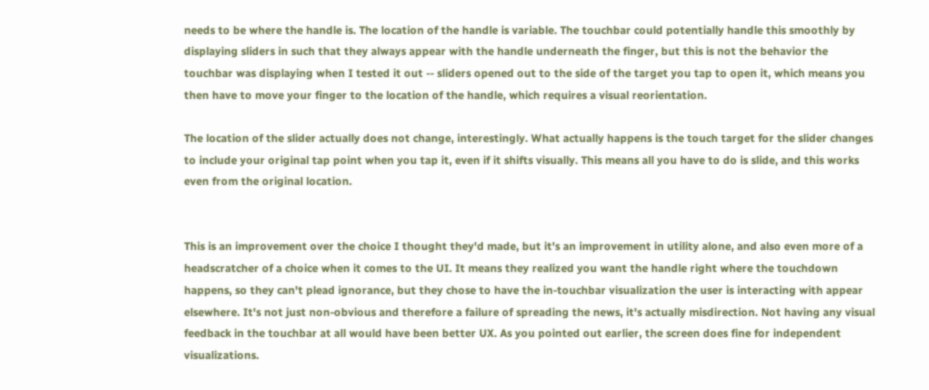needs to be where the handle is. The location of the handle is variable. The touchbar could potentially handle this smoothly by displaying sliders in such that they always appear with the handle underneath the finger, but this is not the behavior the touchbar was displaying when I tested it out -- sliders opened out to the side of the target you tap to open it, which means you then have to move your finger to the location of the handle, which requires a visual reorientation.

The location of the slider actually does not change, interestingly. What actually happens is the touch target for the slider changes to include your original tap point when you tap it, even if it shifts visually. This means all you have to do is slide, and this works even from the original location.


This is an improvement over the choice I thought they'd made, but it's an improvement in utility alone, and also even more of a headscratcher of a choice when it comes to the UI. It means they realized you want the handle right where the touchdown happens, so they can't plead ignorance, but they chose to have the in-touchbar visualization the user is interacting with appear elsewhere. It's not just non-obvious and therefore a failure of spreading the news, it's actually misdirection. Not having any visual feedback in the touchbar at all would have been better UX. As you pointed out earlier, the screen does fine for independent visualizations.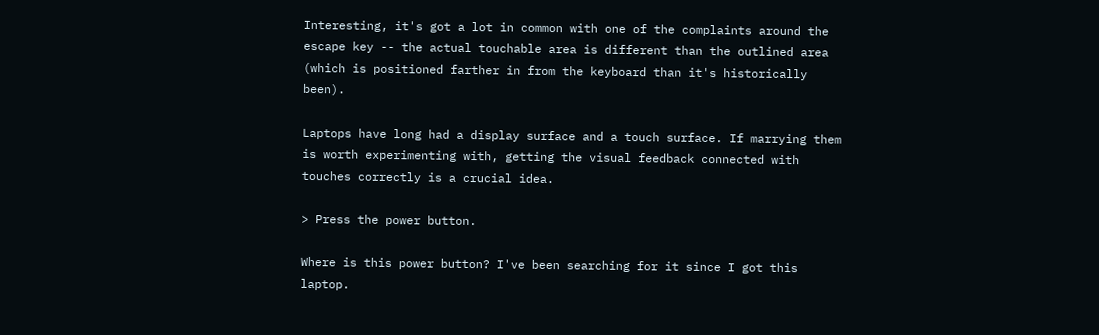Interesting, it's got a lot in common with one of the complaints around the escape key -- the actual touchable area is different than the outlined area (which is positioned farther in from the keyboard than it's historically been).

Laptops have long had a display surface and a touch surface. If marrying them is worth experimenting with, getting the visual feedback connected with touches correctly is a crucial idea.

> Press the power button.

Where is this power button? I've been searching for it since I got this laptop.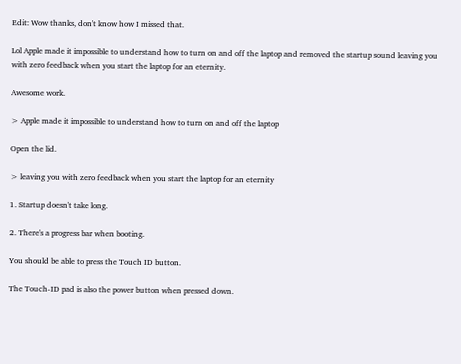Edit: Wow thanks, don't know how I missed that.

Lol Apple made it impossible to understand how to turn on and off the laptop and removed the startup sound leaving you with zero feedback when you start the laptop for an eternity.

Awesome work.

> Apple made it impossible to understand how to turn on and off the laptop

Open the lid.

> leaving you with zero feedback when you start the laptop for an eternity

1. Startup doesn't take long.

2. There's a progress bar when booting.

You should be able to press the Touch ID button.

The Touch-ID pad is also the power button when pressed down.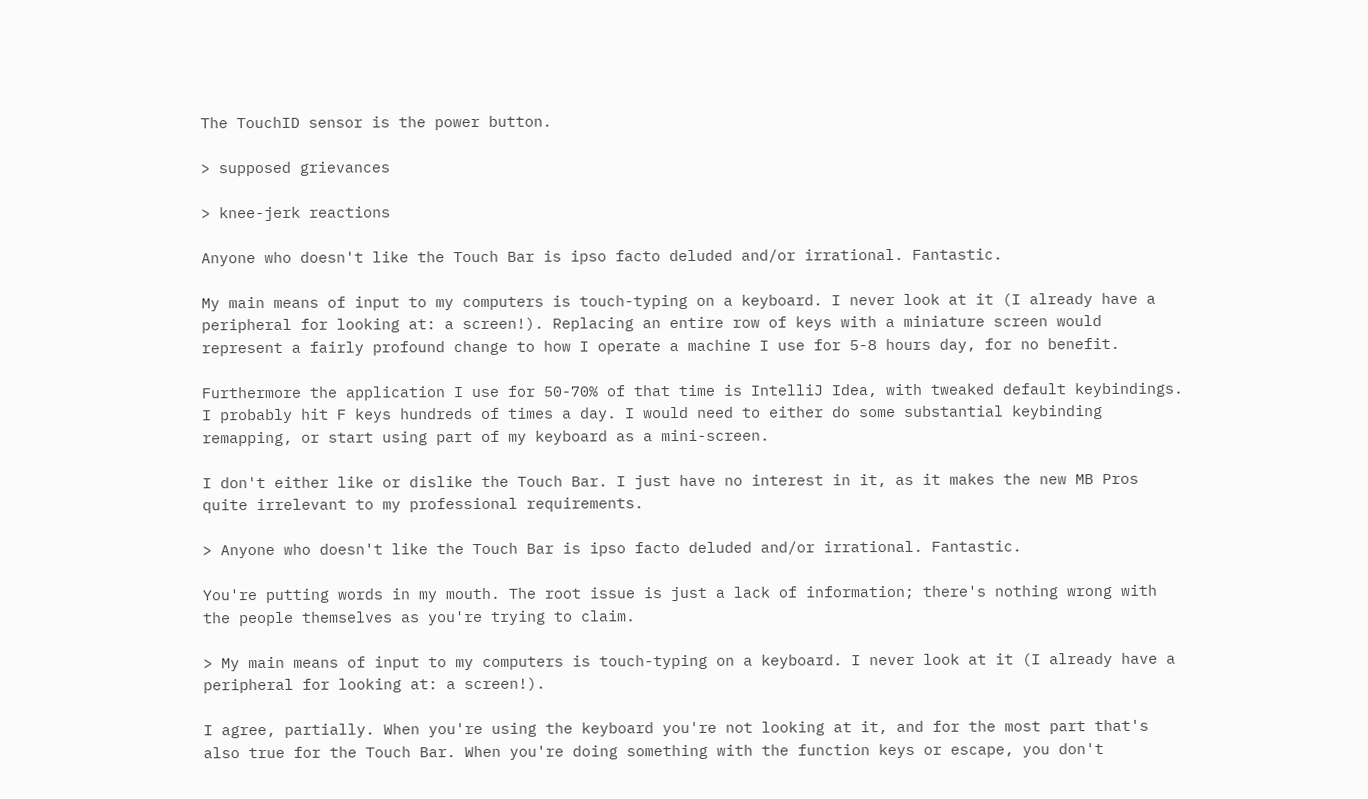The TouchID sensor is the power button.

> supposed grievances

> knee-jerk reactions

Anyone who doesn't like the Touch Bar is ipso facto deluded and/or irrational. Fantastic.

My main means of input to my computers is touch-typing on a keyboard. I never look at it (I already have a peripheral for looking at: a screen!). Replacing an entire row of keys with a miniature screen would represent a fairly profound change to how I operate a machine I use for 5-8 hours day, for no benefit.

Furthermore the application I use for 50-70% of that time is IntelliJ Idea, with tweaked default keybindings. I probably hit F keys hundreds of times a day. I would need to either do some substantial keybinding remapping, or start using part of my keyboard as a mini-screen.

I don't either like or dislike the Touch Bar. I just have no interest in it, as it makes the new MB Pros quite irrelevant to my professional requirements.

> Anyone who doesn't like the Touch Bar is ipso facto deluded and/or irrational. Fantastic.

You're putting words in my mouth. The root issue is just a lack of information; there's nothing wrong with the people themselves as you're trying to claim.

> My main means of input to my computers is touch-typing on a keyboard. I never look at it (I already have a peripheral for looking at: a screen!).

I agree, partially. When you're using the keyboard you're not looking at it, and for the most part that's also true for the Touch Bar. When you're doing something with the function keys or escape, you don't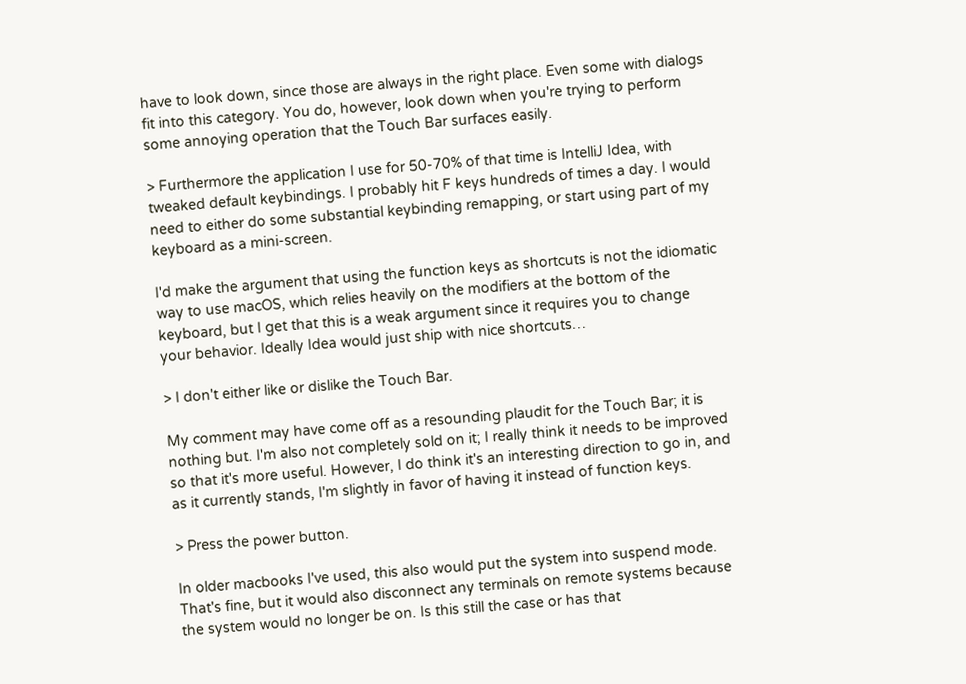have to look down, since those are always in the right place. Even some with dialogs fit into this category. You do, however, look down when you're trying to perform some annoying operation that the Touch Bar surfaces easily.

> Furthermore the application I use for 50-70% of that time is IntelliJ Idea, with tweaked default keybindings. I probably hit F keys hundreds of times a day. I would need to either do some substantial keybinding remapping, or start using part of my keyboard as a mini-screen.

I'd make the argument that using the function keys as shortcuts is not the idiomatic way to use macOS, which relies heavily on the modifiers at the bottom of the keyboard, but I get that this is a weak argument since it requires you to change your behavior. Ideally Idea would just ship with nice shortcuts…

> I don't either like or dislike the Touch Bar.

My comment may have come off as a resounding plaudit for the Touch Bar; it is nothing but. I'm also not completely sold on it; I really think it needs to be improved so that it's more useful. However, I do think it's an interesting direction to go in, and as it currently stands, I'm slightly in favor of having it instead of function keys.

> Press the power button.

In older macbooks I've used, this also would put the system into suspend mode. That's fine, but it would also disconnect any terminals on remote systems because the system would no longer be on. Is this still the case or has that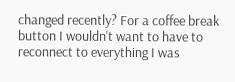changed recently? For a coffee break button I wouldn't want to have to reconnect to everything I was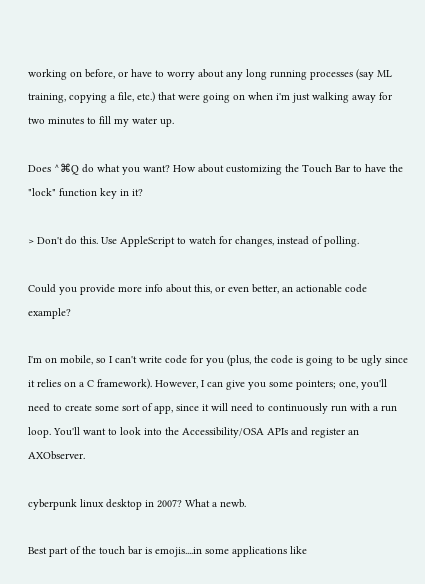working on before, or have to worry about any long running processes (say ML training, copying a file, etc.) that were going on when i'm just walking away for two minutes to fill my water up.

Does ^⌘Q do what you want? How about customizing the Touch Bar to have the "lock" function key in it?

> Don't do this. Use AppleScript to watch for changes, instead of polling.

Could you provide more info about this, or even better, an actionable code example?

I'm on mobile, so I can't write code for you (plus, the code is going to be ugly since it relies on a C framework). However, I can give you some pointers; one, you'll need to create some sort of app, since it will need to continuously run with a run loop. You'll want to look into the Accessibility/OSA APIs and register an AXObserver.

cyberpunk linux desktop in 2007? What a newb.

Best part of the touch bar is emojis....in some applications like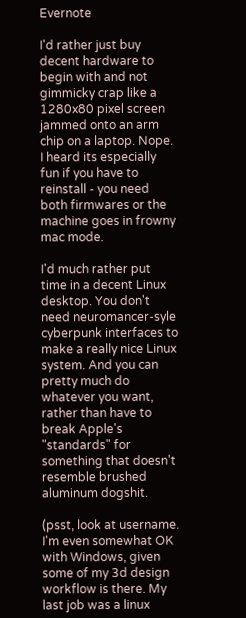Evernote

I'd rather just buy decent hardware to begin with and not gimmicky crap like a 1280x80 pixel screen jammed onto an arm chip on a laptop. Nope. I heard its especially fun if you have to reinstall - you need both firmwares or the machine goes in frowny mac mode.

I'd much rather put time in a decent Linux desktop. You don't need neuromancer-syle cyberpunk interfaces to make a really nice Linux system. And you can pretty much do whatever you want, rather than have to break Apple's "standards" for something that doesn't resemble brushed aluminum dogshit.

(psst, look at username. I'm even somewhat OK with Windows, given some of my 3d design workflow is there. My last job was a linux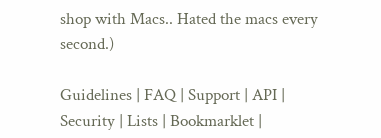shop with Macs.. Hated the macs every second.)

Guidelines | FAQ | Support | API | Security | Lists | Bookmarklet |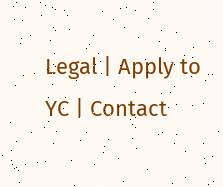Legal | Apply to YC | Contact